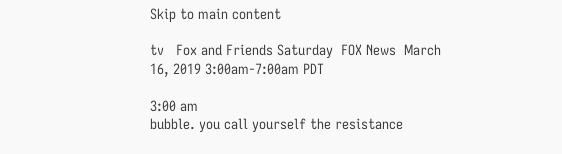Skip to main content

tv   Fox and Friends Saturday  FOX News  March 16, 2019 3:00am-7:00am PDT

3:00 am
bubble. you call yourself the resistance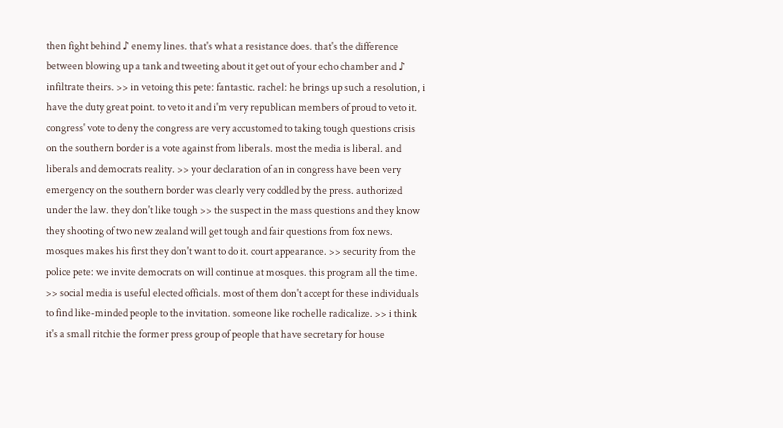then fight behind ♪ enemy lines. that's what a resistance does. that's the difference between blowing up a tank and tweeting about it get out of your echo chamber and ♪ infiltrate theirs. >> in vetoing this pete: fantastic. rachel: he brings up such a resolution, i have the duty great point. to veto it and i'm very republican members of proud to veto it. congress' vote to deny the congress are very accustomed to taking tough questions crisis on the southern border is a vote against from liberals. most the media is liberal. and liberals and democrats reality. >> your declaration of an in congress have been very emergency on the southern border was clearly very coddled by the press. authorized under the law. they don't like tough >> the suspect in the mass questions and they know they shooting of two new zealand will get tough and fair questions from fox news. mosques makes his first they don't want to do it. court appearance. >> security from the police pete: we invite democrats on will continue at mosques. this program all the time. >> social media is useful elected officials. most of them don't accept for these individuals to find like-minded people to the invitation. someone like rochelle radicalize. >> i think it's a small ritchie the former press group of people that have secretary for house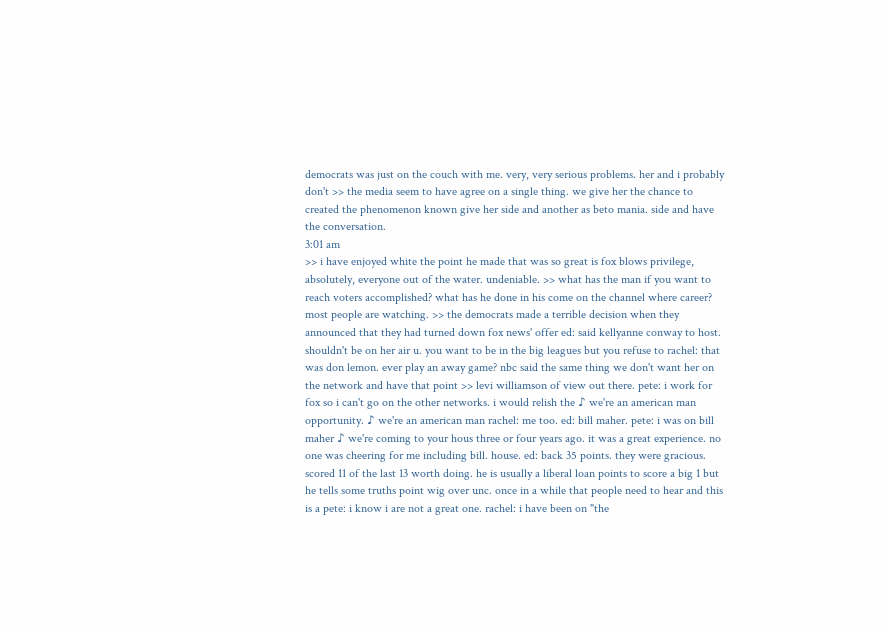democrats was just on the couch with me. very, very serious problems. her and i probably don't >> the media seem to have agree on a single thing. we give her the chance to created the phenomenon known give her side and another as beto mania. side and have the conversation.
3:01 am
>> i have enjoyed white the point he made that was so great is fox blows privilege, absolutely, everyone out of the water. undeniable. >> what has the man if you want to reach voters accomplished? what has he done in his come on the channel where career? most people are watching. >> the democrats made a terrible decision when they announced that they had turned down fox news' offer ed: said kellyanne conway to host. shouldn't be on her air u. you want to be in the big leagues but you refuse to rachel: that was don lemon. ever play an away game? nbc said the same thing we don't want her on the network and have that point >> levi williamson of view out there. pete: i work for fox so i can't go on the other networks. i would relish the ♪ we're an american man opportunity. ♪ we're an american man rachel: me too. ed: bill maher. pete: i was on bill maher ♪ we're coming to your hous three or four years ago. it was a great experience. no one was cheering for me including bill. house. ed: back 35 points. they were gracious. scored 11 of the last 13 worth doing. he is usually a liberal loan points to score a big 1 but he tells some truths point wig over unc. once in a while that people need to hear and this is a pete: i know i are not a great one. rachel: i have been on "the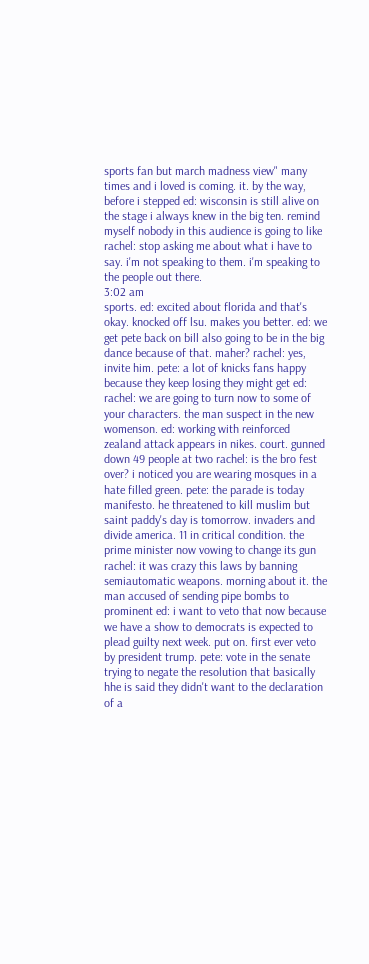sports fan but march madness view" many times and i loved is coming. it. by the way, before i stepped ed: wisconsin is still alive on the stage i always knew in the big ten. remind myself nobody in this audience is going to like rachel: stop asking me about what i have to say. i'm not speaking to them. i'm speaking to the people out there.
3:02 am
sports. ed: excited about florida and that's okay. knocked off lsu. makes you better. ed: we get pete back on bill also going to be in the big dance because of that. maher? rachel: yes, invite him. pete: a lot of knicks fans happy because they keep losing they might get ed: rachel: we are going to turn now to some of your characters. the man suspect in the new womenson. ed: working with reinforced zealand attack appears in nikes. court. gunned down 49 people at two rachel: is the bro fest over? i noticed you are wearing mosques in a hate filled green. pete: the parade is today manifesto. he threatened to kill muslim but saint paddy's day is tomorrow. invaders and divide america. 11 in critical condition. the prime minister now vowing to change its gun rachel: it was crazy this laws by banning semiautomatic weapons. morning about it. the man accused of sending pipe bombs to prominent ed: i want to veto that now because we have a show to democrats is expected to plead guilty next week. put on. first ever veto by president trump. pete: vote in the senate trying to negate the resolution that basically hhe is said they didn't want to the declaration of a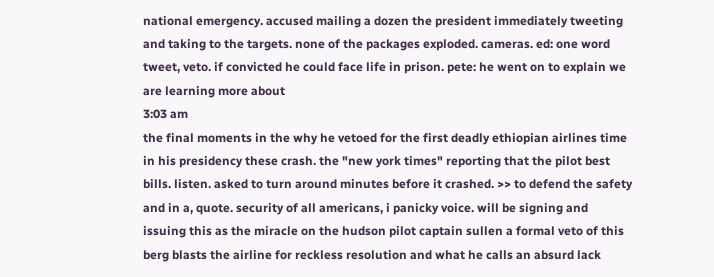national emergency. accused mailing a dozen the president immediately tweeting and taking to the targets. none of the packages exploded. cameras. ed: one word tweet, veto. if convicted he could face life in prison. pete: he went on to explain we are learning more about
3:03 am
the final moments in the why he vetoed for the first deadly ethiopian airlines time in his presidency these crash. the "new york times" reporting that the pilot best bills. listen. asked to turn around minutes before it crashed. >> to defend the safety and in a, quote. security of all americans, i panicky voice. will be signing and issuing this as the miracle on the hudson pilot captain sullen a formal veto of this berg blasts the airline for reckless resolution and what he calls an absurd lack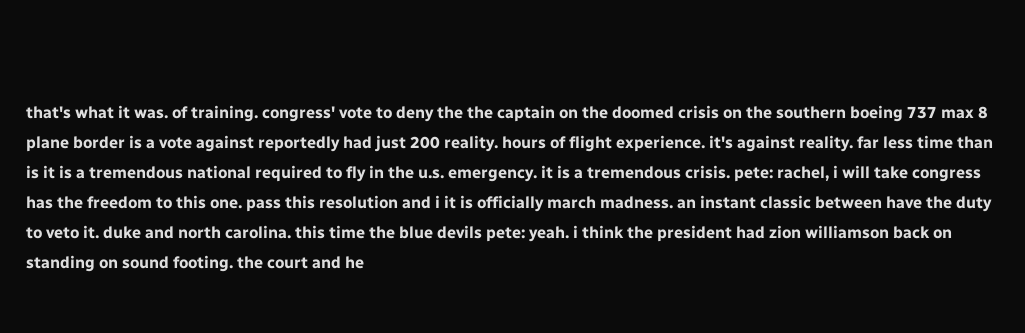that's what it was. of training. congress' vote to deny the the captain on the doomed crisis on the southern boeing 737 max 8 plane border is a vote against reportedly had just 200 reality. hours of flight experience. it's against reality. far less time than is it is a tremendous national required to fly in the u.s. emergency. it is a tremendous crisis. pete: rachel, i will take congress has the freedom to this one. pass this resolution and i it is officially march madness. an instant classic between have the duty to veto it. duke and north carolina. this time the blue devils pete: yeah. i think the president had zion williamson back on standing on sound footing. the court and he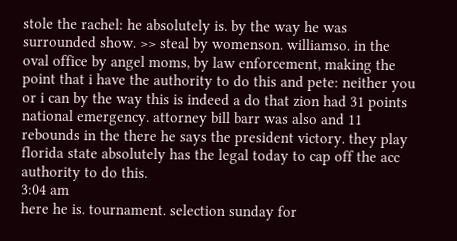stole the rachel: he absolutely is. by the way he was surrounded show. >> steal by womenson. williamso. in the oval office by angel moms, by law enforcement, making the point that i have the authority to do this and pete: neither you or i can by the way this is indeed a do that zion had 31 points national emergency. attorney bill barr was also and 11 rebounds in the there he says the president victory. they play florida state absolutely has the legal today to cap off the acc authority to do this.
3:04 am
here he is. tournament. selection sunday for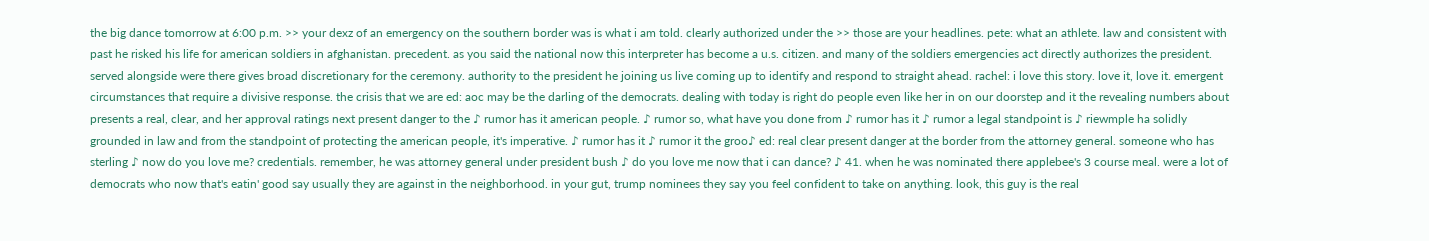the big dance tomorrow at 6:00 p.m. >> your dexz of an emergency on the southern border was is what i am told. clearly authorized under the >> those are your headlines. pete: what an athlete. law and consistent with past he risked his life for american soldiers in afghanistan. precedent. as you said the national now this interpreter has become a u.s. citizen. and many of the soldiers emergencies act directly authorizes the president. served alongside were there gives broad discretionary for the ceremony. authority to the president he joining us live coming up to identify and respond to straight ahead. rachel: i love this story. love it, love it. emergent circumstances that require a divisive response. the crisis that we are ed: aoc may be the darling of the democrats. dealing with today is right do people even like her in on our doorstep and it the revealing numbers about presents a real, clear, and her approval ratings next present danger to the ♪ rumor has it american people. ♪ rumor so, what have you done from ♪ rumor has it ♪ rumor a legal standpoint is ♪ riewmple ha solidly grounded in law and from the standpoint of protecting the american people, it's imperative. ♪ rumor has it ♪ rumor it the groo♪ ed: real clear present danger at the border from the attorney general. someone who has sterling ♪ now do you love me? credentials. remember, he was attorney general under president bush ♪ do you love me now that i can dance? ♪ 41. when he was nominated there applebee's 3 course meal. were a lot of democrats who now that's eatin' good say usually they are against in the neighborhood. in your gut, trump nominees they say you feel confident to take on anything. look, this guy is the real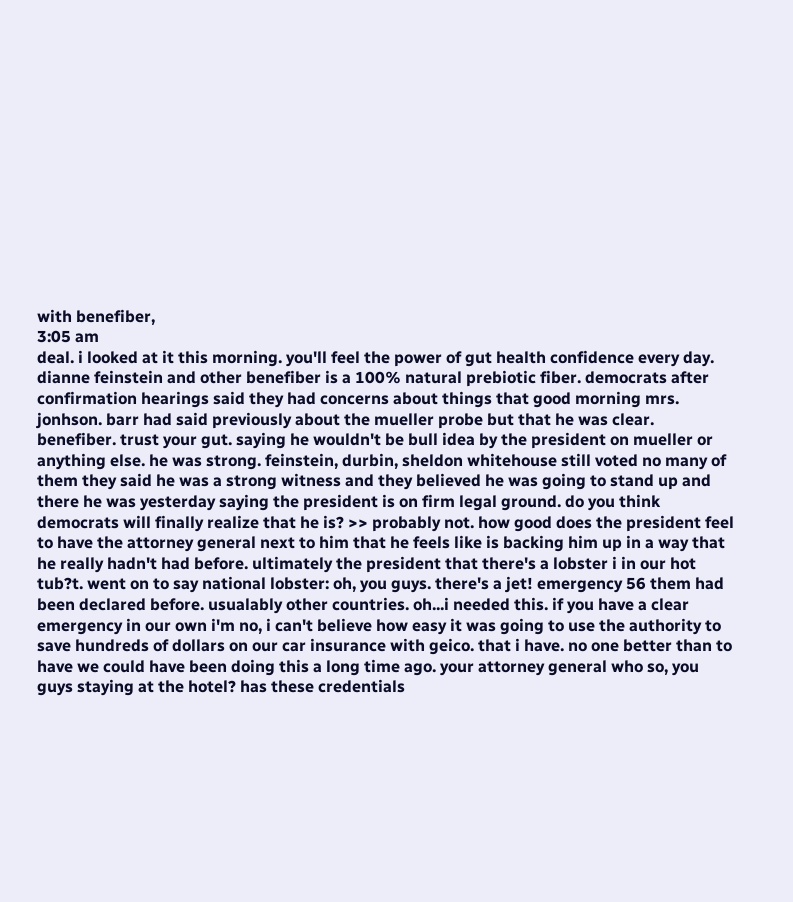with benefiber,
3:05 am
deal. i looked at it this morning. you'll feel the power of gut health confidence every day. dianne feinstein and other benefiber is a 100% natural prebiotic fiber. democrats after confirmation hearings said they had concerns about things that good morning mrs. jonhson. barr had said previously about the mueller probe but that he was clear. benefiber. trust your gut. saying he wouldn't be bull idea by the president on mueller or anything else. he was strong. feinstein, durbin, sheldon whitehouse still voted no many of them they said he was a strong witness and they believed he was going to stand up and there he was yesterday saying the president is on firm legal ground. do you think democrats will finally realize that he is? >> probably not. how good does the president feel to have the attorney general next to him that he feels like is backing him up in a way that he really hadn't had before. ultimately the president that there's a lobster i in our hot tub?t. went on to say national lobster: oh, you guys. there's a jet! emergency 56 them had been declared before. usualably other countries. oh...i needed this. if you have a clear emergency in our own i'm no, i can't believe how easy it was going to use the authority to save hundreds of dollars on our car insurance with geico. that i have. no one better than to have we could have been doing this a long time ago. your attorney general who so, you guys staying at the hotel? has these credentials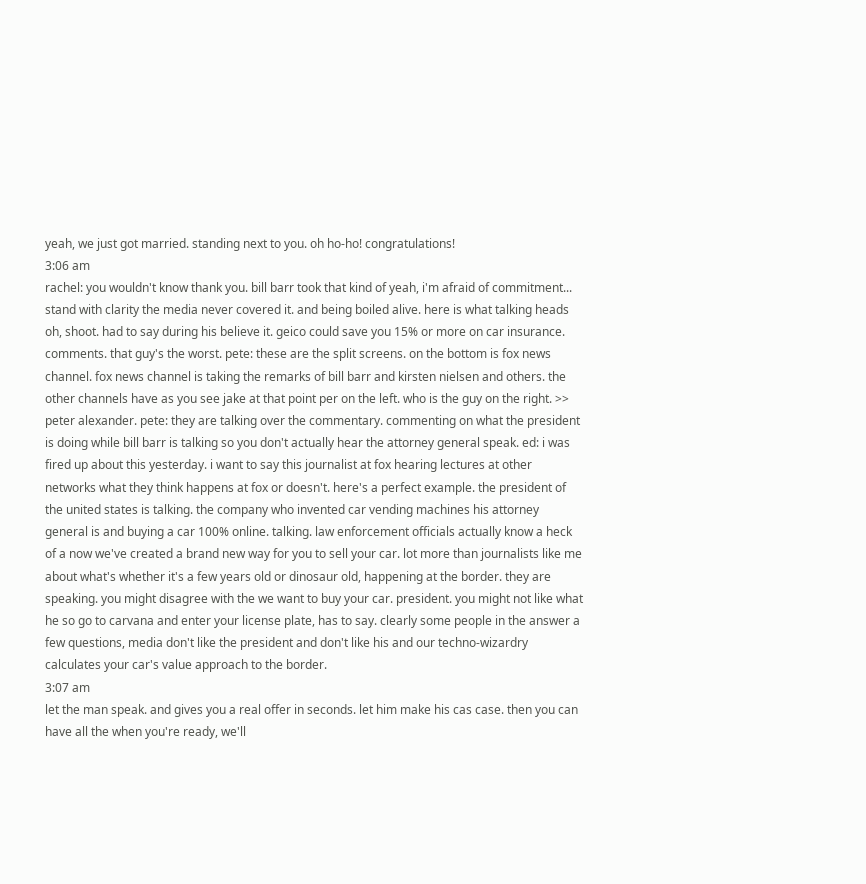yeah, we just got married. standing next to you. oh ho-ho! congratulations!
3:06 am
rachel: you wouldn't know thank you. bill barr took that kind of yeah, i'm afraid of commitment... stand with clarity the media never covered it. and being boiled alive. here is what talking heads oh, shoot. had to say during his believe it. geico could save you 15% or more on car insurance. comments. that guy's the worst. pete: these are the split screens. on the bottom is fox news channel. fox news channel is taking the remarks of bill barr and kirsten nielsen and others. the other channels have as you see jake at that point per on the left. who is the guy on the right. >> peter alexander. pete: they are talking over the commentary. commenting on what the president is doing while bill barr is talking so you don't actually hear the attorney general speak. ed: i was fired up about this yesterday. i want to say this journalist at fox hearing lectures at other networks what they think happens at fox or doesn't. here's a perfect example. the president of the united states is talking. the company who invented car vending machines his attorney general is and buying a car 100% online. talking. law enforcement officials actually know a heck of a now we've created a brand new way for you to sell your car. lot more than journalists like me about what's whether it's a few years old or dinosaur old, happening at the border. they are speaking. you might disagree with the we want to buy your car. president. you might not like what he so go to carvana and enter your license plate, has to say. clearly some people in the answer a few questions, media don't like the president and don't like his and our techno-wizardry calculates your car's value approach to the border.
3:07 am
let the man speak. and gives you a real offer in seconds. let him make his cas case. then you can have all the when you're ready, we'll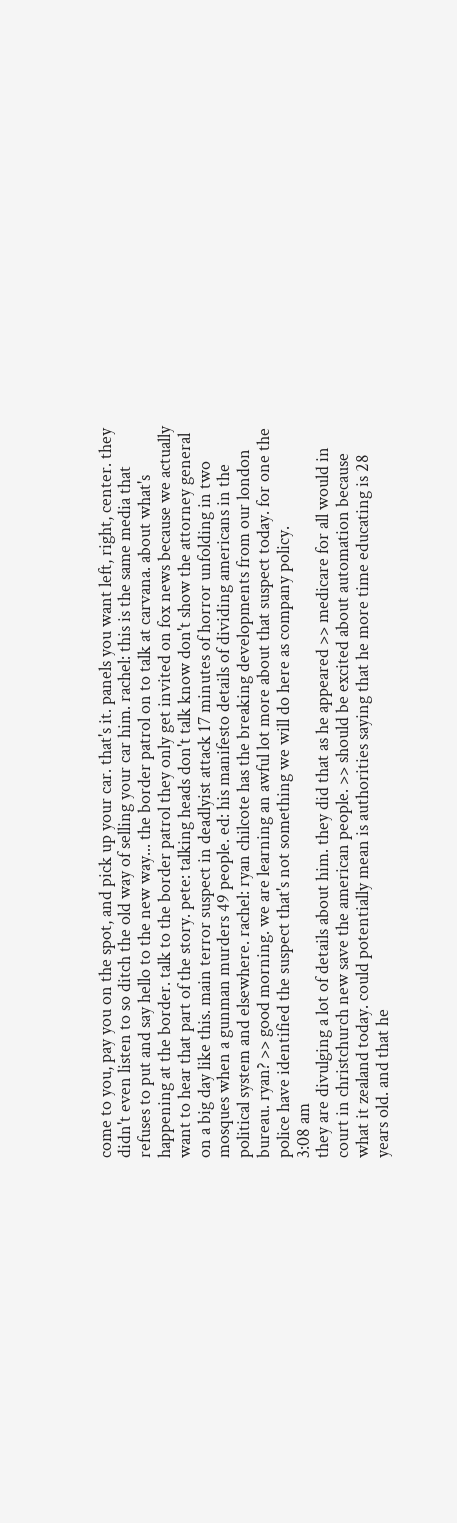come to you, pay you on the spot, and pick up your car. that's it. panels you want left, right, center. they didn't even listen to so ditch the old way of selling your car him. rachel: this is the same media that refuses to put and say hello to the new way... the border patrol on to talk at carvana. about what's happening at the border. talk to the border patrol they only get invited on fox news because we actually want to hear that part of the story. pete: talking heads don't talk know don't show the attorney general on a big day like this. main terror suspect in deadlyist attack 17 minutes of horror unfolding in two mosques when a gunman murders 49 people. ed: his manifesto details of dividing americans in the political system and elsewhere. rachel: ryan chilcote has the breaking developments from our london bureau. ryan? >> good morning. we are learning an awful lot more about that suspect today. for one the police have identified the suspect that's not something we will do here as company policy.
3:08 am
they are divulging a lot of details about him. they did that as he appeared >> medicare for all would in court in christchurch new save the american people. >> should be excited about automation because what it zealand today. could potentially mean is authorities saying that he more time educating is 28 years old. and that he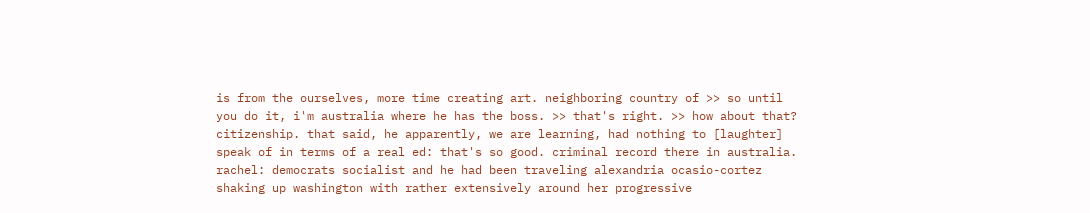is from the ourselves, more time creating art. neighboring country of >> so until you do it, i'm australia where he has the boss. >> that's right. >> how about that? citizenship. that said, he apparently, we are learning, had nothing to [laughter] speak of in terms of a real ed: that's so good. criminal record there in australia. rachel: democrats socialist and he had been traveling alexandria ocasio-cortez shaking up washington with rather extensively around her progressive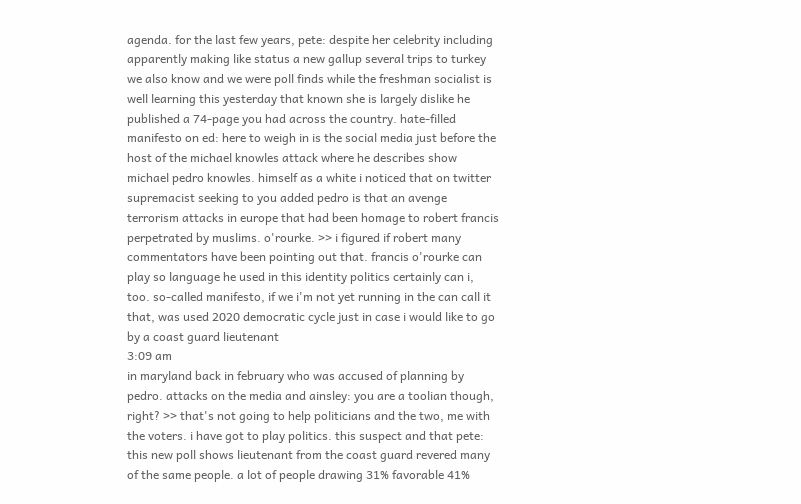agenda. for the last few years, pete: despite her celebrity including apparently making like status a new gallup several trips to turkey we also know and we were poll finds while the freshman socialist is well learning this yesterday that known she is largely dislike he published a 74-page you had across the country. hate-filled manifesto on ed: here to weigh in is the social media just before the host of the michael knowles attack where he describes show michael pedro knowles. himself as a white i noticed that on twitter supremacist seeking to you added pedro is that an avenge terrorism attacks in europe that had been homage to robert francis perpetrated by muslims. o'rourke. >> i figured if robert many commentators have been pointing out that. francis o'rourke can play so language he used in this identity politics certainly can i, too. so-called manifesto, if we i'm not yet running in the can call it that, was used 2020 democratic cycle just in case i would like to go by a coast guard lieutenant
3:09 am
in maryland back in february who was accused of planning by pedro. attacks on the media and ainsley: you are a toolian though, right? >> that's not going to help politicians and the two, me with the voters. i have got to play politics. this suspect and that pete: this new poll shows lieutenant from the coast guard revered many of the same people. a lot of people drawing 31% favorable 41%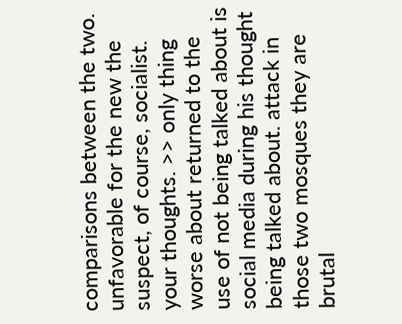comparisons between the two. unfavorable for the new the suspect, of course, socialist. your thoughts. >> only thing worse about returned to the use of not being talked about is social media during his thought being talked about. attack in those two mosques they are brutal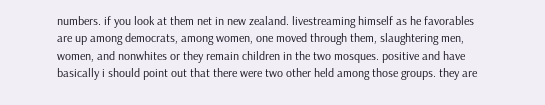numbers. if you look at them net in new zealand. livestreaming himself as he favorables are up among democrats, among women, one moved through them, slaughtering men, women, and nonwhites or they remain children in the two mosques. positive and have basically i should point out that there were two other held among those groups. they are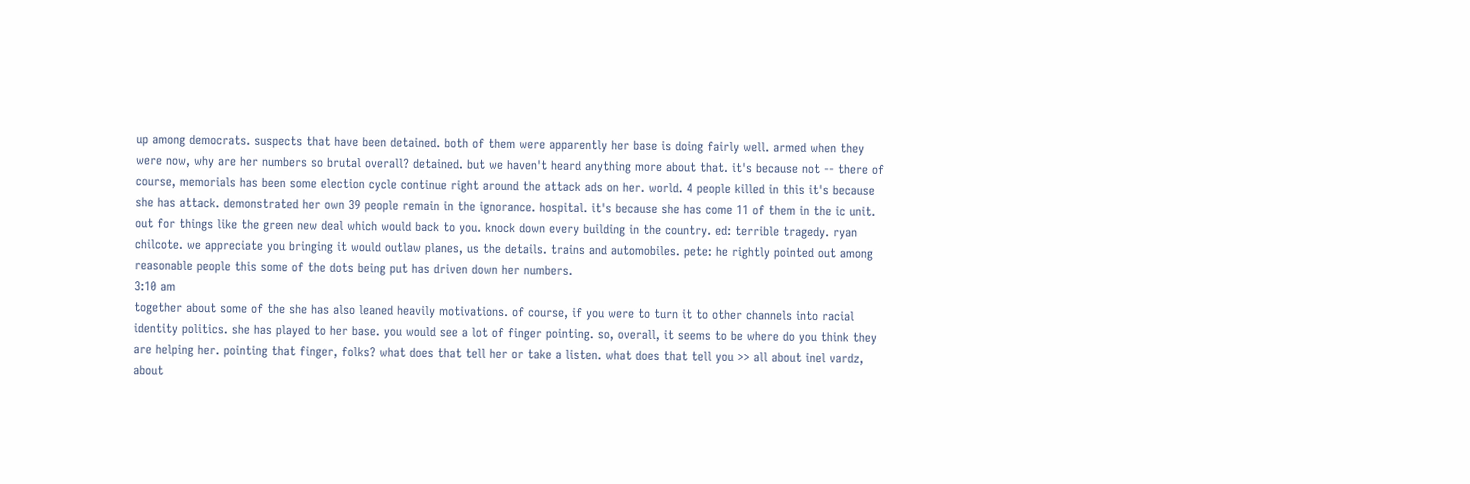up among democrats. suspects that have been detained. both of them were apparently her base is doing fairly well. armed when they were now, why are her numbers so brutal overall? detained. but we haven't heard anything more about that. it's because not -- there of course, memorials has been some election cycle continue right around the attack ads on her. world. 4 people killed in this it's because she has attack. demonstrated her own 39 people remain in the ignorance. hospital. it's because she has come 11 of them in the ic unit. out for things like the green new deal which would back to you. knock down every building in the country. ed: terrible tragedy. ryan chilcote. we appreciate you bringing it would outlaw planes, us the details. trains and automobiles. pete: he rightly pointed out among reasonable people this some of the dots being put has driven down her numbers.
3:10 am
together about some of the she has also leaned heavily motivations. of course, if you were to turn it to other channels into racial identity politics. she has played to her base. you would see a lot of finger pointing. so, overall, it seems to be where do you think they are helping her. pointing that finger, folks? what does that tell her or take a listen. what does that tell you >> all about inel vardz, about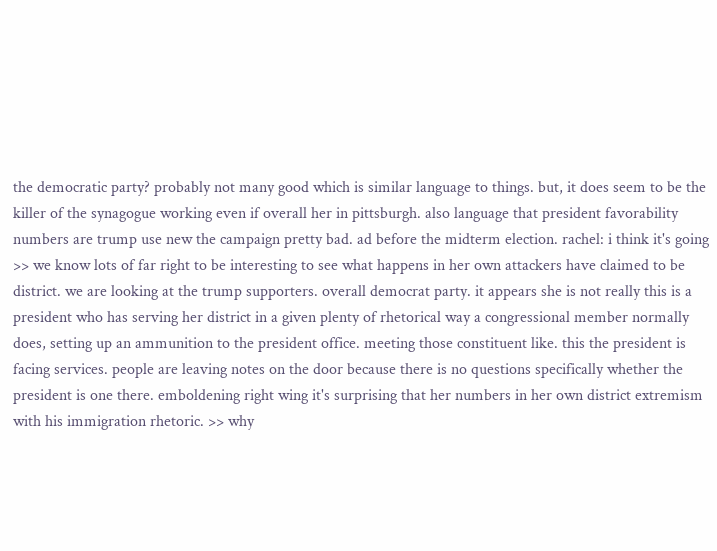the democratic party? probably not many good which is similar language to things. but, it does seem to be the killer of the synagogue working even if overall her in pittsburgh. also language that president favorability numbers are trump use new the campaign pretty bad. ad before the midterm election. rachel: i think it's going >> we know lots of far right to be interesting to see what happens in her own attackers have claimed to be district. we are looking at the trump supporters. overall democrat party. it appears she is not really this is a president who has serving her district in a given plenty of rhetorical way a congressional member normally does, setting up an ammunition to the president office. meeting those constituent like. this the president is facing services. people are leaving notes on the door because there is no questions specifically whether the president is one there. emboldening right wing it's surprising that her numbers in her own district extremism with his immigration rhetoric. >> why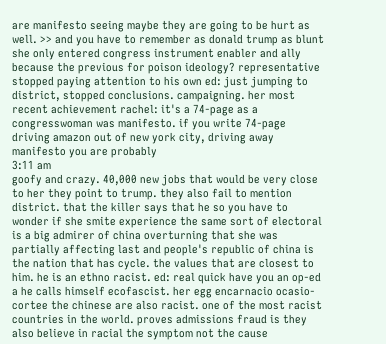are manifesto seeing maybe they are going to be hurt as well. >> and you have to remember as donald trump as blunt she only entered congress instrument enabler and ally because the previous for poison ideology? representative stopped paying attention to his own ed: just jumping to district, stopped conclusions. campaigning. her most recent achievement rachel: it's a 74-page as a congresswoman was manifesto. if you write 74-page driving amazon out of new york city, driving away manifesto you are probably
3:11 am
goofy and crazy. 40,000 new jobs that would be very close to her they point to trump. they also fail to mention district. that the killer says that he so you have to wonder if she smite experience the same sort of electoral is a big admirer of china overturning that she was partially affecting last and people's republic of china is the nation that has cycle. the values that are closest to him. he is an ethno racist. ed: real quick have you an op-ed a he calls himself ecofascist. her egg encarnacio ocasio-cortee the chinese are also racist. one of the most racist countries in the world. proves admissions fraud is they also believe in racial the symptom not the cause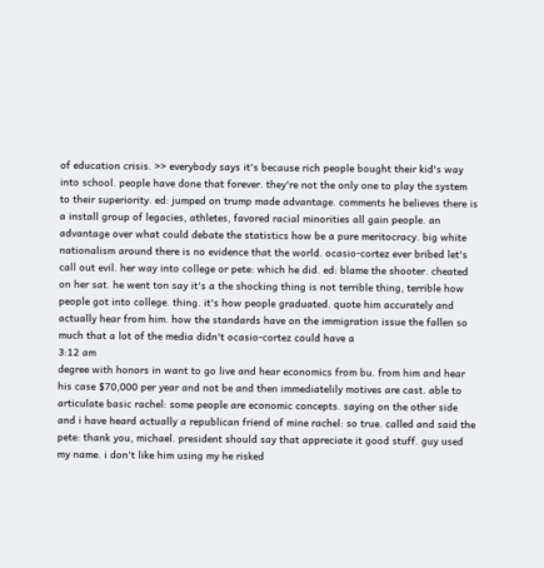of education crisis. >> everybody says it's because rich people bought their kid's way into school. people have done that forever. they're not the only one to play the system to their superiority. ed: jumped on trump made advantage. comments he believes there is a install group of legacies, athletes, favored racial minorities all gain people. an advantage over what could debate the statistics how be a pure meritocracy. big white nationalism around there is no evidence that the world. ocasio-cortez ever bribed let's call out evil. her way into college or pete: which he did. ed: blame the shooter. cheated on her sat. he went ton say it's a the shocking thing is not terrible thing, terrible how people got into college. thing. it's how people graduated. quote him accurately and actually hear from him. how the standards have on the immigration issue the fallen so much that a lot of the media didn't ocasio-cortez could have a
3:12 am
degree with honors in want to go live and hear economics from bu. from him and hear his case $70,000 per year and not be and then immediatelily motives are cast. able to articulate basic rachel: some people are economic concepts. saying on the other side and i have heard actually a republican friend of mine rachel: so true. called and said the pete: thank you, michael. president should say that appreciate it good stuff. guy used my name. i don't like him using my he risked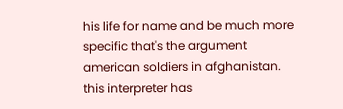his life for name and be much more specific that's the argument american soldiers in afghanistan. this interpreter has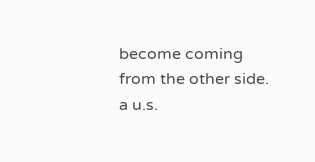become coming from the other side. a u.s.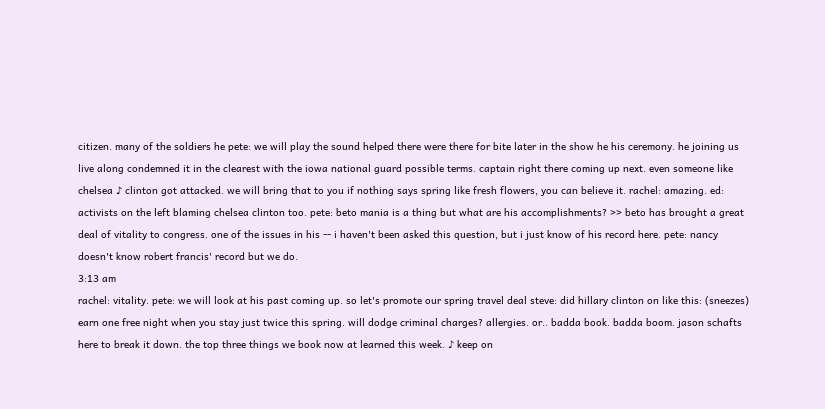citizen. many of the soldiers he pete: we will play the sound helped there were there for bite later in the show he his ceremony. he joining us live along condemned it in the clearest with the iowa national guard possible terms. captain right there coming up next. even someone like chelsea ♪ clinton got attacked. we will bring that to you if nothing says spring like fresh flowers, you can believe it. rachel: amazing. ed: activists on the left blaming chelsea clinton too. pete: beto mania is a thing but what are his accomplishments? >> beto has brought a great deal of vitality to congress. one of the issues in his -- i haven't been asked this question, but i just know of his record here. pete: nancy doesn't know robert francis' record but we do.
3:13 am
rachel: vitality. pete: we will look at his past coming up. so let's promote our spring travel deal steve: did hillary clinton on like this: (sneezes) earn one free night when you stay just twice this spring. will dodge criminal charges? allergies. or.. badda book. badda boom. jason schafts here to break it down. the top three things we book now at learned this week. ♪ keep on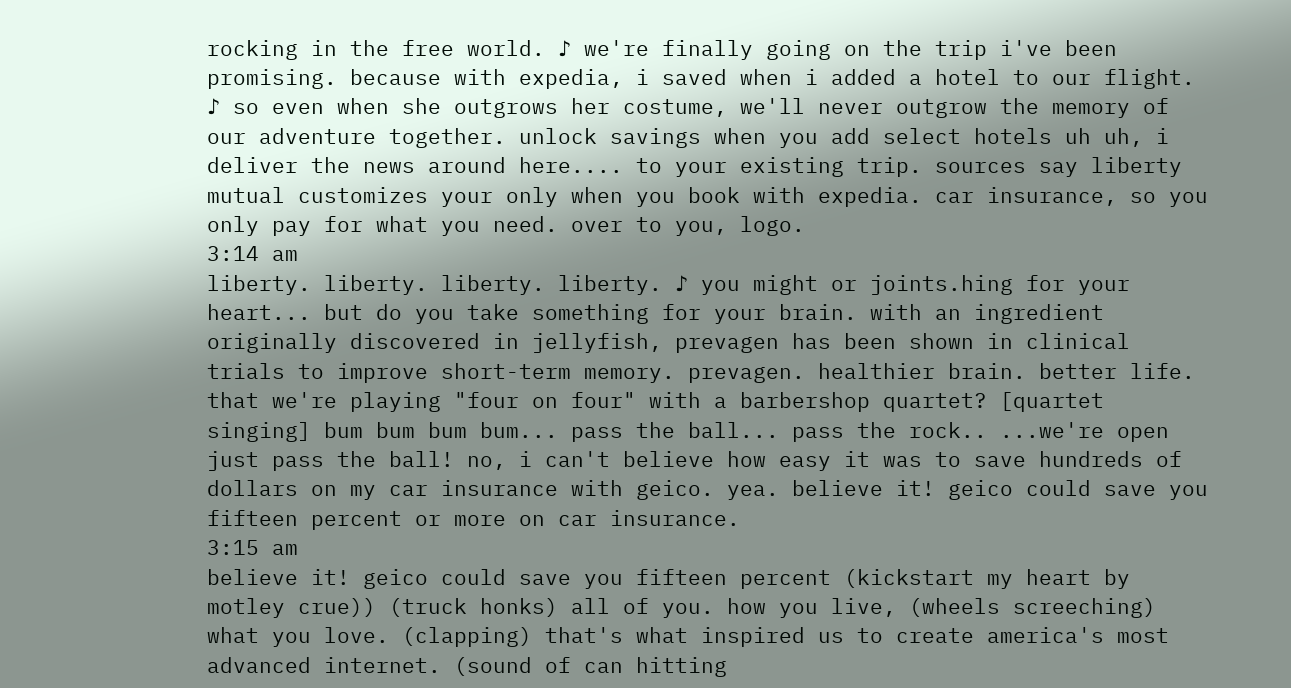rocking in the free world. ♪ we're finally going on the trip i've been promising. because with expedia, i saved when i added a hotel to our flight. ♪ so even when she outgrows her costume, we'll never outgrow the memory of our adventure together. unlock savings when you add select hotels uh uh, i deliver the news around here.... to your existing trip. sources say liberty mutual customizes your only when you book with expedia. car insurance, so you only pay for what you need. over to you, logo.
3:14 am
liberty. liberty. liberty. liberty. ♪ you might or joints.hing for your heart... but do you take something for your brain. with an ingredient originally discovered in jellyfish, prevagen has been shown in clinical trials to improve short-term memory. prevagen. healthier brain. better life. that we're playing "four on four" with a barbershop quartet? [quartet singing] bum bum bum bum... pass the ball... pass the rock.. ...we're open just pass the ball! no, i can't believe how easy it was to save hundreds of dollars on my car insurance with geico. yea. believe it! geico could save you fifteen percent or more on car insurance.
3:15 am
believe it! geico could save you fifteen percent (kickstart my heart by motley crue)) (truck honks) all of you. how you live, (wheels screeching) what you love. (clapping) that's what inspired us to create america's most advanced internet. (sound of can hitting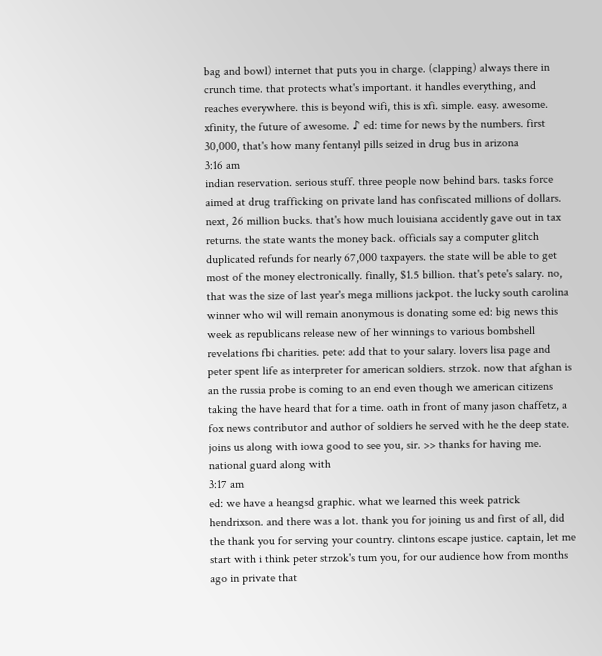bag and bowl) internet that puts you in charge. (clapping) always there in crunch time. that protects what's important. it handles everything, and reaches everywhere. this is beyond wifi, this is xfi. simple. easy. awesome. xfinity, the future of awesome. ♪ ed: time for news by the numbers. first 30,000, that's how many fentanyl pills seized in drug bus in arizona
3:16 am
indian reservation. serious stuff. three people now behind bars. tasks force aimed at drug trafficking on private land has confiscated millions of dollars. next, 26 million bucks. that's how much louisiana accidently gave out in tax returns. the state wants the money back. officials say a computer glitch duplicated refunds for nearly 67,000 taxpayers. the state will be able to get most of the money electronically. finally, $1.5 billion. that's pete's salary. no, that was the size of last year's mega millions jackpot. the lucky south carolina winner who wil will remain anonymous is donating some ed: big news this week as republicans release new of her winnings to various bombshell revelations fbi charities. pete: add that to your salary. lovers lisa page and peter spent life as interpreter for american soldiers. strzok. now that afghan is an the russia probe is coming to an end even though we american citizens taking the have heard that for a time. oath in front of many jason chaffetz, a fox news contributor and author of soldiers he served with he the deep state. joins us along with iowa good to see you, sir. >> thanks for having me. national guard along with
3:17 am
ed: we have a heangsd graphic. what we learned this week patrick hendrixson. and there was a lot. thank you for joining us and first of all, did the thank you for serving your country. clintons escape justice. captain, let me start with i think peter strzok's tum you, for our audience how from months ago in private that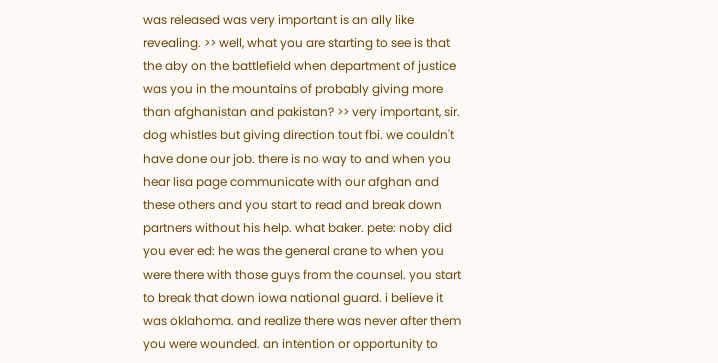was released was very important is an ally like revealing. >> well, what you are starting to see is that the aby on the battlefield when department of justice was you in the mountains of probably giving more than afghanistan and pakistan? >> very important, sir. dog whistles but giving direction tout fbi. we couldn't have done our job. there is no way to and when you hear lisa page communicate with our afghan and these others and you start to read and break down partners without his help. what baker. pete: noby did you ever ed: he was the general crane to when you were there with those guys from the counsel. you start to break that down iowa national guard. i believe it was oklahoma. and realize there was never after them you were wounded. an intention or opportunity to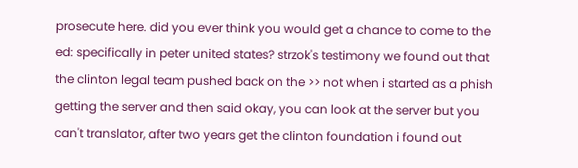prosecute here. did you ever think you would get a chance to come to the ed: specifically in peter united states? strzok's testimony we found out that the clinton legal team pushed back on the >> not when i started as a phish getting the server and then said okay, you can look at the server but you can't translator, after two years get the clinton foundation i found out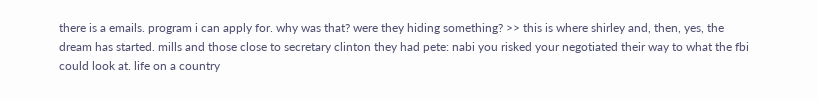there is a emails. program i can apply for. why was that? were they hiding something? >> this is where shirley and, then, yes, the dream has started. mills and those close to secretary clinton they had pete: nabi you risked your negotiated their way to what the fbi could look at. life on a country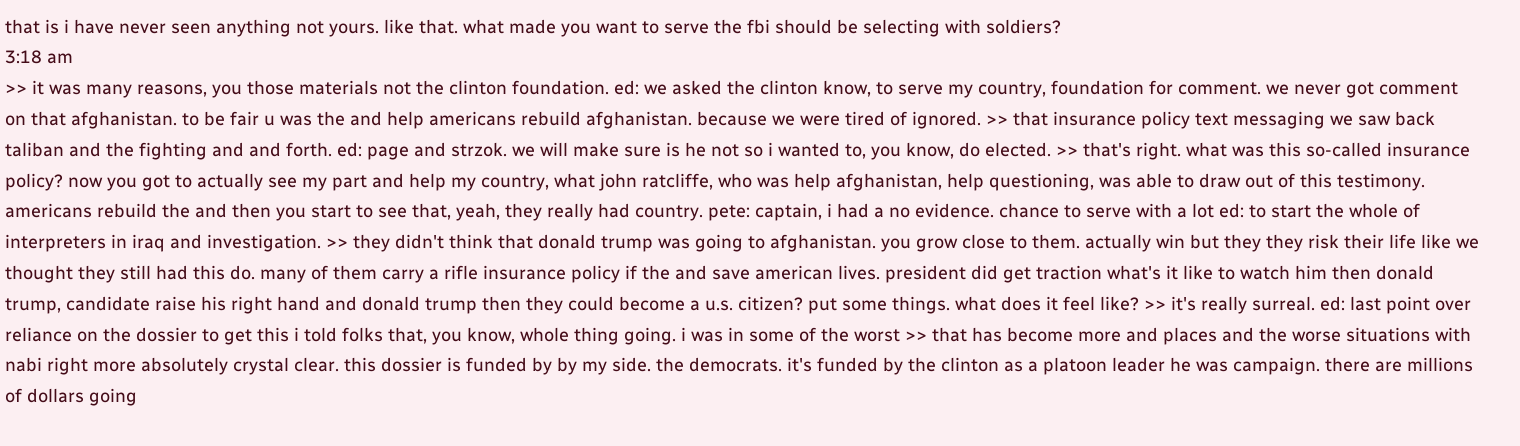that is i have never seen anything not yours. like that. what made you want to serve the fbi should be selecting with soldiers?
3:18 am
>> it was many reasons, you those materials not the clinton foundation. ed: we asked the clinton know, to serve my country, foundation for comment. we never got comment on that afghanistan. to be fair u was the and help americans rebuild afghanistan. because we were tired of ignored. >> that insurance policy text messaging we saw back taliban and the fighting and and forth. ed: page and strzok. we will make sure is he not so i wanted to, you know, do elected. >> that's right. what was this so-called insurance policy? now you got to actually see my part and help my country, what john ratcliffe, who was help afghanistan, help questioning, was able to draw out of this testimony. americans rebuild the and then you start to see that, yeah, they really had country. pete: captain, i had a no evidence. chance to serve with a lot ed: to start the whole of interpreters in iraq and investigation. >> they didn't think that donald trump was going to afghanistan. you grow close to them. actually win but they they risk their life like we thought they still had this do. many of them carry a rifle insurance policy if the and save american lives. president did get traction what's it like to watch him then donald trump, candidate raise his right hand and donald trump then they could become a u.s. citizen? put some things. what does it feel like? >> it's really surreal. ed: last point over reliance on the dossier to get this i told folks that, you know, whole thing going. i was in some of the worst >> that has become more and places and the worse situations with nabi right more absolutely crystal clear. this dossier is funded by by my side. the democrats. it's funded by the clinton as a platoon leader he was campaign. there are millions of dollars going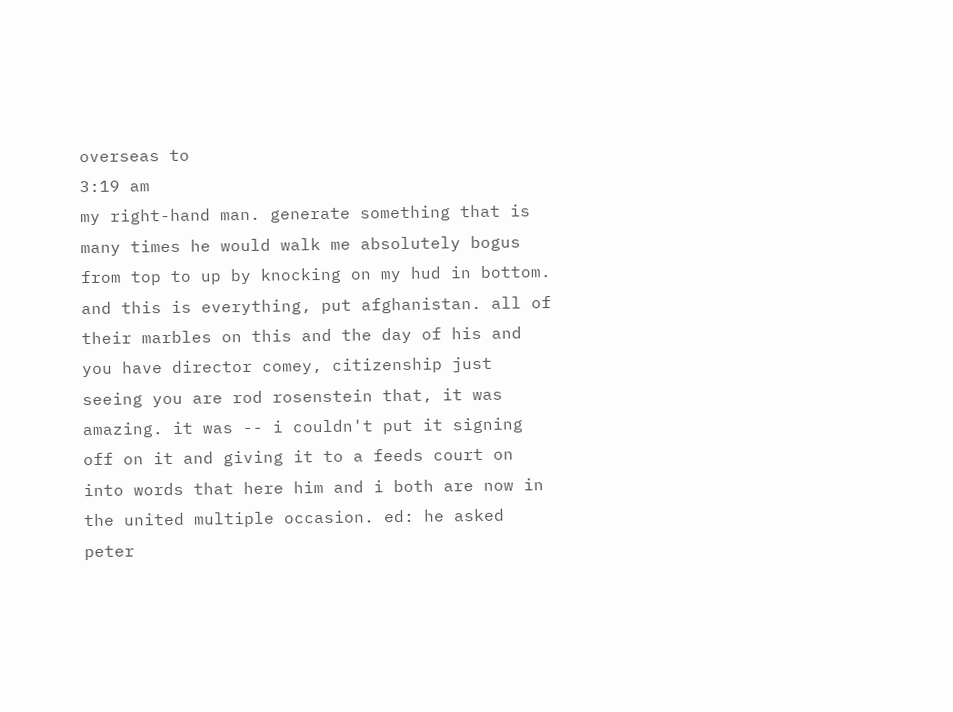overseas to
3:19 am
my right-hand man. generate something that is many times he would walk me absolutely bogus from top to up by knocking on my hud in bottom. and this is everything, put afghanistan. all of their marbles on this and the day of his and you have director comey, citizenship just seeing you are rod rosenstein that, it was amazing. it was -- i couldn't put it signing off on it and giving it to a feeds court on into words that here him and i both are now in the united multiple occasion. ed: he asked peter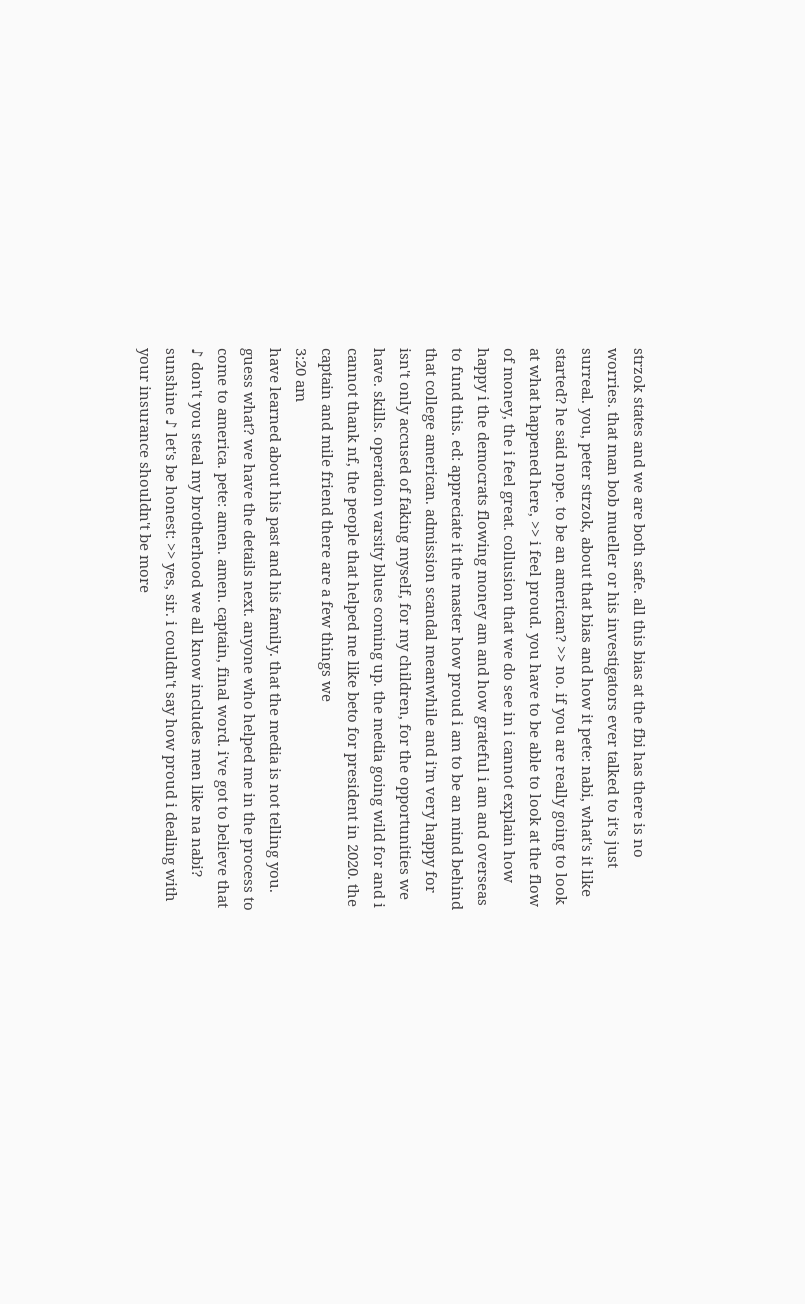strzok states and we are both safe. all this bias at the fbi has there is no worries. that man bob mueller or his investigators ever talked to it's just surreal. you, peter strzok, about that bias and how it pete: nabi, what's it like started? he said nope. to be an american? >> no. if you are really going to look at what happened here, >> i feel proud. you have to be able to look at the flow of money, the i feel great. collusion that we do see in i cannot explain how happy i the democrats flowing money am and how grateful i am and overseas to fund this. ed: appreciate it the master how proud i am to be an mind behind that college american. admission scandal meanwhile and i'm very happy for isn't only accused of faking myself, for my children, for the opportunities we have. skills. operation varsity blues coming up. the media going wild for and i cannot thank nf, the people that helped me like beto for president in 2020. the captain and mile friend there are a few things we
3:20 am
have learned about his past and his family. that the media is not telling you. guess what? we have the details next. anyone who helped me in the process to come to america. pete: amen. amen. captain, final word. i've got to believe that ♪ don't you steal my brotherhood we all know includes men like na nabi? sunshine ♪ let's be honest: >> yes, sir. i couldn't say how proud i dealing with your insurance shouldn't be more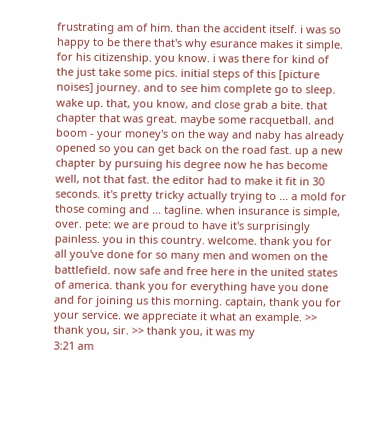frustrating am of him. than the accident itself. i was so happy to be there that's why esurance makes it simple. for his citizenship. you know. i was there for kind of the just take some pics. initial steps of this [picture noises] journey. and to see him complete go to sleep. wake up. that, you know, and close grab a bite. that chapter that was great. maybe some racquetball. and boom - your money's on the way and naby has already opened so you can get back on the road fast. up a new chapter by pursuing his degree now he has become well, not that fast. the editor had to make it fit in 30 seconds. it's pretty tricky actually trying to ... a mold for those coming and ... tagline. when insurance is simple, over. pete: we are proud to have it's surprisingly painless. you in this country. welcome. thank you for all you've done for so many men and women on the battlefield. now safe and free here in the united states of america. thank you for everything have you done and for joining us this morning. captain, thank you for your service. we appreciate it what an example. >> thank you, sir. >> thank you, it was my
3:21 am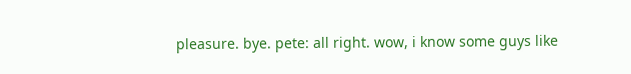pleasure. bye. pete: all right. wow, i know some guys like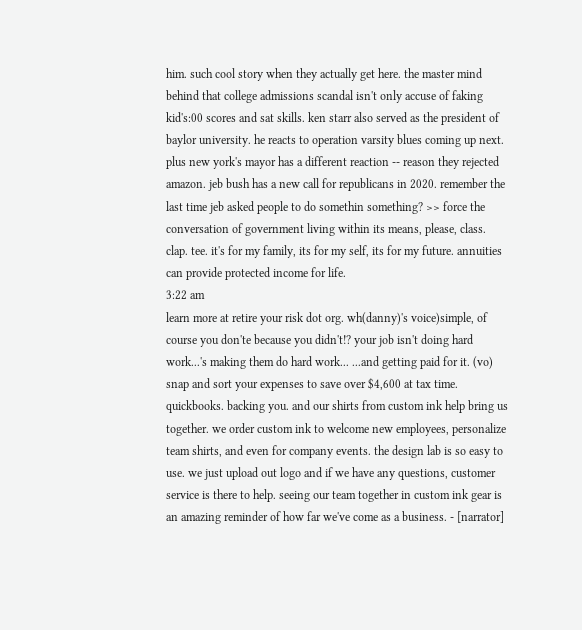him. such cool story when they actually get here. the master mind behind that college admissions scandal isn't only accuse of faking kid's:00 scores and sat skills. ken starr also served as the president of baylor university. he reacts to operation varsity blues coming up next. plus new york's mayor has a different reaction -- reason they rejected amazon. jeb bush has a new call for republicans in 2020. remember the last time jeb asked people to do somethin something? >> force the conversation of government living within its means, please, class. clap. tee. it's for my family, its for my self, its for my future. annuities can provide protected income for life.
3:22 am
learn more at retire your risk dot org. wh(danny)'s voice)simple, of course you don'te because you didn't!? your job isn't doing hard work...'s making them do hard work... ...and getting paid for it. (vo) snap and sort your expenses to save over $4,600 at tax time. quickbooks. backing you. and our shirts from custom ink help bring us together. we order custom ink to welcome new employees, personalize team shirts, and even for company events. the design lab is so easy to use. we just upload out logo and if we have any questions, customer service is there to help. seeing our team together in custom ink gear is an amazing reminder of how far we've come as a business. - [narrator]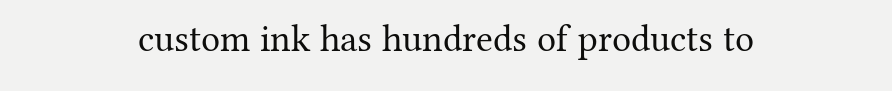custom ink has hundreds of products to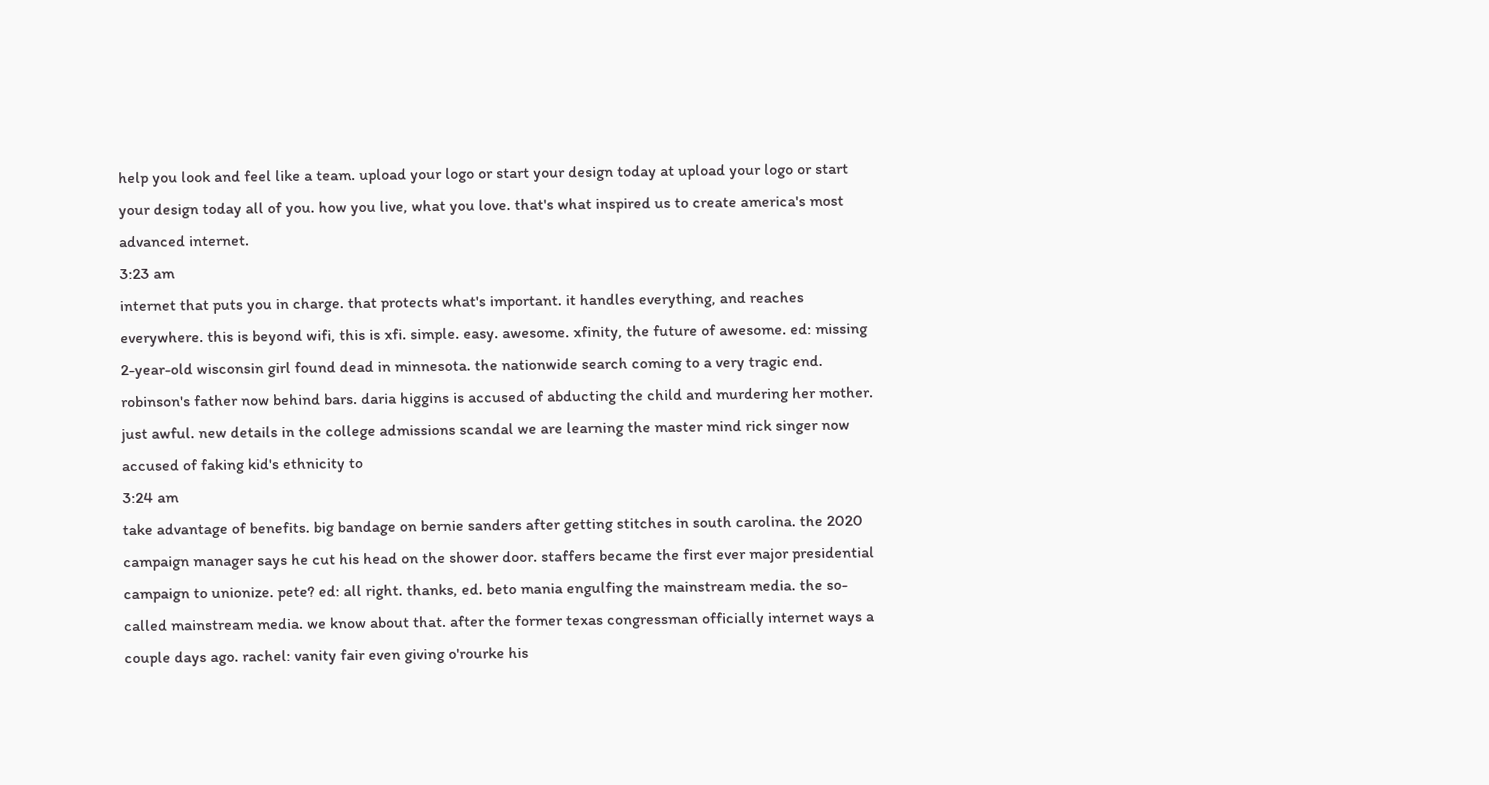help you look and feel like a team. upload your logo or start your design today at upload your logo or start your design today all of you. how you live, what you love. that's what inspired us to create america's most advanced internet.
3:23 am
internet that puts you in charge. that protects what's important. it handles everything, and reaches everywhere. this is beyond wifi, this is xfi. simple. easy. awesome. xfinity, the future of awesome. ed: missing 2-year-old wisconsin girl found dead in minnesota. the nationwide search coming to a very tragic end. robinson's father now behind bars. daria higgins is accused of abducting the child and murdering her mother. just awful. new details in the college admissions scandal we are learning the master mind rick singer now accused of faking kid's ethnicity to
3:24 am
take advantage of benefits. big bandage on bernie sanders after getting stitches in south carolina. the 2020 campaign manager says he cut his head on the shower door. staffers became the first ever major presidential campaign to unionize. pete? ed: all right. thanks, ed. beto mania engulfing the mainstream media. the so-called mainstream media. we know about that. after the former texas congressman officially internet ways a couple days ago. rachel: vanity fair even giving o'rourke his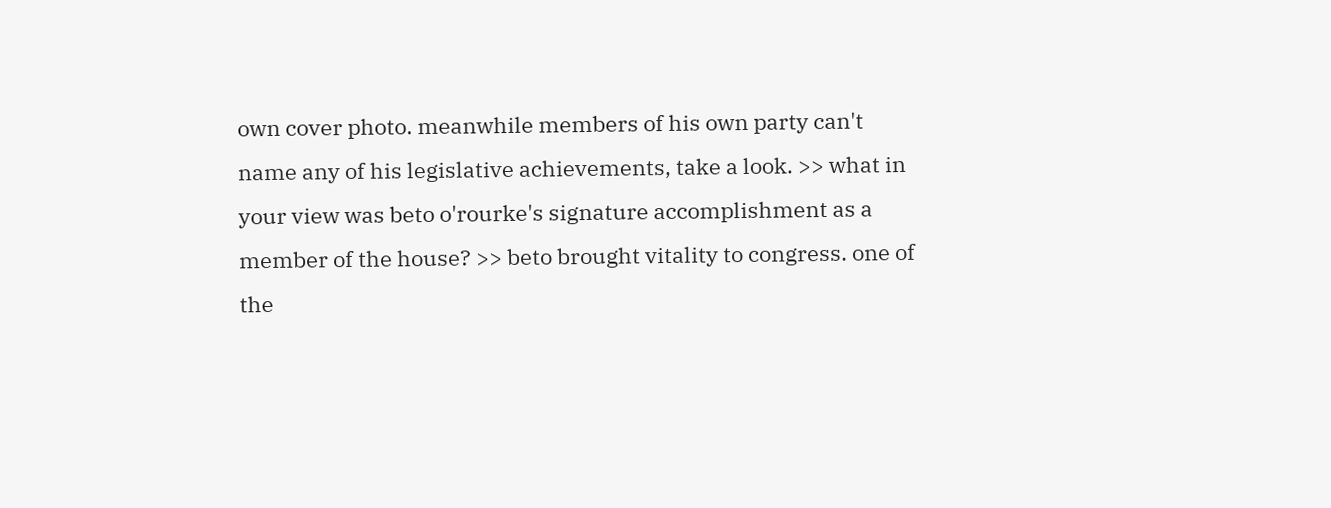own cover photo. meanwhile members of his own party can't name any of his legislative achievements, take a look. >> what in your view was beto o'rourke's signature accomplishment as a member of the house? >> beto brought vitality to congress. one of the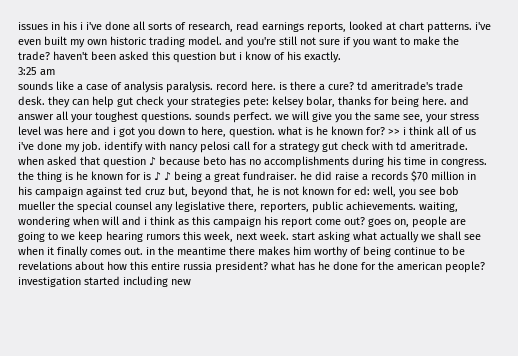issues in his i i've done all sorts of research, read earnings reports, looked at chart patterns. i've even built my own historic trading model. and you're still not sure if you want to make the trade? haven't been asked this question but i know of his exactly.
3:25 am
sounds like a case of analysis paralysis. record here. is there a cure? td ameritrade's trade desk. they can help gut check your strategies pete: kelsey bolar, thanks for being here. and answer all your toughest questions. sounds perfect. we will give you the same see, your stress level was here and i got you down to here, question. what is he known for? >> i think all of us i've done my job. identify with nancy pelosi call for a strategy gut check with td ameritrade. when asked that question ♪ because beto has no accomplishments during his time in congress. the thing is he known for is ♪ ♪ being a great fundraiser. he did raise a records $70 million in his campaign against ted cruz but, beyond that, he is not known for ed: well, you see bob mueller the special counsel any legislative there, reporters, public achievements. waiting, wondering when will and i think as this campaign his report come out? goes on, people are going to we keep hearing rumors this week, next week. start asking what actually we shall see when it finally comes out. in the meantime there makes him worthy of being continue to be revelations about how this entire russia president? what has he done for the american people? investigation started including new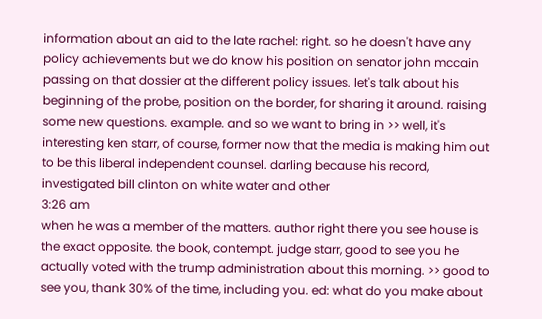information about an aid to the late rachel: right. so he doesn't have any policy achievements but we do know his position on senator john mccain passing on that dossier at the different policy issues. let's talk about his beginning of the probe, position on the border, for sharing it around. raising some new questions. example. and so we want to bring in >> well, it's interesting ken starr, of course, former now that the media is making him out to be this liberal independent counsel. darling because his record, investigated bill clinton on white water and other
3:26 am
when he was a member of the matters. author right there you see house is the exact opposite. the book, contempt. judge starr, good to see you he actually voted with the trump administration about this morning. >> good to see you, thank 30% of the time, including you. ed: what do you make about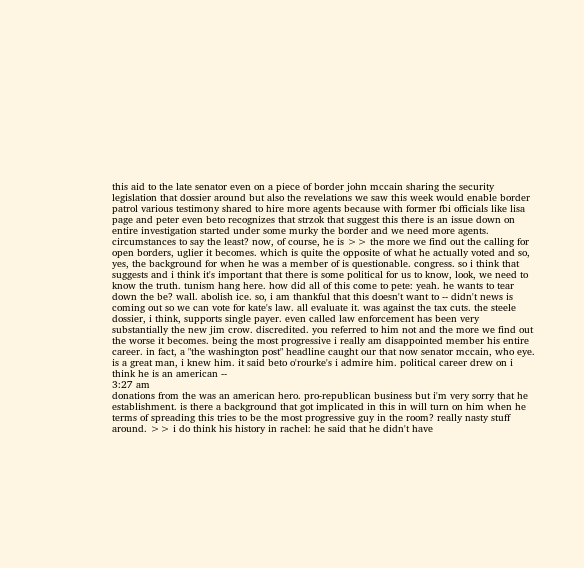this aid to the late senator even on a piece of border john mccain sharing the security legislation that dossier around but also the revelations we saw this week would enable border patrol various testimony shared to hire more agents because with former fbi officials like lisa page and peter even beto recognizes that strzok that suggest this there is an issue down on entire investigation started under some murky the border and we need more agents. circumstances to say the least? now, of course, he is >> the more we find out the calling for open borders, uglier it becomes. which is quite the opposite of what he actually voted and so, yes, the background for when he was a member of is questionable. congress. so i think that suggests and i think it's important that there is some political for us to know, look, we need to know the truth. tunism hang here. how did all of this come to pete: yeah. he wants to tear down the be? wall. abolish ice. so, i am thankful that this doesn't want to -- didn't news is coming out so we can vote for kate's law. all evaluate it. was against the tax cuts. the steele dossier, i think, supports single payer. even called law enforcement has been very substantially the new jim crow. discredited. you referred to him not and the more we find out the worse it becomes. being the most progressive i really am disappointed member his entire career. in fact, a "the washington post" headline caught our that now senator mccain, who eye. is a great man, i knew him. it said beto o'rourke's i admire him. political career drew on i think he is an american --
3:27 am
donations from the was an american hero. pro-republican business but i'm very sorry that he establishment. is there a background that got implicated in this in will turn on him when he terms of spreading this tries to be the most progressive guy in the room? really nasty stuff around. >> i do think his history in rachel: he said that he didn't have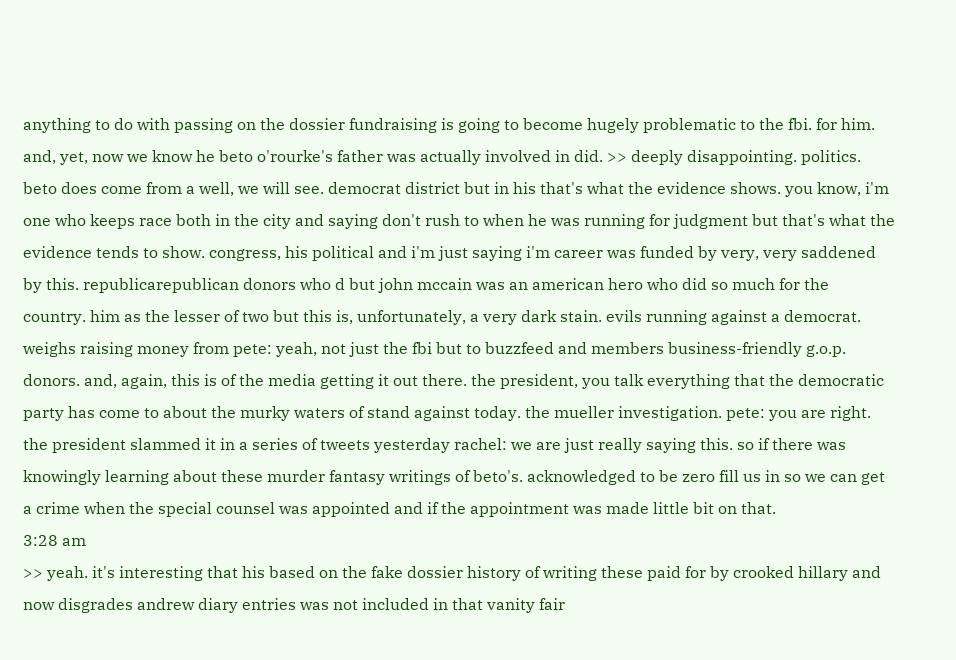anything to do with passing on the dossier fundraising is going to become hugely problematic to the fbi. for him. and, yet, now we know he beto o'rourke's father was actually involved in did. >> deeply disappointing. politics. beto does come from a well, we will see. democrat district but in his that's what the evidence shows. you know, i'm one who keeps race both in the city and saying don't rush to when he was running for judgment but that's what the evidence tends to show. congress, his political and i'm just saying i'm career was funded by very, very saddened by this. republicarepublican donors who d but john mccain was an american hero who did so much for the country. him as the lesser of two but this is, unfortunately, a very dark stain. evils running against a democrat. weighs raising money from pete: yeah, not just the fbi but to buzzfeed and members business-friendly g.o.p. donors. and, again, this is of the media getting it out there. the president, you talk everything that the democratic party has come to about the murky waters of stand against today. the mueller investigation. pete: you are right. the president slammed it in a series of tweets yesterday rachel: we are just really saying this. so if there was knowingly learning about these murder fantasy writings of beto's. acknowledged to be zero fill us in so we can get a crime when the special counsel was appointed and if the appointment was made little bit on that.
3:28 am
>> yeah. it's interesting that his based on the fake dossier history of writing these paid for by crooked hillary and now disgrades andrew diary entries was not included in that vanity fair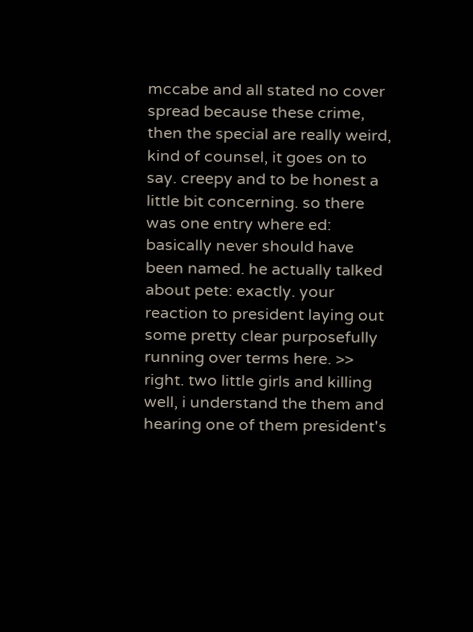mccabe and all stated no cover spread because these crime, then the special are really weird, kind of counsel, it goes on to say. creepy and to be honest a little bit concerning. so there was one entry where ed: basically never should have been named. he actually talked about pete: exactly. your reaction to president laying out some pretty clear purposefully running over terms here. >> right. two little girls and killing well, i understand the them and hearing one of them president's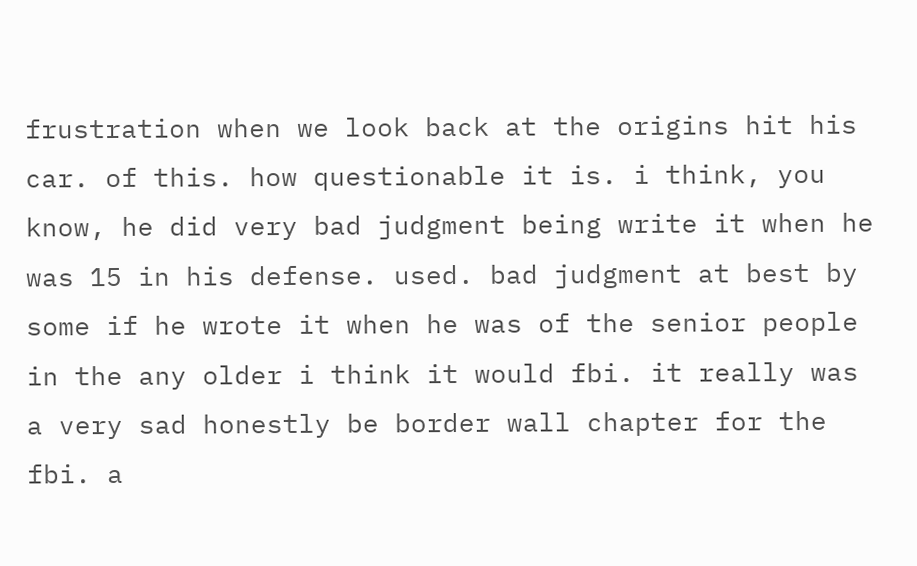frustration when we look back at the origins hit his car. of this. how questionable it is. i think, you know, he did very bad judgment being write it when he was 15 in his defense. used. bad judgment at best by some if he wrote it when he was of the senior people in the any older i think it would fbi. it really was a very sad honestly be border wall chapter for the fbi. a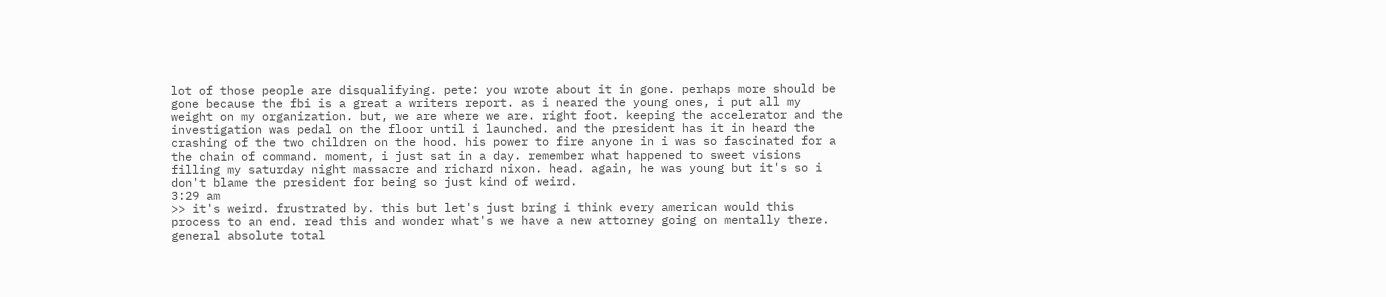lot of those people are disqualifying. pete: you wrote about it in gone. perhaps more should be gone because the fbi is a great a writers report. as i neared the young ones, i put all my weight on my organization. but, we are where we are. right foot. keeping the accelerator and the investigation was pedal on the floor until i launched. and the president has it in heard the crashing of the two children on the hood. his power to fire anyone in i was so fascinated for a the chain of command. moment, i just sat in a day. remember what happened to sweet visions filling my saturday night massacre and richard nixon. head. again, he was young but it's so i don't blame the president for being so just kind of weird.
3:29 am
>> it's weird. frustrated by. this but let's just bring i think every american would this process to an end. read this and wonder what's we have a new attorney going on mentally there. general absolute total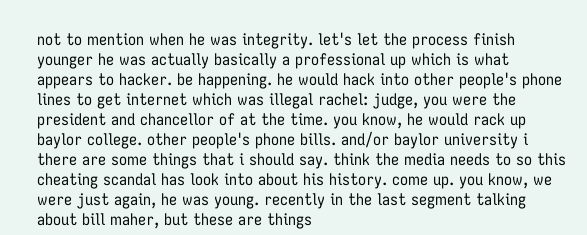not to mention when he was integrity. let's let the process finish younger he was actually basically a professional up which is what appears to hacker. be happening. he would hack into other people's phone lines to get internet which was illegal rachel: judge, you were the president and chancellor of at the time. you know, he would rack up baylor college. other people's phone bills. and/or baylor university i there are some things that i should say. think the media needs to so this cheating scandal has look into about his history. come up. you know, we were just again, he was young. recently in the last segment talking about bill maher, but these are things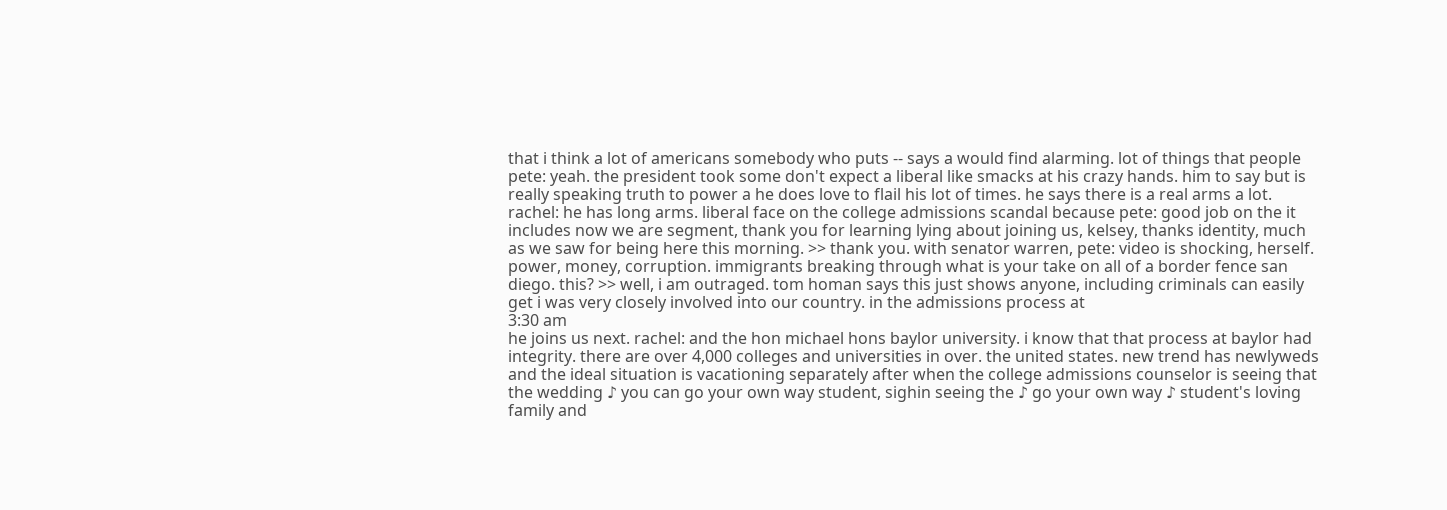that i think a lot of americans somebody who puts -- says a would find alarming. lot of things that people pete: yeah. the president took some don't expect a liberal like smacks at his crazy hands. him to say but is really speaking truth to power a he does love to flail his lot of times. he says there is a real arms a lot. rachel: he has long arms. liberal face on the college admissions scandal because pete: good job on the it includes now we are segment, thank you for learning lying about joining us, kelsey, thanks identity, much as we saw for being here this morning. >> thank you. with senator warren, pete: video is shocking, herself. power, money, corruption. immigrants breaking through what is your take on all of a border fence san diego. this? >> well, i am outraged. tom homan says this just shows anyone, including criminals can easily get i was very closely involved into our country. in the admissions process at
3:30 am
he joins us next. rachel: and the hon michael hons baylor university. i know that that process at baylor had integrity. there are over 4,000 colleges and universities in over. the united states. new trend has newlyweds and the ideal situation is vacationing separately after when the college admissions counselor is seeing that the wedding ♪ you can go your own way student, sighin seeing the ♪ go your own way ♪ student's loving family and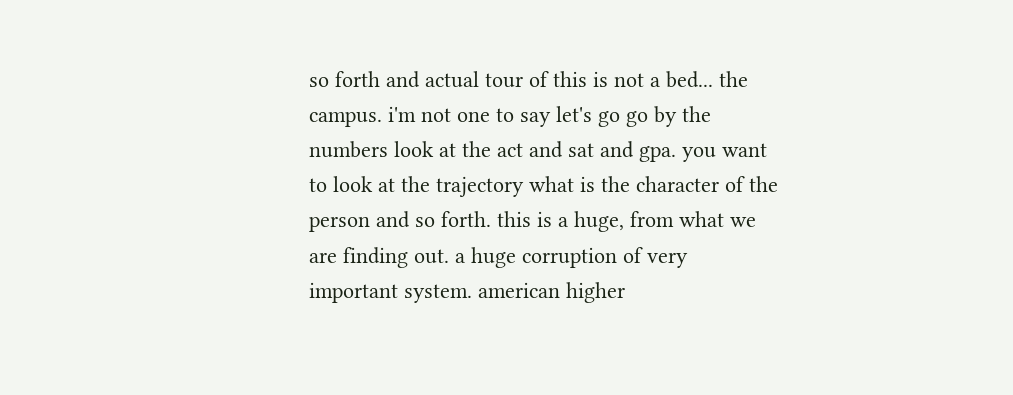so forth and actual tour of this is not a bed... the campus. i'm not one to say let's go go by the numbers look at the act and sat and gpa. you want to look at the trajectory what is the character of the person and so forth. this is a huge, from what we are finding out. a huge corruption of very important system. american higher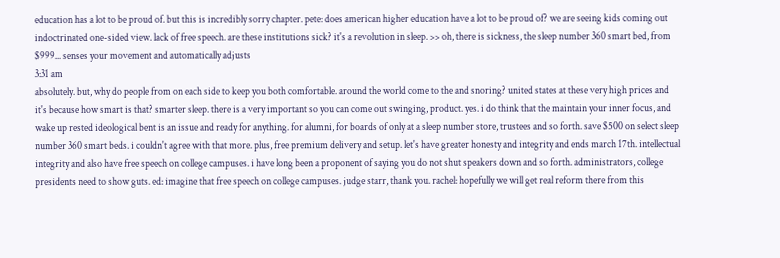education has a lot to be proud of. but this is incredibly sorry chapter. pete: does american higher education have a lot to be proud of? we are seeing kids coming out indoctrinated one-sided view. lack of free speech. are these institutions sick? it's a revolution in sleep. >> oh, there is sickness, the sleep number 360 smart bed, from $999... senses your movement and automatically adjusts
3:31 am
absolutely. but, why do people from on each side to keep you both comfortable. around the world come to the and snoring? united states at these very high prices and it's because how smart is that? smarter sleep. there is a very important so you can come out swinging, product. yes. i do think that the maintain your inner focus, and wake up rested ideological bent is an issue and ready for anything. for alumni, for boards of only at a sleep number store, trustees and so forth. save $500 on select sleep number 360 smart beds. i couldn't agree with that more. plus, free premium delivery and setup. let's have greater honesty and integrity and ends march 17th. intellectual integrity and also have free speech on college campuses. i have long been a proponent of saying you do not shut speakers down and so forth. administrators, college presidents need to show guts. ed: imagine that free speech on college campuses. judge starr, thank you. rachel: hopefully we will get real reform there from this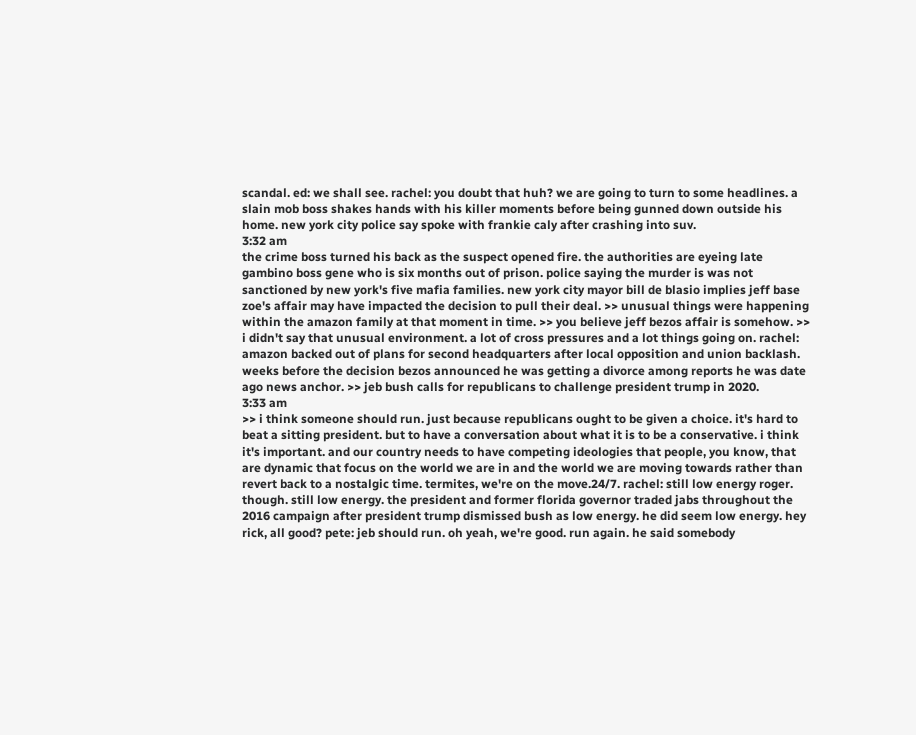scandal. ed: we shall see. rachel: you doubt that huh? we are going to turn to some headlines. a slain mob boss shakes hands with his killer moments before being gunned down outside his home. new york city police say spoke with frankie caly after crashing into suv.
3:32 am
the crime boss turned his back as the suspect opened fire. the authorities are eyeing late gambino boss gene who is six months out of prison. police saying the murder is was not sanctioned by new york's five mafia families. new york city mayor bill de blasio implies jeff base zoe's affair may have impacted the decision to pull their deal. >> unusual things were happening within the amazon family at that moment in time. >> you believe jeff bezos affair is somehow. >> i didn't say that unusual environment. a lot of cross pressures and a lot things going on. rachel: amazon backed out of plans for second headquarters after local opposition and union backlash. weeks before the decision bezos announced he was getting a divorce among reports he was date ago news anchor. >> jeb bush calls for republicans to challenge president trump in 2020.
3:33 am
>> i think someone should run. just because republicans ought to be given a choice. it's hard to beat a sitting president. but to have a conversation about what it is to be a conservative. i think it's important. and our country needs to have competing ideologies that people, you know, that are dynamic that focus on the world we are in and the world we are moving towards rather than revert back to a nostalgic time. termites, we're on the move.24/7. rachel: still low energy roger. though. still low energy. the president and former florida governor traded jabs throughout the 2016 campaign after president trump dismissed bush as low energy. he did seem low energy. hey rick, all good? pete: jeb should run. oh yeah, we're good. run again. he said somebody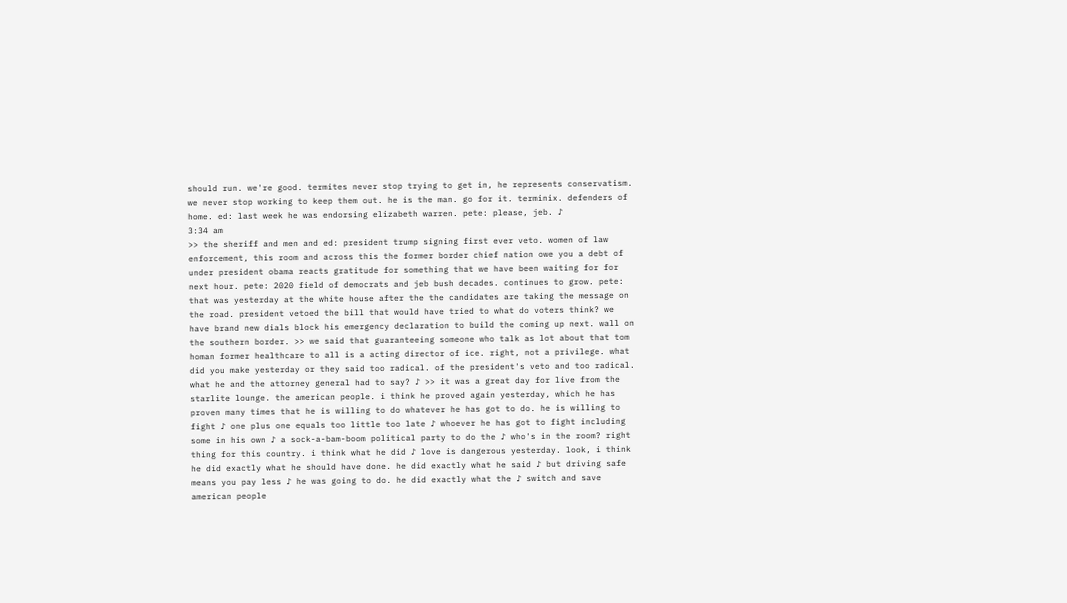should run. we're good. termites never stop trying to get in, he represents conservatism. we never stop working to keep them out. he is the man. go for it. terminix. defenders of home. ed: last week he was endorsing elizabeth warren. pete: please, jeb. ♪
3:34 am
>> the sheriff and men and ed: president trump signing first ever veto. women of law enforcement, this room and across this the former border chief nation owe you a debt of under president obama reacts gratitude for something that we have been waiting for for next hour. pete: 2020 field of democrats and jeb bush decades. continues to grow. pete: that was yesterday at the white house after the the candidates are taking the message on the road. president vetoed the bill that would have tried to what do voters think? we have brand new dials block his emergency declaration to build the coming up next. wall on the southern border. >> we said that guaranteeing someone who talk as lot about that tom homan former healthcare to all is a acting director of ice. right, not a privilege. what did you make yesterday or they said too radical. of the president's veto and too radical. what he and the attorney general had to say? ♪ >> it was a great day for live from the starlite lounge. the american people. i think he proved again yesterday, which he has proven many times that he is willing to do whatever he has got to do. he is willing to fight ♪ one plus one equals too little too late ♪ whoever he has got to fight including some in his own ♪ a sock-a-bam-boom political party to do the ♪ who's in the room? right thing for this country. i think what he did ♪ love is dangerous yesterday. look, i think he did exactly what he should have done. he did exactly what he said ♪ but driving safe means you pay less ♪ he was going to do. he did exactly what the ♪ switch and save american people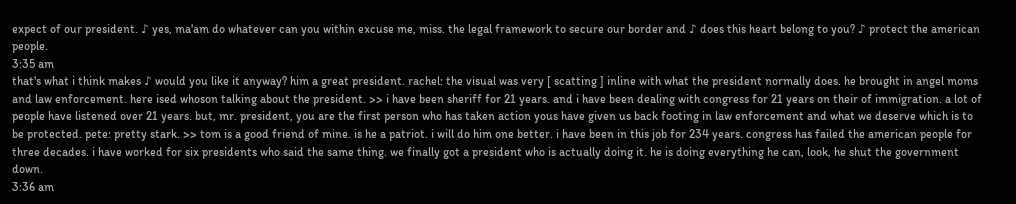expect of our president. ♪ yes, ma'am do whatever can you within excuse me, miss. the legal framework to secure our border and ♪ does this heart belong to you? ♪ protect the american people.
3:35 am
that's what i think makes ♪ would you like it anyway? him a great president. rachel: the visual was very [ scatting ] inline with what the president normally does. he brought in angel moms and law enforcement. here ised whoson talking about the president. >> i have been sheriff for 21 years. and i have been dealing with congress for 21 years on their of immigration. a lot of people have listened over 21 years. but, mr. president, you are the first person who has taken action yous have given us back footing in law enforcement and what we deserve which is to be protected. pete: pretty stark. >> tom is a good friend of mine. is he a patriot. i will do him one better. i have been in this job for 234 years. congress has failed the american people for three decades. i have worked for six presidents who said the same thing. we finally got a president who is actually doing it. he is doing everything he can, look, he shut the government down.
3:36 am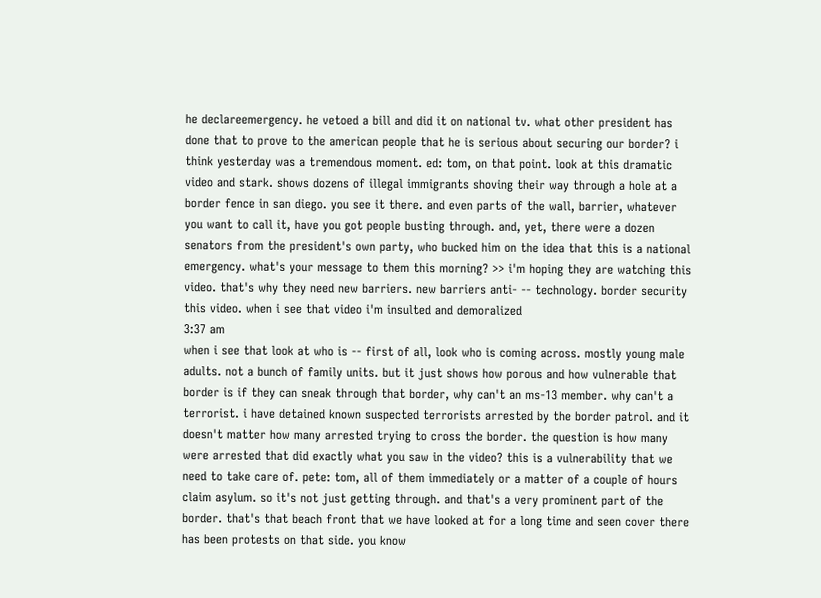he declareemergency. he vetoed a bill and did it on national tv. what other president has done that to prove to the american people that he is serious about securing our border? i think yesterday was a tremendous moment. ed: tom, on that point. look at this dramatic video and stark. shows dozens of illegal immigrants shoving their way through a hole at a border fence in san diego. you see it there. and even parts of the wall, barrier, whatever you want to call it, have you got people busting through. and, yet, there were a dozen senators from the president's own party, who bucked him on the idea that this is a national emergency. what's your message to them this morning? >> i'm hoping they are watching this video. that's why they need new barriers. new barriers anti- -- technology. border security this video. when i see that video i'm insulted and demoralized
3:37 am
when i see that look at who is -- first of all, look who is coming across. mostly young male adults. not a bunch of family units. but it just shows how porous and how vulnerable that border is if they can sneak through that border, why can't an ms-13 member. why can't a terrorist. i have detained known suspected terrorists arrested by the border patrol. and it doesn't matter how many arrested trying to cross the border. the question is how many were arrested that did exactly what you saw in the video? this is a vulnerability that we need to take care of. pete: tom, all of them immediately or a matter of a couple of hours claim asylum. so it's not just getting through. and that's a very prominent part of the border. that's that beach front that we have looked at for a long time and seen cover there has been protests on that side. you know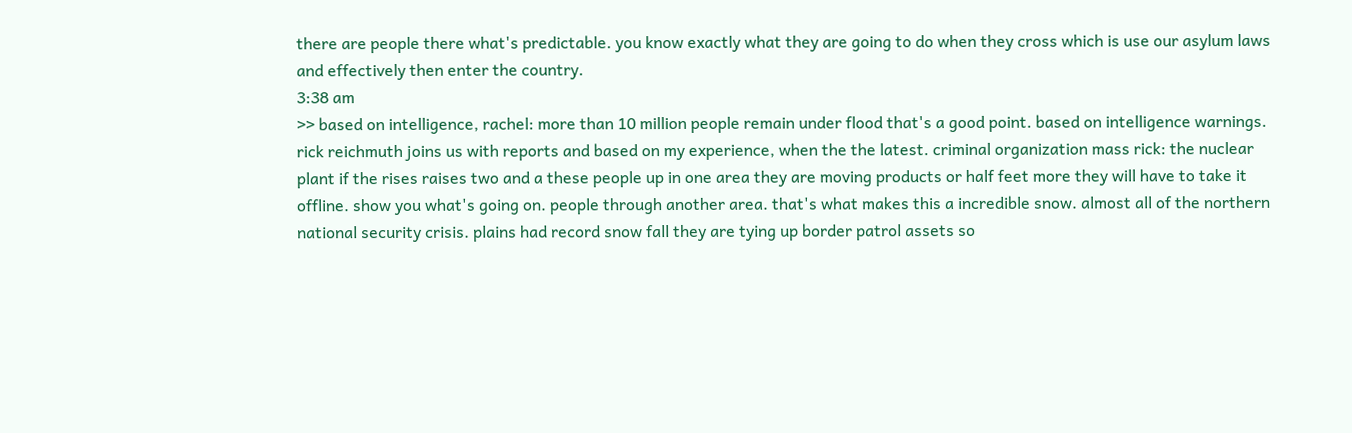there are people there what's predictable. you know exactly what they are going to do when they cross which is use our asylum laws and effectively then enter the country.
3:38 am
>> based on intelligence, rachel: more than 10 million people remain under flood that's a good point. based on intelligence warnings. rick reichmuth joins us with reports and based on my experience, when the the latest. criminal organization mass rick: the nuclear plant if the rises raises two and a these people up in one area they are moving products or half feet more they will have to take it offline. show you what's going on. people through another area. that's what makes this a incredible snow. almost all of the northern national security crisis. plains had record snow fall they are tying up border patrol assets so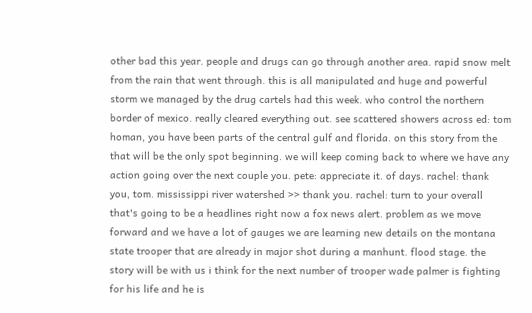other bad this year. people and drugs can go through another area. rapid snow melt from the rain that went through. this is all manipulated and huge and powerful storm we managed by the drug cartels had this week. who control the northern border of mexico. really cleared everything out. see scattered showers across ed: tom homan, you have been parts of the central gulf and florida. on this story from the that will be the only spot beginning. we will keep coming back to where we have any action going over the next couple you. pete: appreciate it. of days. rachel: thank you, tom. mississippi river watershed >> thank you. rachel: turn to your overall that's going to be a headlines right now a fox news alert. problem as we move forward and we have a lot of gauges we are learning new details on the montana state trooper that are already in major shot during a manhunt. flood stage. the story will be with us i think for the next number of trooper wade palmer is fighting for his life and he is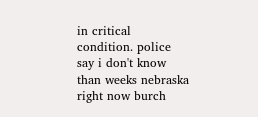in critical condition. police say i don't know than weeks nebraska right now burch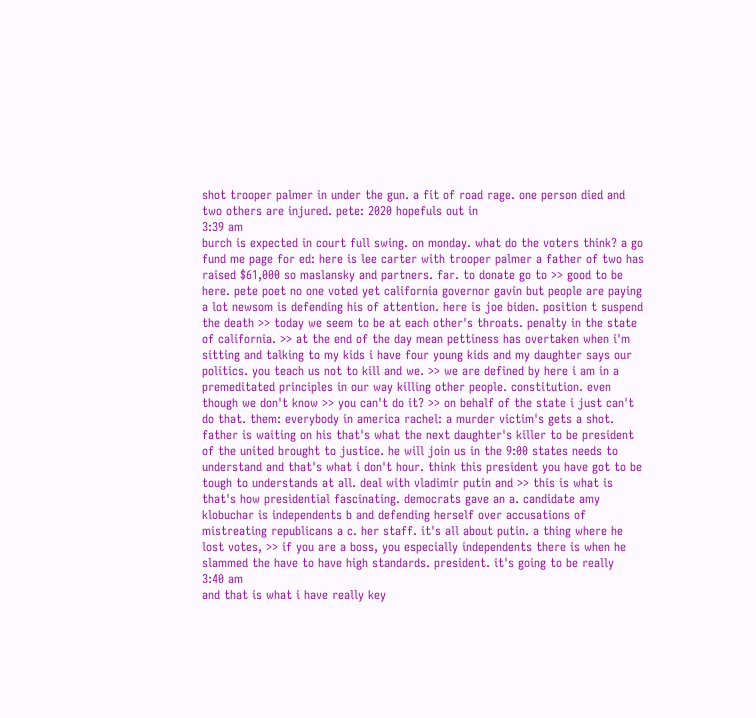shot trooper palmer in under the gun. a fit of road rage. one person died and two others are injured. pete: 2020 hopefuls out in
3:39 am
burch is expected in court full swing. on monday. what do the voters think? a go fund me page for ed: here is lee carter with trooper palmer a father of two has raised $61,000 so maslansky and partners. far. to donate go to >> good to be here. pete poet no one voted yet california governor gavin but people are paying a lot newsom is defending his of attention. here is joe biden. position t suspend the death >> today we seem to be at each other's throats. penalty in the state of california. >> at the end of the day mean pettiness has overtaken when i'm sitting and talking to my kids i have four young kids and my daughter says our politics. you teach us not to kill and we. >> we are defined by here i am in a premeditated principles in our way killing other people. constitution. even though we don't know >> you can't do it? >> on behalf of the state i just can't do that. them: everybody in america rachel: a murder victim's gets a shot. father is waiting on his that's what the next daughter's killer to be president of the united brought to justice. he will join us in the 9:00 states needs to understand and that's what i don't hour. think this president you have got to be tough to understands at all. deal with vladimir putin and >> this is what is that's how presidential fascinating. democrats gave an a. candidate amy klobuchar is independents b and defending herself over accusations of mistreating republicans a c. her staff. it's all about putin. a thing where he lost votes, >> if you are a boss, you especially independents there is when he slammed the have to have high standards. president. it's going to be really
3:40 am
and that is what i have really key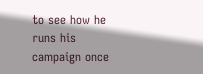to see how he runs his campaign once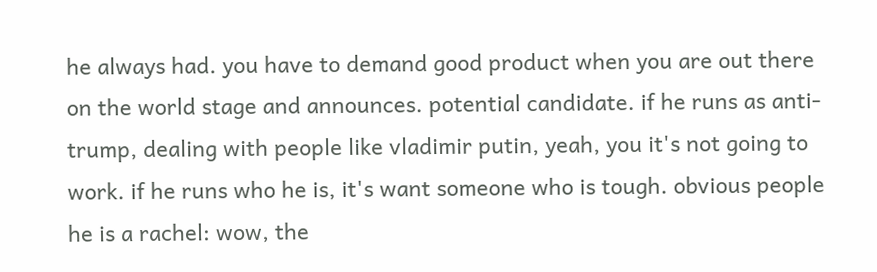he always had. you have to demand good product when you are out there on the world stage and announces. potential candidate. if he runs as anti-trump, dealing with people like vladimir putin, yeah, you it's not going to work. if he runs who he is, it's want someone who is tough. obvious people he is a rachel: wow, the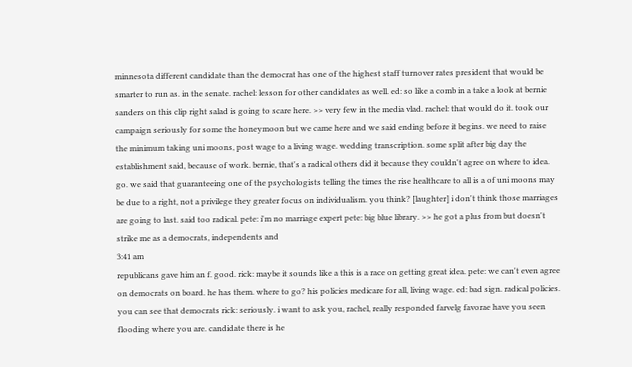minnesota different candidate than the democrat has one of the highest staff turnover rates president that would be smarter to run as. in the senate. rachel: lesson for other candidates as well. ed: so like a comb in a take a look at bernie sanders on this clip right salad is going to scare here. >> very few in the media vlad. rachel: that would do it. took our campaign seriously for some the honeymoon but we came here and we said ending before it begins. we need to raise the minimum taking uni moons, post wage to a living wage. wedding transcription. some split after big day the establishment said, because of work. bernie, that's a radical others did it because they couldn't agree on where to idea. go. we said that guaranteeing one of the psychologists telling the times the rise healthcare to all is a of uni moons may be due to a right, not a privilege they greater focus on individualism. you think? [laughter] i don't think those marriages are going to last. said too radical. pete: i'm no marriage expert pete: big blue library. >> he got a plus from but doesn't strike me as a democrats, independents and
3:41 am
republicans gave him an f. good. rick: maybe it sounds like a this is a race on getting great idea. pete: we can't even agree on democrats on board. he has them. where to go? his policies medicare for all, living wage. ed: bad sign. radical policies. you can see that democrats rick: seriously. i want to ask you, rachel, really responded farvelg favorae have you seen flooding where you are. candidate there is he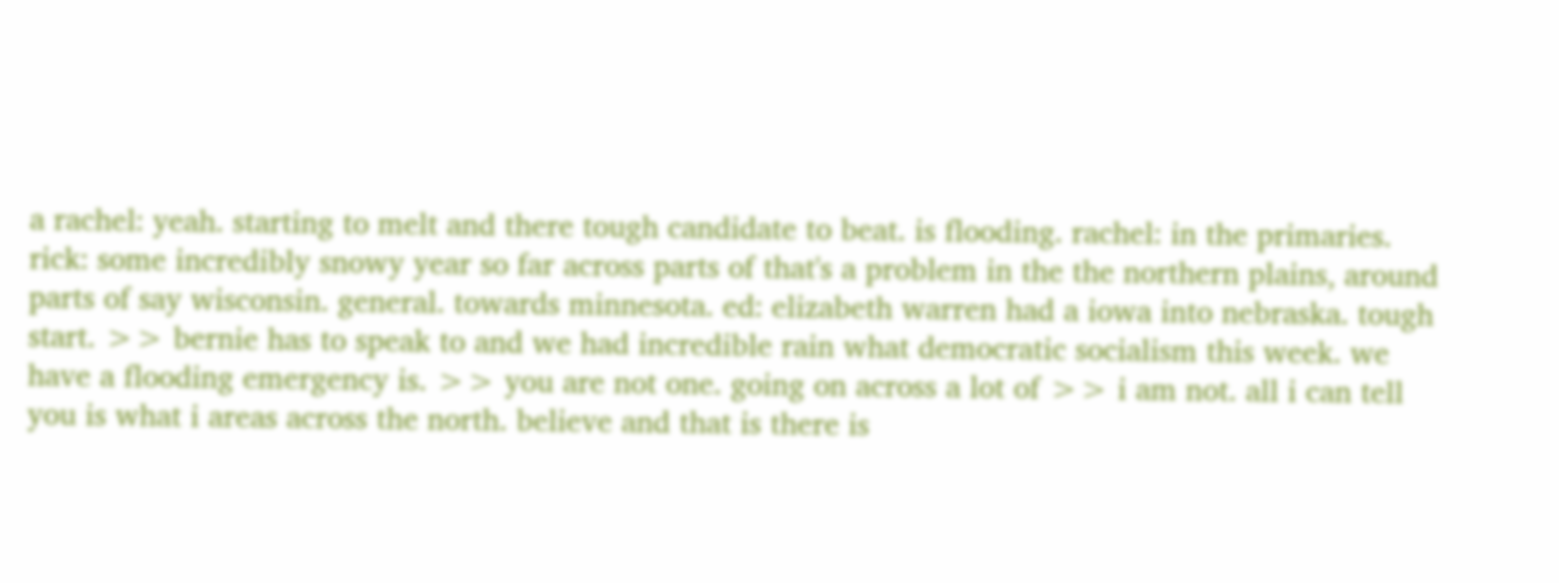a rachel: yeah. starting to melt and there tough candidate to beat. is flooding. rachel: in the primaries. rick: some incredibly snowy year so far across parts of that's a problem in the the northern plains, around parts of say wisconsin. general. towards minnesota. ed: elizabeth warren had a iowa into nebraska. tough start. >> bernie has to speak to and we had incredible rain what democratic socialism this week. we have a flooding emergency is. >> you are not one. going on across a lot of >> i am not. all i can tell you is what i areas across the north. believe and that is there is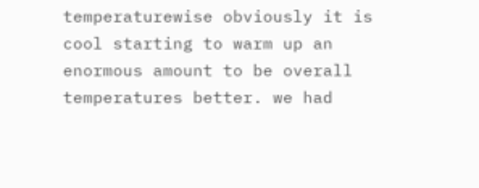temperaturewise obviously it is cool starting to warm up an enormous amount to be overall temperatures better. we had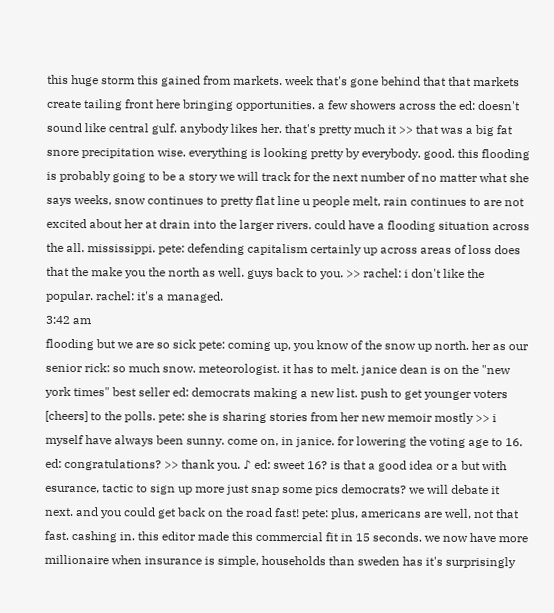this huge storm this gained from markets. week that's gone behind that that markets create tailing front here bringing opportunities. a few showers across the ed: doesn't sound like central gulf. anybody likes her. that's pretty much it >> that was a big fat snore precipitation wise. everything is looking pretty by everybody. good. this flooding is probably going to be a story we will track for the next number of no matter what she says weeks, snow continues to pretty flat line u people melt, rain continues to are not excited about her at drain into the larger rivers. could have a flooding situation across the all. mississippi. pete: defending capitalism certainly up across areas of loss does that the make you the north as well. guys back to you. >> rachel: i don't like the popular. rachel: it's a managed.
3:42 am
flooding but we are so sick pete: coming up, you know of the snow up north. her as our senior rick: so much snow. meteorologist. it has to melt. janice dean is on the "new york times" best seller ed: democrats making a new list. push to get younger voters [cheers] to the polls. pete: she is sharing stories from her new memoir mostly >> i myself have always been sunny. come on, in janice. for lowering the voting age to 16. ed: congratulations? >> thank you. ♪ ed: sweet 16? is that a good idea or a but with esurance, tactic to sign up more just snap some pics democrats? we will debate it next. and you could get back on the road fast! pete: plus, americans are well, not that fast. cashing in. this editor made this commercial fit in 15 seconds. we now have more millionaire when insurance is simple, households than sweden has it's surprisingly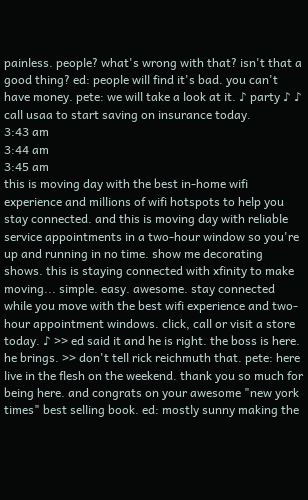painless. people? what's wrong with that? isn't that a good thing? ed: people will find it's bad. you can't have money. pete: we will take a look at it. ♪ party ♪ ♪ call usaa to start saving on insurance today.
3:43 am
3:44 am
3:45 am
this is moving day with the best in-home wifi experience and millions of wifi hotspots to help you stay connected. and this is moving day with reliable service appointments in a two-hour window so you're up and running in no time. show me decorating shows. this is staying connected with xfinity to make moving... simple. easy. awesome. stay connected while you move with the best wifi experience and two-hour appointment windows. click, call or visit a store today. ♪ >> ed said it and he is right. the boss is here. he brings. >> don't tell rick reichmuth that. pete: here live in the flesh on the weekend. thank you so much for being here. and congrats on your awesome "new york times" best selling book. ed: mostly sunny making the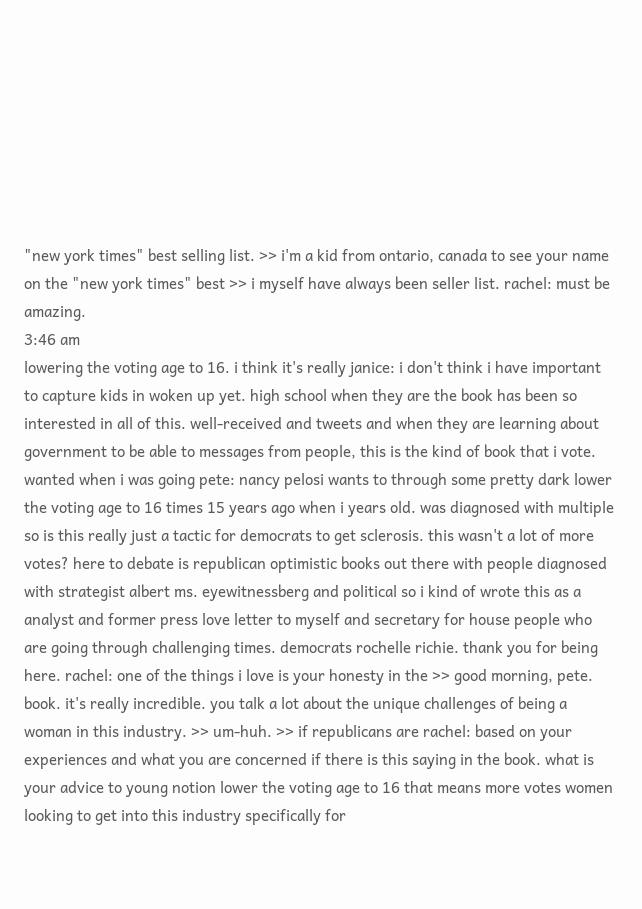"new york times" best selling list. >> i'm a kid from ontario, canada to see your name on the "new york times" best >> i myself have always been seller list. rachel: must be amazing.
3:46 am
lowering the voting age to 16. i think it's really janice: i don't think i have important to capture kids in woken up yet. high school when they are the book has been so interested in all of this. well-received and tweets and when they are learning about government to be able to messages from people, this is the kind of book that i vote. wanted when i was going pete: nancy pelosi wants to through some pretty dark lower the voting age to 16 times 15 years ago when i years old. was diagnosed with multiple so is this really just a tactic for democrats to get sclerosis. this wasn't a lot of more votes? here to debate is republican optimistic books out there with people diagnosed with strategist albert ms. eyewitnessberg and political so i kind of wrote this as a analyst and former press love letter to myself and secretary for house people who are going through challenging times. democrats rochelle richie. thank you for being here. rachel: one of the things i love is your honesty in the >> good morning, pete. book. it's really incredible. you talk a lot about the unique challenges of being a woman in this industry. >> um-huh. >> if republicans are rachel: based on your experiences and what you are concerned if there is this saying in the book. what is your advice to young notion lower the voting age to 16 that means more votes women looking to get into this industry specifically for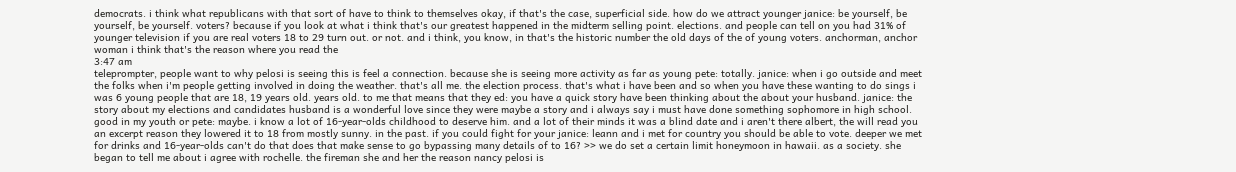democrats. i think what republicans with that sort of have to think to themselves okay, if that's the case, superficial side. how do we attract younger janice: be yourself, be yourself, be yourself. voters? because if you look at what i think that's our greatest happened in the midterm selling point. elections. and people can tell on you had 31% of younger television if you are real voters 18 to 29 turn out. or not. and i think, you know, in that's the historic number the old days of the of young voters. anchorman, anchor woman i think that's the reason where you read the
3:47 am
teleprompter, people want to why pelosi is seeing this is feel a connection. because she is seeing more activity as far as young pete: totally. janice: when i go outside and meet the folks when i'm people getting involved in doing the weather. that's all me. the election process. that's what i have been and so when you have these wanting to do sings i was 6 young people that are 18, 19 years old. years old. to me that means that they ed: you have a quick story have been thinking about the about your husband. janice: the story about my elections and candidates husband is a wonderful love since they were maybe a story and i always say i must have done something sophomore in high school. good in my youth or pete: maybe. i know a lot of 16-year-olds childhood to deserve him. and a lot of their minds it was a blind date and i aren't there albert, the will read you an excerpt reason they lowered it to 18 from mostly sunny. in the past. if you could fight for your janice: leann and i met for country you should be able to vote. deeper we met for drinks and 16-year-olds can't do that does that make sense to go bypassing many details of to 16? >> we do set a certain limit honeymoon in hawaii. as a society. she began to tell me about i agree with rochelle. the fireman she and her the reason nancy pelosi is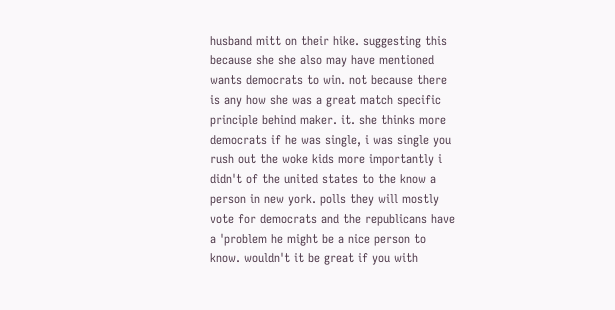husband mitt on their hike. suggesting this because she she also may have mentioned wants democrats to win. not because there is any how she was a great match specific principle behind maker. it. she thinks more democrats if he was single, i was single you rush out the woke kids more importantly i didn't of the united states to the know a person in new york. polls they will mostly vote for democrats and the republicans have a 'problem he might be a nice person to know. wouldn't it be great if you with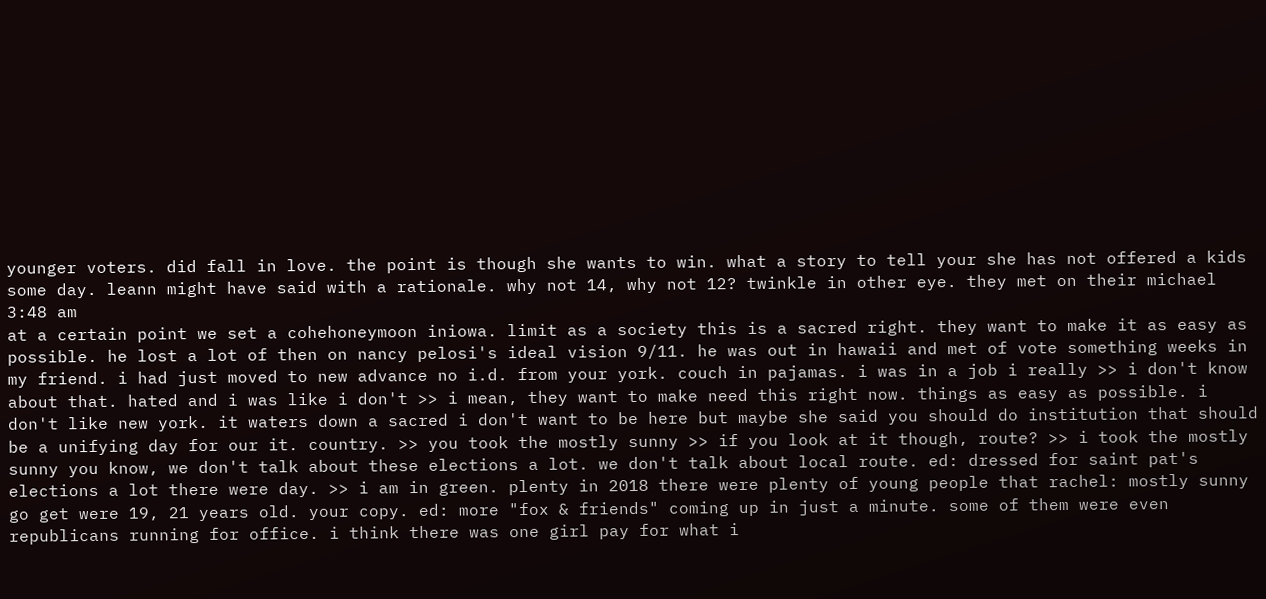younger voters. did fall in love. the point is though she wants to win. what a story to tell your she has not offered a kids some day. leann might have said with a rationale. why not 14, why not 12? twinkle in other eye. they met on their michael
3:48 am
at a certain point we set a cohehoneymoon iniowa. limit as a society this is a sacred right. they want to make it as easy as possible. he lost a lot of then on nancy pelosi's ideal vision 9/11. he was out in hawaii and met of vote something weeks in my friend. i had just moved to new advance no i.d. from your york. couch in pajamas. i was in a job i really >> i don't know about that. hated and i was like i don't >> i mean, they want to make need this right now. things as easy as possible. i don't like new york. it waters down a sacred i don't want to be here but maybe she said you should do institution that should be a unifying day for our it. country. >> you took the mostly sunny >> if you look at it though, route? >> i took the mostly sunny you know, we don't talk about these elections a lot. we don't talk about local route. ed: dressed for saint pat's elections a lot there were day. >> i am in green. plenty in 2018 there were plenty of young people that rachel: mostly sunny go get were 19, 21 years old. your copy. ed: more "fox & friends" coming up in just a minute. some of them were even republicans running for office. i think there was one girl pay for what i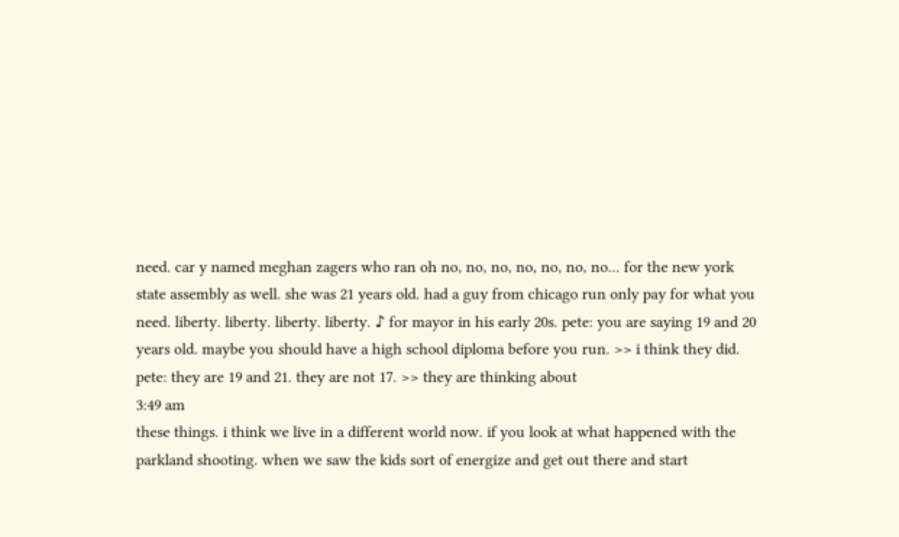need. car y named meghan zagers who ran oh no, no, no, no, no, no, no... for the new york state assembly as well. she was 21 years old. had a guy from chicago run only pay for what you need. liberty. liberty. liberty. liberty. ♪ for mayor in his early 20s. pete: you are saying 19 and 20 years old. maybe you should have a high school diploma before you run. >> i think they did. pete: they are 19 and 21. they are not 17. >> they are thinking about
3:49 am
these things. i think we live in a different world now. if you look at what happened with the parkland shooting. when we saw the kids sort of energize and get out there and start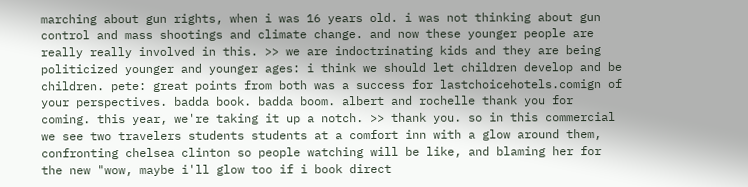marching about gun rights, when i was 16 years old. i was not thinking about gun control and mass shootings and climate change. and now these younger people are really really involved in this. >> we are indoctrinating kids and they are being politicized younger and younger ages: i think we should let children develop and be children. pete: great points from both was a success for lastchoicehotels.comign of your perspectives. badda book. badda boom. albert and rochelle thank you for coming. this year, we're taking it up a notch. >> thank you. so in this commercial we see two travelers students students at a comfort inn with a glow around them, confronting chelsea clinton so people watching will be like, and blaming her for the new "wow, maybe i'll glow too if i book direct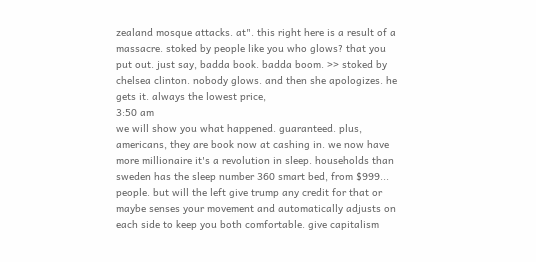zealand mosque attacks. at". this right here is a result of a massacre. stoked by people like you who glows? that you put out. just say, badda book. badda boom. >> stoked by chelsea clinton. nobody glows. and then she apologizes. he gets it. always the lowest price,
3:50 am
we will show you what happened. guaranteed. plus, americans, they are book now at cashing in. we now have more millionaire it's a revolution in sleep. households than sweden has the sleep number 360 smart bed, from $999... people. but will the left give trump any credit for that or maybe senses your movement and automatically adjusts on each side to keep you both comfortable. give capitalism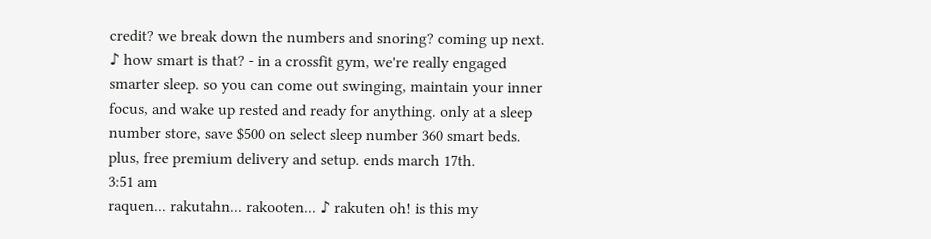credit? we break down the numbers and snoring? coming up next. ♪ how smart is that? - in a crossfit gym, we're really engaged smarter sleep. so you can come out swinging, maintain your inner focus, and wake up rested and ready for anything. only at a sleep number store, save $500 on select sleep number 360 smart beds. plus, free premium delivery and setup. ends march 17th.
3:51 am
raquen... rakutahn... rakooten... ♪ rakuten oh! is this my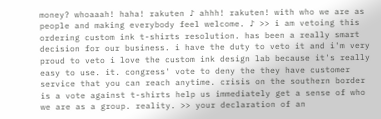money? whoaaah! haha! rakuten ♪ ahhh! rakuten! with who we are as people and making everybody feel welcome. ♪ >> i am vetoing this ordering custom ink t-shirts resolution. has been a really smart decision for our business. i have the duty to veto it and i'm very proud to veto i love the custom ink design lab because it's really easy to use. it. congress' vote to deny the they have customer service that you can reach anytime. crisis on the southern border is a vote against t-shirts help us immediately get a sense of who we are as a group. reality. >> your declaration of an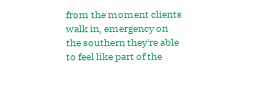from the moment clients walk in, emergency on the southern they're able to feel like part of the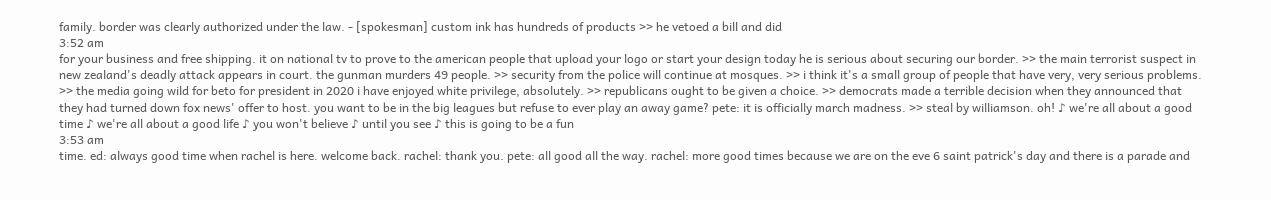family. border was clearly authorized under the law. - [spokesman] custom ink has hundreds of products >> he vetoed a bill and did
3:52 am
for your business and free shipping. it on national tv to prove to the american people that upload your logo or start your design today he is serious about securing our border. >> the main terrorist suspect in new zealand's deadly attack appears in court. the gunman murders 49 people. >> security from the police will continue at mosques. >> i think it's a small group of people that have very, very serious problems. >> the media going wild for beto for president in 2020 i have enjoyed white privilege, absolutely. >> republicans ought to be given a choice. >> democrats made a terrible decision when they announced that they had turned down fox news' offer to host. you want to be in the big leagues but refuse to ever play an away game? pete: it is officially march madness. >> steal by williamson. oh! ♪ we're all about a good time ♪ we're all about a good life ♪ you won't believe ♪ until you see ♪ this is going to be a fun
3:53 am
time. ed: always good time when rachel is here. welcome back. rachel: thank you. pete: all good all the way. rachel: more good times because we are on the eve 6 saint patrick's day and there is a parade and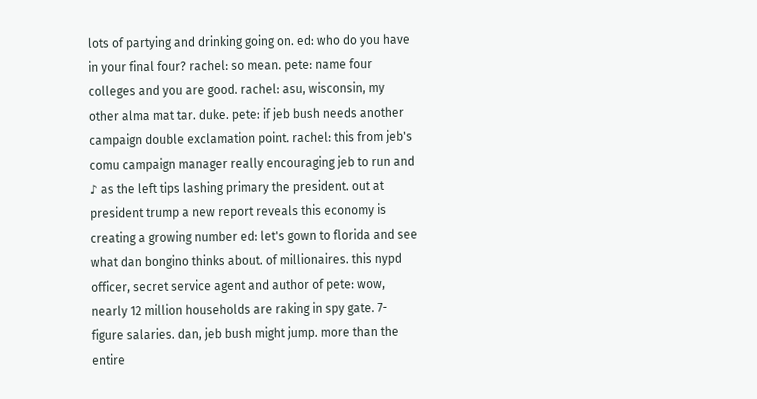lots of partying and drinking going on. ed: who do you have in your final four? rachel: so mean. pete: name four colleges and you are good. rachel: asu, wisconsin, my other alma mat tar. duke. pete: if jeb bush needs another campaign double exclamation point. rachel: this from jeb's comu campaign manager really encouraging jeb to run and ♪ as the left tips lashing primary the president. out at president trump a new report reveals this economy is creating a growing number ed: let's gown to florida and see what dan bongino thinks about. of millionaires. this nypd officer, secret service agent and author of pete: wow, nearly 12 million households are raking in spy gate. 7-figure salaries. dan, jeb bush might jump. more than the entire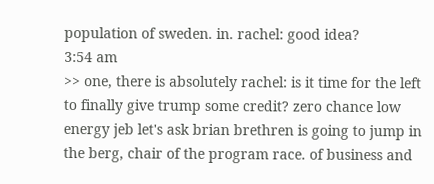population of sweden. in. rachel: good idea?
3:54 am
>> one, there is absolutely rachel: is it time for the left to finally give trump some credit? zero chance low energy jeb let's ask brian brethren is going to jump in the berg, chair of the program race. of business and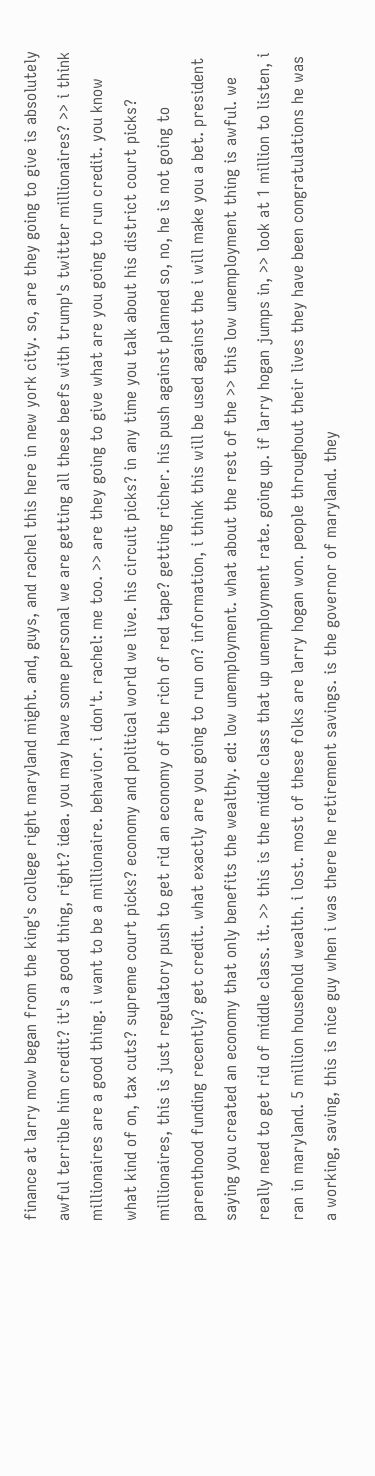finance at larry mow began from the king's college right maryland might. and, guys, and rachel this here in new york city. so, are they going to give is absolutely awful terrible him credit? it's a good thing, right? idea. you may have some personal we are getting all these beefs with trump's twitter millionaires? >> i think millionaires are a good thing. i want to be a millionaire. behavior. i don't. rachel: me too. >> are they going to give what are you going to run credit. you know what kind of on, tax cuts? supreme court picks? economy and political world we live. his circuit picks? in any time you talk about his district court picks? millionaires, this is just regulatory push to get rid an economy of the rich of red tape? getting richer. his push against planned so, no, he is not going to parenthood funding recently? get credit. what exactly are you going to run on? information, i think this will be used against the i will make you a bet. president saying you created an economy that only benefits the wealthy. ed: low unemployment. what about the rest of the >> this low unemployment thing is awful. we really need to get rid of middle class. it. >> this is the middle class that up unemployment rate. going up. if larry hogan jumps in, >> look at 1 million to listen, i ran in maryland. 5 million household wealth. i lost. most of these folks are larry hogan won. people throughout their lives they have been congratulations he was a working, saving, this is nice guy when i was there he retirement savings. is the governor of maryland. they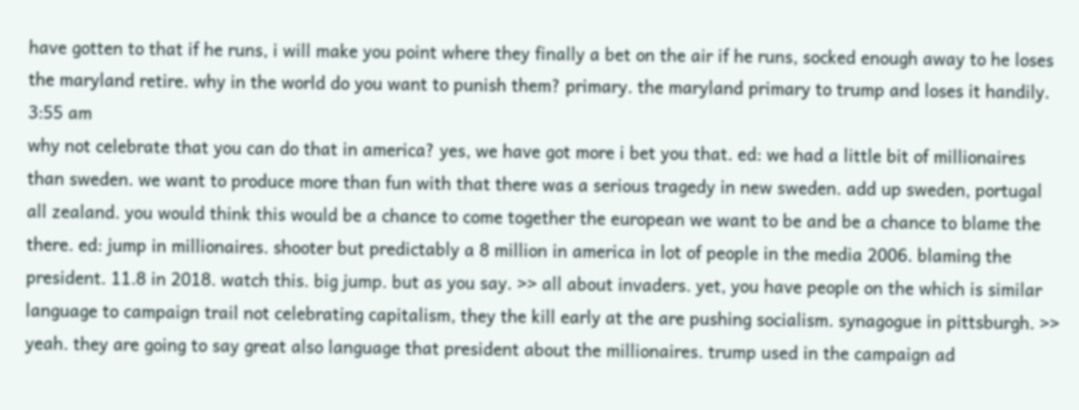have gotten to that if he runs, i will make you point where they finally a bet on the air if he runs, socked enough away to he loses the maryland retire. why in the world do you want to punish them? primary. the maryland primary to trump and loses it handily.
3:55 am
why not celebrate that you can do that in america? yes, we have got more i bet you that. ed: we had a little bit of millionaires than sweden. we want to produce more than fun with that there was a serious tragedy in new sweden. add up sweden, portugal all zealand. you would think this would be a chance to come together the european we want to be and be a chance to blame the there. ed: jump in millionaires. shooter but predictably a 8 million in america in lot of people in the media 2006. blaming the president. 11.8 in 2018. watch this. big jump. but as you say. >> all about invaders. yet, you have people on the which is similar language to campaign trail not celebrating capitalism, they the kill early at the are pushing socialism. synagogue in pittsburgh. >> yeah. they are going to say great also language that president about the millionaires. trump used in the campaign ad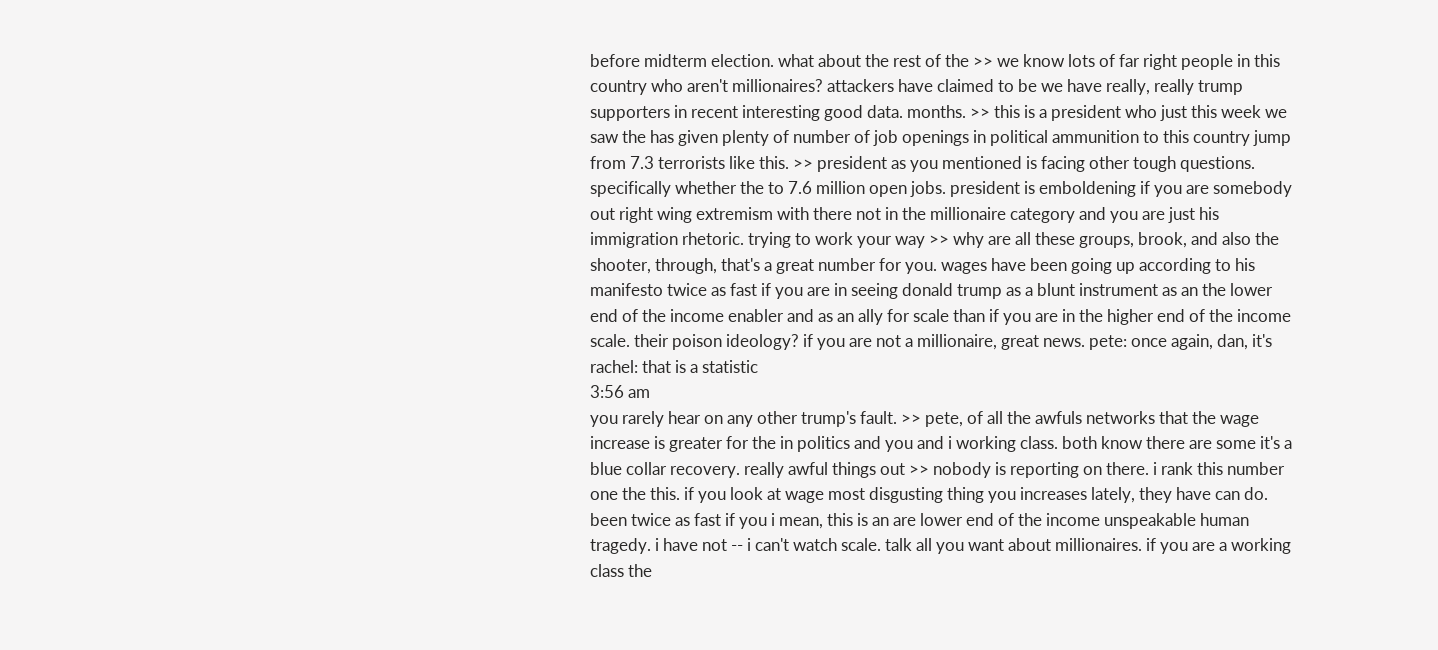before midterm election. what about the rest of the >> we know lots of far right people in this country who aren't millionaires? attackers have claimed to be we have really, really trump supporters in recent interesting good data. months. >> this is a president who just this week we saw the has given plenty of number of job openings in political ammunition to this country jump from 7.3 terrorists like this. >> president as you mentioned is facing other tough questions. specifically whether the to 7.6 million open jobs. president is emboldening if you are somebody out right wing extremism with there not in the millionaire category and you are just his immigration rhetoric. trying to work your way >> why are all these groups, brook, and also the shooter, through, that's a great number for you. wages have been going up according to his manifesto twice as fast if you are in seeing donald trump as a blunt instrument as an the lower end of the income enabler and as an ally for scale than if you are in the higher end of the income scale. their poison ideology? if you are not a millionaire, great news. pete: once again, dan, it's rachel: that is a statistic
3:56 am
you rarely hear on any other trump's fault. >> pete, of all the awfuls networks that the wage increase is greater for the in politics and you and i working class. both know there are some it's a blue collar recovery. really awful things out >> nobody is reporting on there. i rank this number one the this. if you look at wage most disgusting thing you increases lately, they have can do. been twice as fast if you i mean, this is an are lower end of the income unspeakable human tragedy. i have not -- i can't watch scale. talk all you want about millionaires. if you are a working class the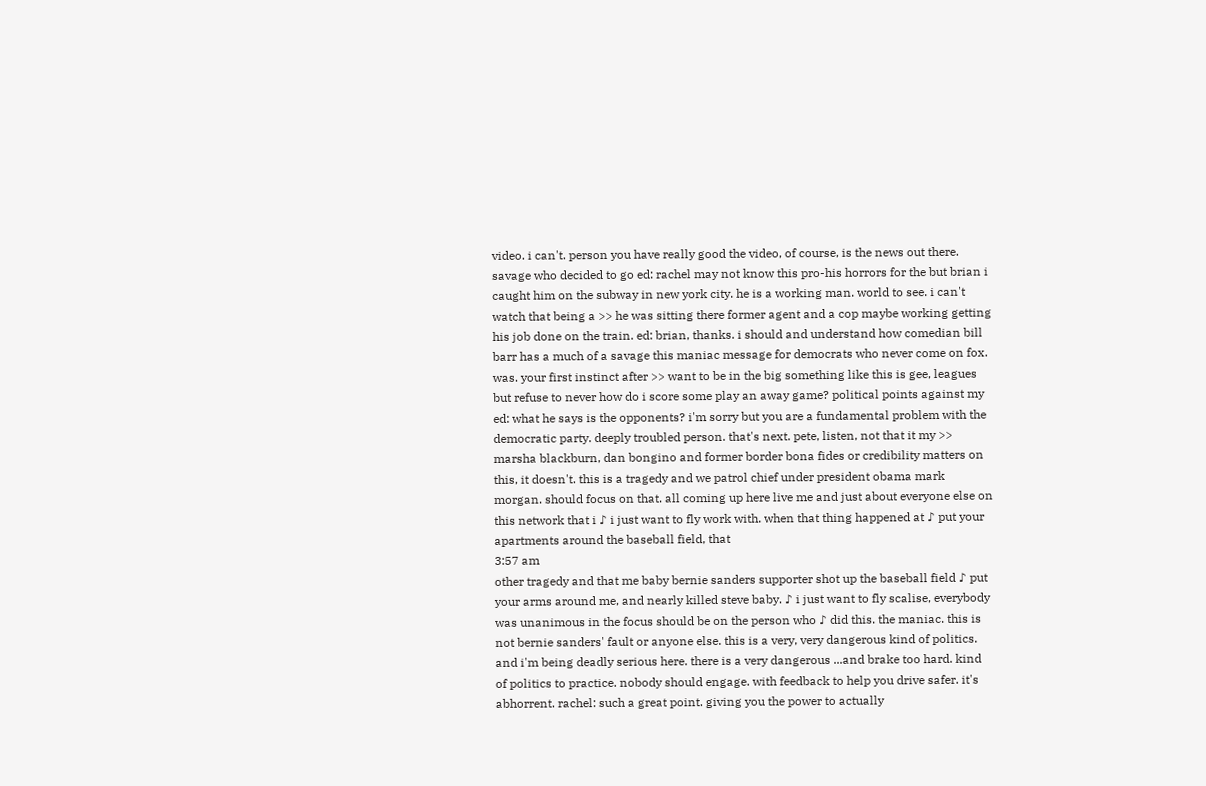video. i can't. person you have really good the video, of course, is the news out there. savage who decided to go ed: rachel may not know this pro-his horrors for the but brian i caught him on the subway in new york city. he is a working man. world to see. i can't watch that being a >> he was sitting there former agent and a cop maybe working getting his job done on the train. ed: brian, thanks. i should and understand how comedian bill barr has a much of a savage this maniac message for democrats who never come on fox. was. your first instinct after >> want to be in the big something like this is gee, leagues but refuse to never how do i score some play an away game? political points against my ed: what he says is the opponents? i'm sorry but you are a fundamental problem with the democratic party. deeply troubled person. that's next. pete, listen, not that it my >> marsha blackburn, dan bongino and former border bona fides or credibility matters on this, it doesn't. this is a tragedy and we patrol chief under president obama mark morgan. should focus on that. all coming up here live me and just about everyone else on this network that i ♪ i just want to fly work with. when that thing happened at ♪ put your apartments around the baseball field, that
3:57 am
other tragedy and that me baby bernie sanders supporter shot up the baseball field ♪ put your arms around me, and nearly killed steve baby. ♪ i just want to fly scalise, everybody was unanimous in the focus should be on the person who ♪ did this. the maniac. this is not bernie sanders' fault or anyone else. this is a very, very dangerous kind of politics. and i'm being deadly serious here. there is a very dangerous ...and brake too hard. kind of politics to practice. nobody should engage. with feedback to help you drive safer. it's abhorrent. rachel: such a great point. giving you the power to actually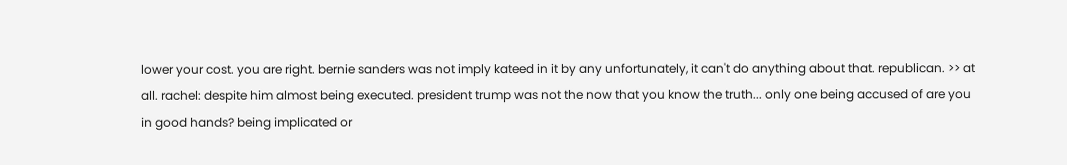lower your cost. you are right. bernie sanders was not imply kateed in it by any unfortunately, it can't do anything about that. republican. >> at all. rachel: despite him almost being executed. president trump was not the now that you know the truth... only one being accused of are you in good hands? being implicated or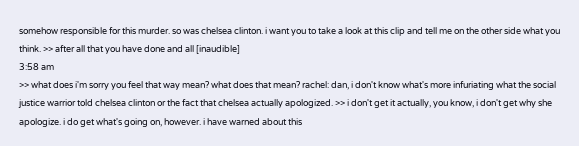somehow responsible for this murder. so was chelsea clinton. i want you to take a look at this clip and tell me on the other side what you think. >> after all that you have done and all [inaudible]
3:58 am
>> what does i'm sorry you feel that way mean? what does that mean? rachel: dan, i don't know what's more infuriating what the social justice warrior told chelsea clinton or the fact that chelsea actually apologized. >> i don't get it actually, you know, i don't get why she apologize. i do get what's going on, however. i have warned about this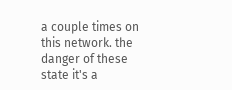a couple times on this network. the danger of these state it's a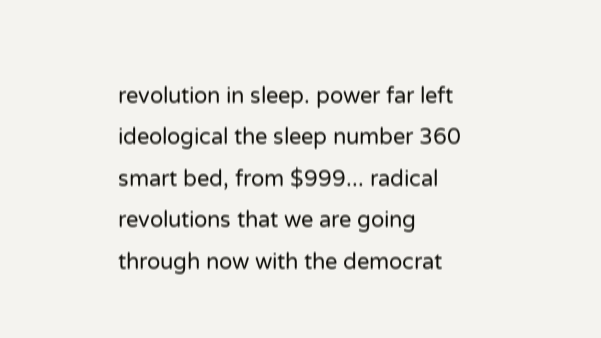revolution in sleep. power far left ideological the sleep number 360 smart bed, from $999... radical revolutions that we are going through now with the democrat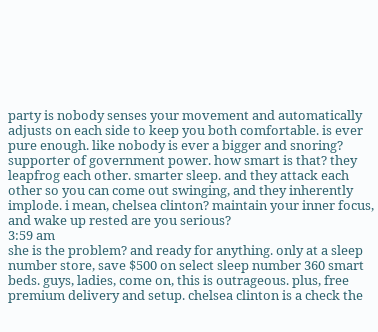party is nobody senses your movement and automatically adjusts on each side to keep you both comfortable. is ever pure enough. like nobody is ever a bigger and snoring? supporter of government power. how smart is that? they leapfrog each other. smarter sleep. and they attack each other so you can come out swinging, and they inherently implode. i mean, chelsea clinton? maintain your inner focus, and wake up rested are you serious?
3:59 am
she is the problem? and ready for anything. only at a sleep number store, save $500 on select sleep number 360 smart beds. guys, ladies, come on, this is outrageous. plus, free premium delivery and setup. chelsea clinton is a check the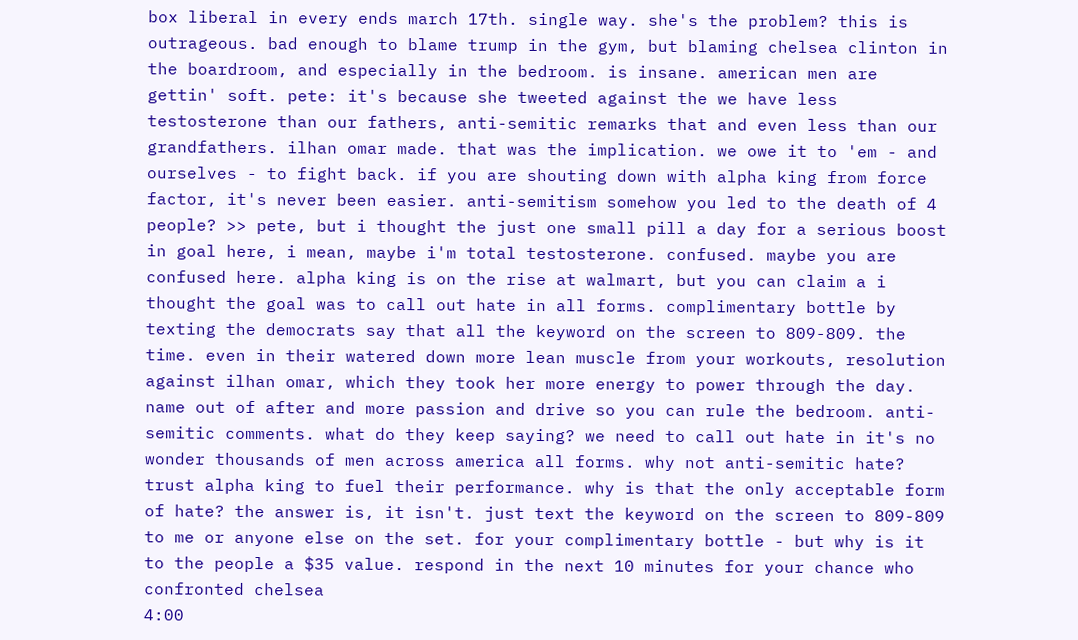box liberal in every ends march 17th. single way. she's the problem? this is outrageous. bad enough to blame trump in the gym, but blaming chelsea clinton in the boardroom, and especially in the bedroom. is insane. american men are gettin' soft. pete: it's because she tweeted against the we have less testosterone than our fathers, anti-semitic remarks that and even less than our grandfathers. ilhan omar made. that was the implication. we owe it to 'em - and ourselves - to fight back. if you are shouting down with alpha king from force factor, it's never been easier. anti-semitism somehow you led to the death of 4 people? >> pete, but i thought the just one small pill a day for a serious boost in goal here, i mean, maybe i'm total testosterone. confused. maybe you are confused here. alpha king is on the rise at walmart, but you can claim a i thought the goal was to call out hate in all forms. complimentary bottle by texting the democrats say that all the keyword on the screen to 809-809. the time. even in their watered down more lean muscle from your workouts, resolution against ilhan omar, which they took her more energy to power through the day. name out of after and more passion and drive so you can rule the bedroom. anti-semitic comments. what do they keep saying? we need to call out hate in it's no wonder thousands of men across america all forms. why not anti-semitic hate? trust alpha king to fuel their performance. why is that the only acceptable form of hate? the answer is, it isn't. just text the keyword on the screen to 809-809 to me or anyone else on the set. for your complimentary bottle - but why is it to the people a $35 value. respond in the next 10 minutes for your chance who confronted chelsea
4:00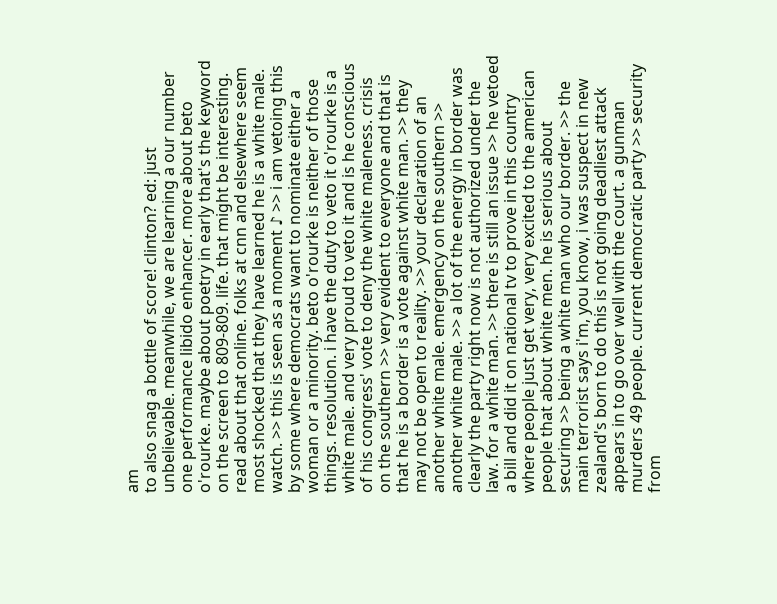am
to also snag a bottle of score! clinton? ed: just unbelievable. meanwhile, we are learning a our number one performance libido enhancer. more about beto o'rourke. maybe about poetry in early that's the keyword on the screen to 809-809. life. that might be interesting. read about that online. folks at cnn and elsewhere seem most shocked that they have learned he is a white male. watch. >> this is seen as a moment ♪ >> i am vetoing this by some where democrats want to nominate either a woman or a minority. beto o'rourke is neither of those things. resolution. i have the duty to veto it o'rourke is a white male. and very proud to veto it and is he conscious of his congress' vote to deny the white maleness. crisis on the southern >> very evident to everyone and that is that he is a border is a vote against white man. >> they may not be open to reality. >> your declaration of an another white male. emergency on the southern >> another white male. >> a lot of the energy in border was clearly the party right now is not authorized under the law. for a white man. >> there is still an issue >> he vetoed a bill and did it on national tv to prove in this country where people just get very, very excited to the american people that about white men. he is serious about securing >> being a white man who our border. >> the main terrorist says i'm, you know, i was suspect in new zealand's born to do this is not going deadliest attack appears in to go over well with the court. a gunman murders 49 people. current democratic party >> security from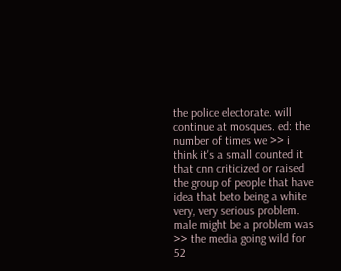the police electorate. will continue at mosques. ed: the number of times we >> i think it's a small counted it that cnn criticized or raised the group of people that have idea that beto being a white very, very serious problem. male might be a problem was >> the media going wild for 52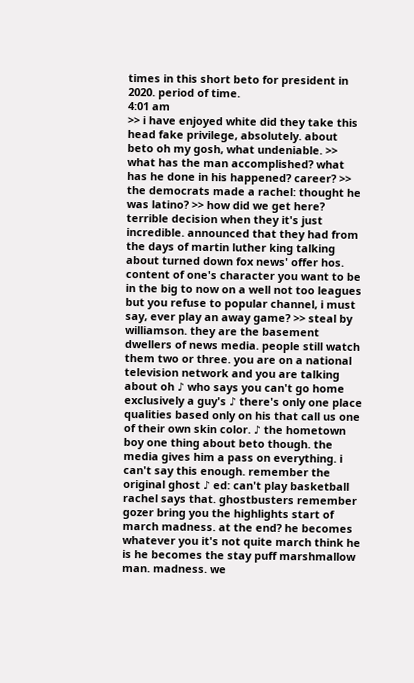times in this short beto for president in 2020. period of time.
4:01 am
>> i have enjoyed white did they take this head fake privilege, absolutely. about beto oh my gosh, what undeniable. >> what has the man accomplished? what has he done in his happened? career? >> the democrats made a rachel: thought he was latino? >> how did we get here? terrible decision when they it's just incredible. announced that they had from the days of martin luther king talking about turned down fox news' offer hos. content of one's character you want to be in the big to now on a well not too leagues but you refuse to popular channel, i must say, ever play an away game? >> steal by williamson. they are the basement dwellers of news media. people still watch them two or three. you are on a national television network and you are talking about oh ♪ who says you can't go home exclusively a guy's ♪ there's only one place qualities based only on his that call us one of their own skin color. ♪ the hometown boy one thing about beto though. the media gives him a pass on everything. i can't say this enough. remember the original ghost ♪ ed: can't play basketball rachel says that. ghostbusters remember gozer bring you the highlights start of march madness. at the end? he becomes whatever you it's not quite march think he is he becomes the stay puff marshmallow man. madness. we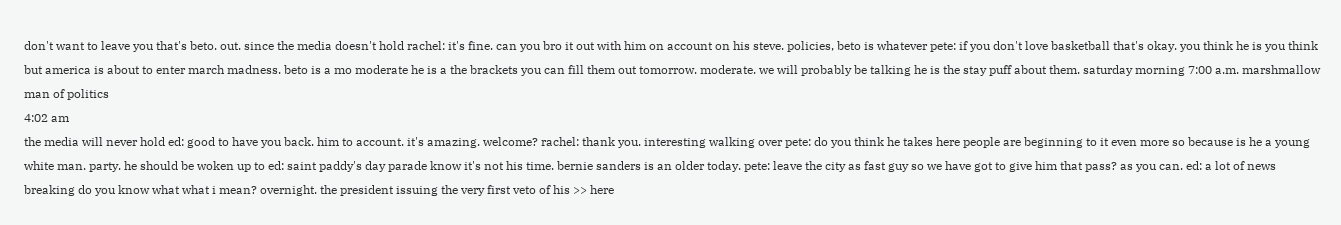don't want to leave you that's beto. out. since the media doesn't hold rachel: it's fine. can you bro it out with him on account on his steve. policies, beto is whatever pete: if you don't love basketball that's okay. you think he is you think but america is about to enter march madness. beto is a mo moderate he is a the brackets you can fill them out tomorrow. moderate. we will probably be talking he is the stay puff about them. saturday morning 7:00 a.m. marshmallow man of politics
4:02 am
the media will never hold ed: good to have you back. him to account. it's amazing. welcome? rachel: thank you. interesting walking over pete: do you think he takes here people are beginning to it even more so because is he a young white man. party. he should be woken up to ed: saint paddy's day parade know it's not his time. bernie sanders is an older today. pete: leave the city as fast guy so we have got to give him that pass? as you can. ed: a lot of news breaking do you know what what i mean? overnight. the president issuing the very first veto of his >> here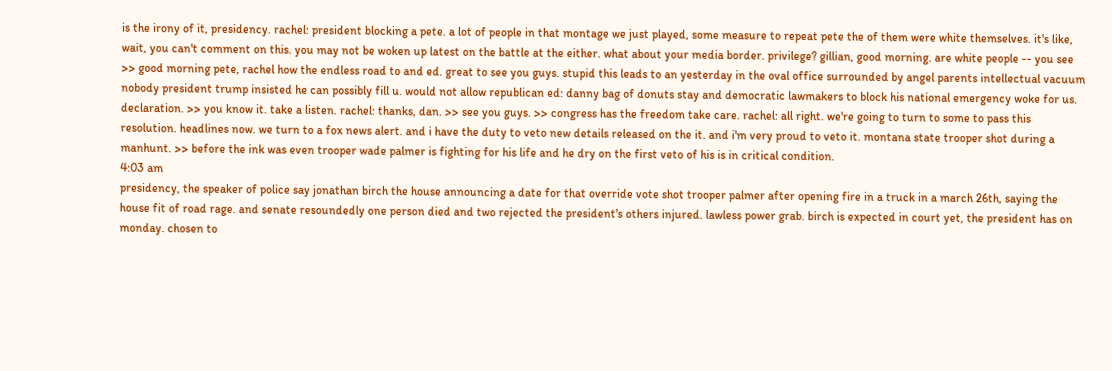is the irony of it, presidency. rachel: president blocking a pete. a lot of people in that montage we just played, some measure to repeat pete the of them were white themselves. it's like, wait, you can't comment on this. you may not be woken up latest on the battle at the either. what about your media border. privilege? gillian, good morning. are white people -- you see >> good morning pete, rachel how the endless road to and ed. great to see you guys. stupid this leads to an yesterday in the oval office surrounded by angel parents intellectual vacuum nobody president trump insisted he can possibly fill u. would not allow republican ed: danny bag of donuts stay and democratic lawmakers to block his national emergency woke for us. declaration. >> you know it. take a listen. rachel: thanks, dan. >> see you guys. >> congress has the freedom take care. rachel: all right. we're going to turn to some to pass this resolution. headlines now. we turn to a fox news alert. and i have the duty to veto new details released on the it. and i'm very proud to veto it. montana state trooper shot during a manhunt. >> before the ink was even trooper wade palmer is fighting for his life and he dry on the first veto of his is in critical condition.
4:03 am
presidency, the speaker of police say jonathan birch the house announcing a date for that override vote shot trooper palmer after opening fire in a truck in a march 26th, saying the house fit of road rage. and senate resoundedly one person died and two rejected the president's others injured. lawless power grab. birch is expected in court yet, the president has on monday. chosen to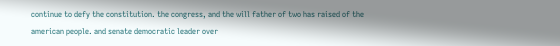continue to defy the constitution. the congress, and the will father of two has raised of the american people. and senate democratic leader over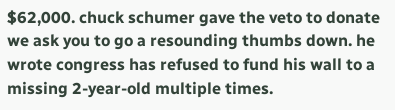$62,000. chuck schumer gave the veto to donate we ask you to go a resounding thumbs down. he wrote congress has refused to fund his wall to a missing 2-year-old multiple times.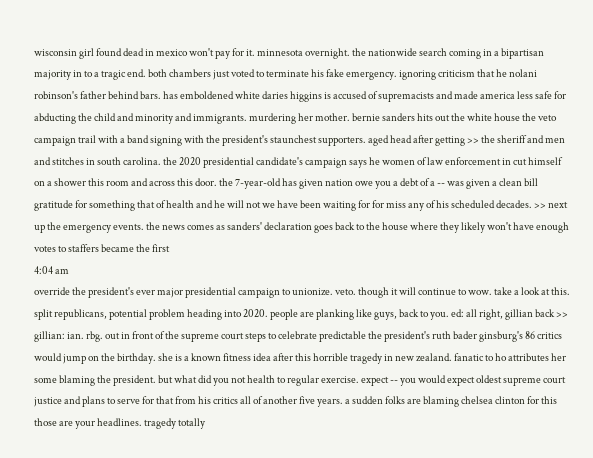wisconsin girl found dead in mexico won't pay for it. minnesota overnight. the nationwide search coming in a bipartisan majority in to a tragic end. both chambers just voted to terminate his fake emergency. ignoring criticism that he nolani robinson's father behind bars. has emboldened white daries higgins is accused of supremacists and made america less safe for abducting the child and minority and immigrants. murdering her mother. bernie sanders hits out the white house the veto campaign trail with a band signing with the president's staunchest supporters. aged head after getting >> the sheriff and men and stitches in south carolina. the 2020 presidential candidate's campaign says he women of law enforcement in cut himself on a shower this room and across this door. the 7-year-old has given nation owe you a debt of a -- was given a clean bill gratitude for something that of health and he will not we have been waiting for for miss any of his scheduled decades. >> next up the emergency events. the news comes as sanders' declaration goes back to the house where they likely won't have enough votes to staffers became the first
4:04 am
override the president's ever major presidential campaign to unionize. veto. though it will continue to wow. take a look at this. split republicans, potential problem heading into 2020. people are planking like guys, back to you. ed: all right, gillian back >> gillian: ian. rbg. out in front of the supreme court steps to celebrate predictable the president's ruth bader ginsburg's 86 critics would jump on the birthday. she is a known fitness idea after this horrible tragedy in new zealand. fanatic to ho attributes her some blaming the president. but what did you not health to regular exercise. expect -- you would expect oldest supreme court justice and plans to serve for that from his critics all of another five years. a sudden folks are blaming chelsea clinton for this those are your headlines. tragedy totally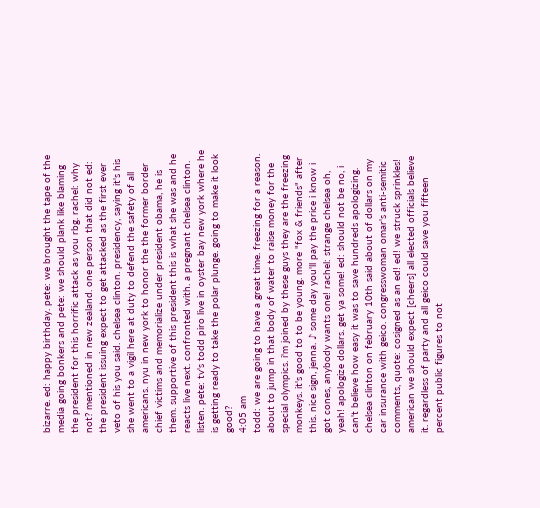bizarre. ed: happy birthday. pete: we brought the tape of the media going bonkers and pete: we should plank like blaming the president for this horrific attack as you rbg. rachel: why not? mentioned in new zealand. one person that did not ed: the president issuing expect to get attacked as the first ever veto of his you said. chelsea clinton. presidency, saying it's his she went to a vigil here at duty to defend the safety of all americans. nyu in new york to honor the the former border chief victims and memorialize under president obama, he is them. supportive of this president this is what she was and he reacts live next. confronted with. a pregnant chelsea clinton. listen. pete: tv's todd piro live in oyster bay new york where he is getting ready to take the polar plunge. going to make it look good?
4:05 am
todd: we are going to have a great time. freezing for a reason. about to jump in that body of water to raise money for the special olympics. i'm joined by these guys they are the freezing monkeys. it's good to to be young. more "fox & friends" after this. nice sign, jenna. ♪ some day you'll pay the price i know i got cones, anybody wants one! rachel: strange chelsea oh, yeah! apologize dollars. get ya some! ed: should not be no, i can't believe how easy it was to save hundreds apologizing. chelsea clinton on february 10th said about of dollars on my car insurance with geico. congresswoman omar's anti-semitic comments, quote: cosigned as an ed! ed! we struck sprinkles! american we should expect [cheers] all elected officials believe it. regardless of party and all geico could save you fifteen percent public figures to not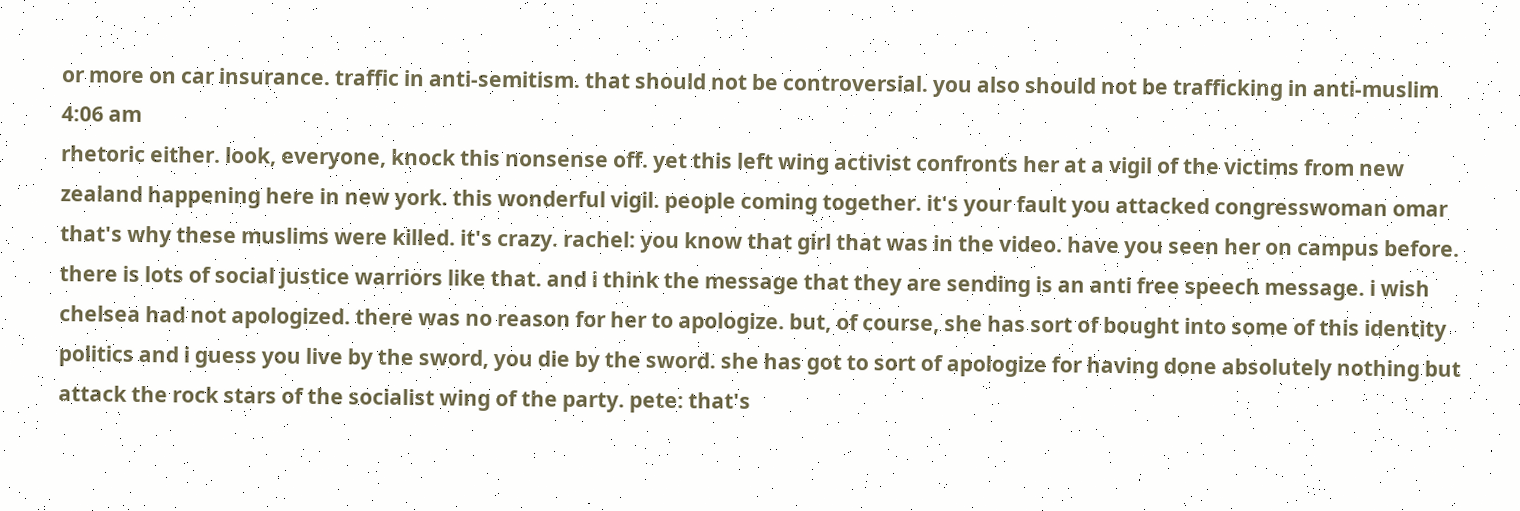or more on car insurance. traffic in anti-semitism. that should not be controversial. you also should not be trafficking in anti-muslim
4:06 am
rhetoric either. look, everyone, knock this nonsense off. yet this left wing activist confronts her at a vigil of the victims from new zealand happening here in new york. this wonderful vigil. people coming together. it's your fault you attacked congresswoman omar that's why these muslims were killed. it's crazy. rachel: you know that girl that was in the video. have you seen her on campus before. there is lots of social justice warriors like that. and i think the message that they are sending is an anti free speech message. i wish chelsea had not apologized. there was no reason for her to apologize. but, of course, she has sort of bought into some of this identity politics and i guess you live by the sword, you die by the sword. she has got to sort of apologize for having done absolutely nothing but attack the rock stars of the socialist wing of the party. pete: that's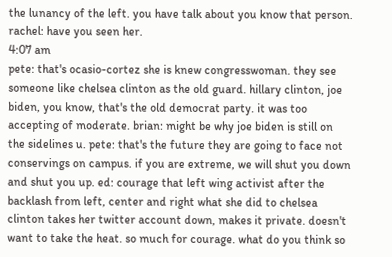the lunancy of the left. you have talk about you know that person. rachel: have you seen her.
4:07 am
pete: that's ocasio-cortez she is knew congresswoman. they see someone like chelsea clinton as the old guard. hillary clinton, joe biden, you know, that's the old democrat party. it was too accepting of moderate. brian: might be why joe biden is still on the sidelines u. pete: that's the future they are going to face not conservings on campus. if you are extreme, we will shut you down and shut you up. ed: courage that left wing activist after the backlash from left, center and right what she did to chelsea clinton takes her twitter account down, makes it private. doesn't want to take the heat. so much for courage. what do you think so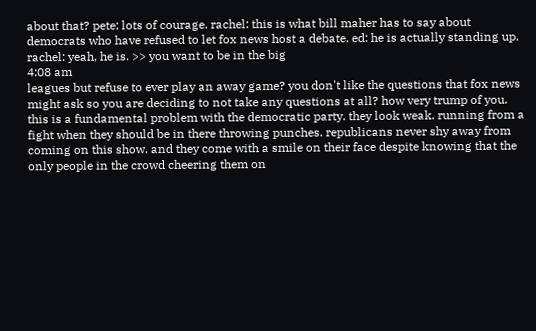about that? pete: lots of courage. rachel: this is what bill maher has to say about democrats who have refused to let fox news host a debate. ed: he is actually standing up. rachel: yeah, he is. >> you want to be in the big
4:08 am
leagues but refuse to ever play an away game? you don't like the questions that fox news might ask so you are deciding to not take any questions at all? how very trump of you. this is a fundamental problem with the democratic party. they look weak. running from a fight when they should be in there throwing punches. republicans never shy away from coming on this show. and they come with a smile on their face despite knowing that the only people in the crowd cheering them on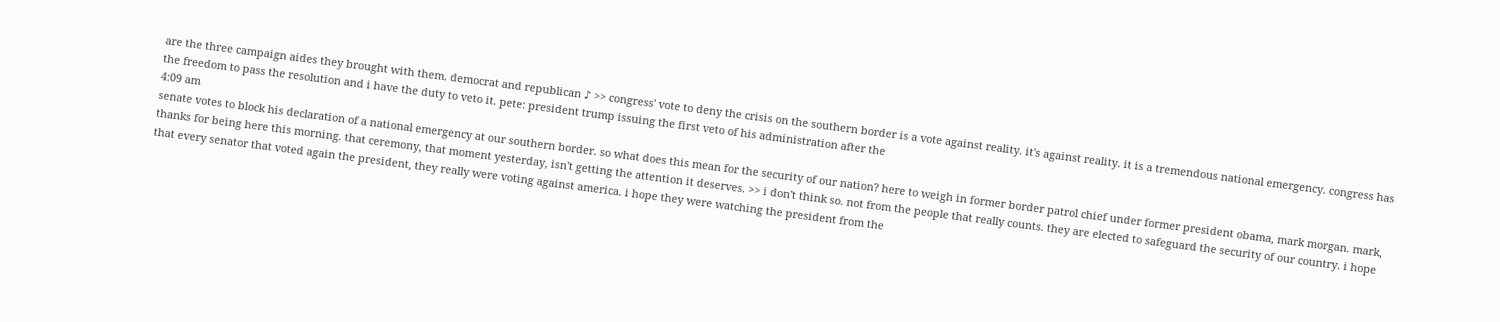are the three campaign aides they brought with them. democrat and republican ♪ >> congress' vote to deny the crisis on the southern border is a vote against reality. it's against reality. it is a tremendous national emergency. congress has the freedom to pass the resolution and i have the duty to veto it. pete: president trump issuing the first veto of his administration after the
4:09 am
senate votes to block his declaration of a national emergency at our southern border. so what does this mean for the security of our nation? here to weigh in former border patrol chief under former president obama, mark morgan. mark, thanks for being here this morning. that ceremony, that moment yesterday, isn't getting the attention it deserves. >> i don't think so. not from the people that really counts. they are elected to safeguard the security of our country. i hope that every senator that voted again the president, they really were voting against america. i hope they were watching the president from the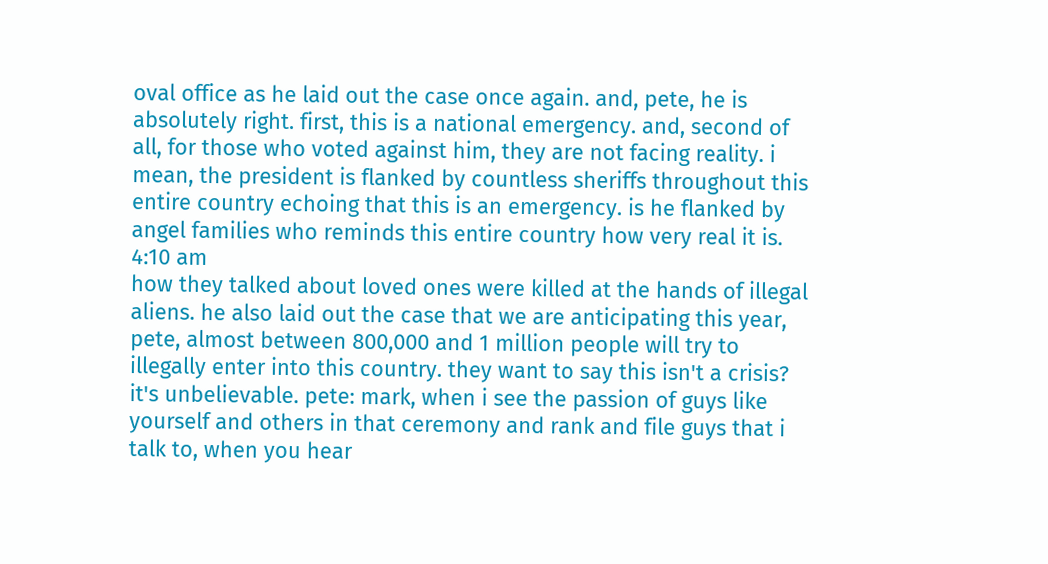oval office as he laid out the case once again. and, pete, he is absolutely right. first, this is a national emergency. and, second of all, for those who voted against him, they are not facing reality. i mean, the president is flanked by countless sheriffs throughout this entire country echoing that this is an emergency. is he flanked by angel families who reminds this entire country how very real it is.
4:10 am
how they talked about loved ones were killed at the hands of illegal aliens. he also laid out the case that we are anticipating this year, pete, almost between 800,000 and 1 million people will try to illegally enter into this country. they want to say this isn't a crisis? it's unbelievable. pete: mark, when i see the passion of guys like yourself and others in that ceremony and rank and file guys that i talk to, when you hear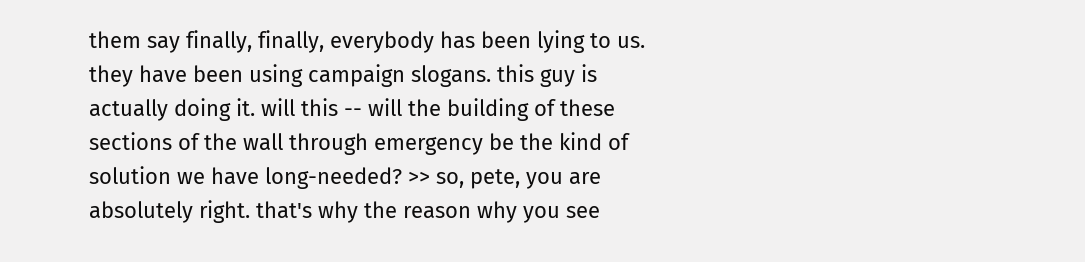them say finally, finally, everybody has been lying to us. they have been using campaign slogans. this guy is actually doing it. will this -- will the building of these sections of the wall through emergency be the kind of solution we have long-needed? >> so, pete, you are absolutely right. that's why the reason why you see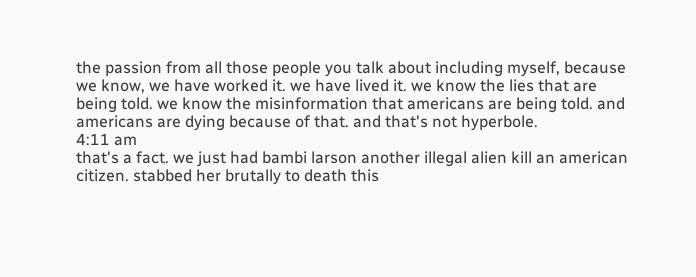the passion from all those people you talk about including myself, because we know, we have worked it. we have lived it. we know the lies that are being told. we know the misinformation that americans are being told. and americans are dying because of that. and that's not hyperbole.
4:11 am
that's a fact. we just had bambi larson another illegal alien kill an american citizen. stabbed her brutally to death this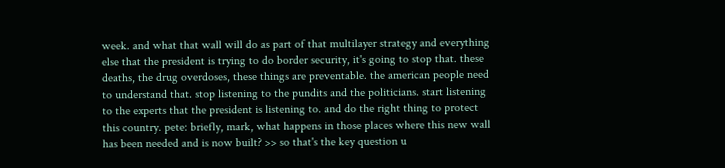week. and what that wall will do as part of that multilayer strategy and everything else that the president is trying to do border security, it's going to stop that. these deaths, the drug overdoses, these things are preventable. the american people need to understand that. stop listening to the pundits and the politicians. start listening to the experts that the president is listening to. and do the right thing to protect this country. pete: briefly, mark, what happens in those places where this new wall has been needed and is now built? >> so that's the key question u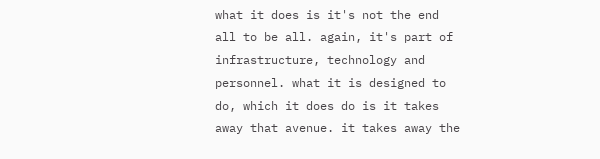what it does is it's not the end all to be all. again, it's part of infrastructure, technology and personnel. what it is designed to do, which it does do is it takes away that avenue. it takes away the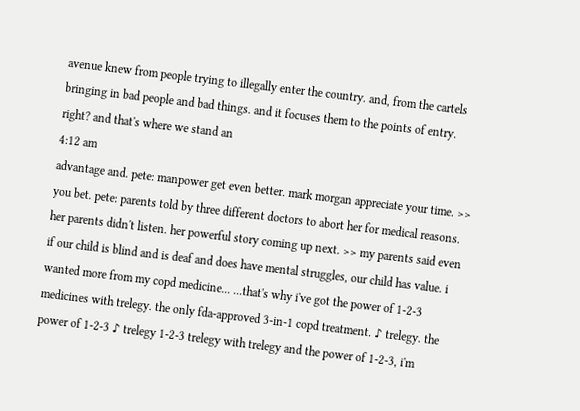avenue knew from people trying to illegally enter the country. and, from the cartels bringing in bad people and bad things. and it focuses them to the points of entry. right? and that's where we stand an
4:12 am
advantage and. pete: manpower get even better. mark morgan appreciate your time. >> you bet. pete: parents told by three different doctors to abort her for medical reasons. her parents didn't listen. her powerful story coming up next. >> my parents said even if our child is blind and is deaf and does have mental struggles, our child has value. i wanted more from my copd medicine... ...that's why i've got the power of 1-2-3 medicines with trelegy. the only fda-approved 3-in-1 copd treatment. ♪ trelegy. the power of 1-2-3 ♪ trelegy 1-2-3 trelegy with trelegy and the power of 1-2-3, i'm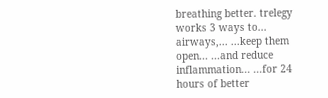breathing better. trelegy works 3 ways to... airways,... ...keep them open... ...and reduce inflammation... ...for 24 hours of better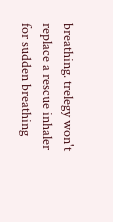breathing. trelegy won't replace a rescue inhaler for sudden breathing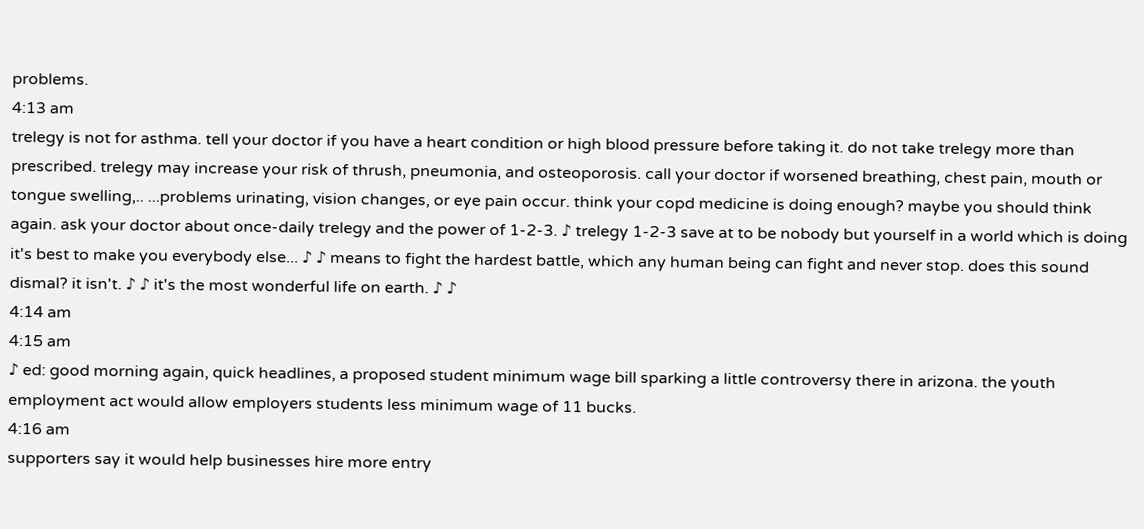problems.
4:13 am
trelegy is not for asthma. tell your doctor if you have a heart condition or high blood pressure before taking it. do not take trelegy more than prescribed. trelegy may increase your risk of thrush, pneumonia, and osteoporosis. call your doctor if worsened breathing, chest pain, mouth or tongue swelling,.. ...problems urinating, vision changes, or eye pain occur. think your copd medicine is doing enough? maybe you should think again. ask your doctor about once-daily trelegy and the power of 1-2-3. ♪ trelegy 1-2-3 save at to be nobody but yourself in a world which is doing it's best to make you everybody else... ♪ ♪ means to fight the hardest battle, which any human being can fight and never stop. does this sound dismal? it isn't. ♪ ♪ it's the most wonderful life on earth. ♪ ♪
4:14 am
4:15 am
♪ ed: good morning again, quick headlines, a proposed student minimum wage bill sparking a little controversy there in arizona. the youth employment act would allow employers students less minimum wage of 11 bucks.
4:16 am
supporters say it would help businesses hire more entry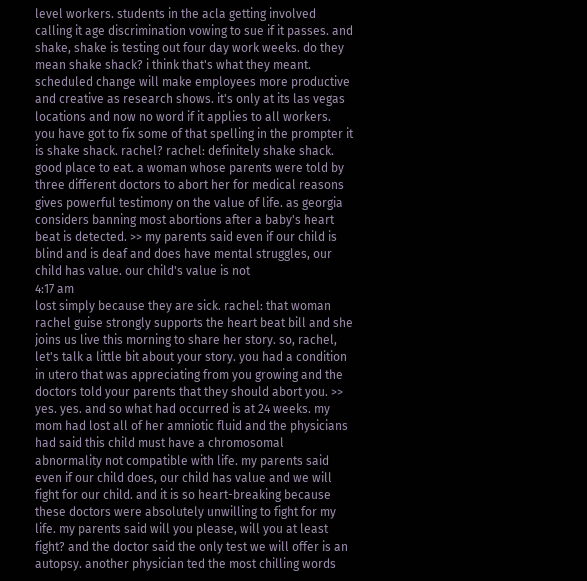level workers. students in the acla getting involved calling it age discrimination vowing to sue if it passes. and shake, shake is testing out four day work weeks. do they mean shake shack? i think that's what they meant. scheduled change will make employees more productive and creative as research shows. it's only at its las vegas locations and now no word if it applies to all workers. you have got to fix some of that spelling in the prompter it is shake shack. rachel? rachel: definitely shake shack. good place to eat. a woman whose parents were told by three different doctors to abort her for medical reasons gives powerful testimony on the value of life. as georgia considers banning most abortions after a baby's heart beat is detected. >> my parents said even if our child is blind and is deaf and does have mental struggles, our child has value. our child's value is not
4:17 am
lost simply because they are sick. rachel: that woman rachel guise strongly supports the heart beat bill and she joins us live this morning to share her story. so, rachel, let's talk a little bit about your story. you had a condition in utero that was appreciating from you growing and the doctors told your parents that they should abort you. >> yes. yes. and so what had occurred is at 24 weeks. my mom had lost all of her amniotic fluid and the physicians had said this child must have a chromosomal abnormality not compatible with life. my parents said even if our child does, our child has value and we will fight for our child. and it is so heart-breaking because these doctors were absolutely unwilling to fight for my life. my parents said will you please, will you at least fight? and the doctor said the only test we will offer is an autopsy. another physician ted the most chilling words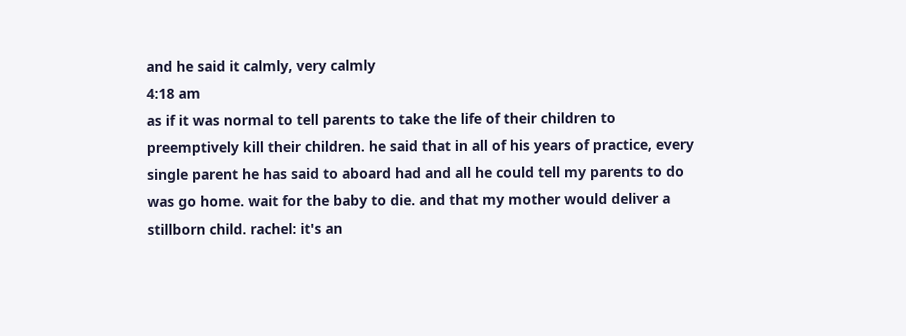and he said it calmly, very calmly
4:18 am
as if it was normal to tell parents to take the life of their children to preemptively kill their children. he said that in all of his years of practice, every single parent he has said to aboard had and all he could tell my parents to do was go home. wait for the baby to die. and that my mother would deliver a stillborn child. rachel: it's an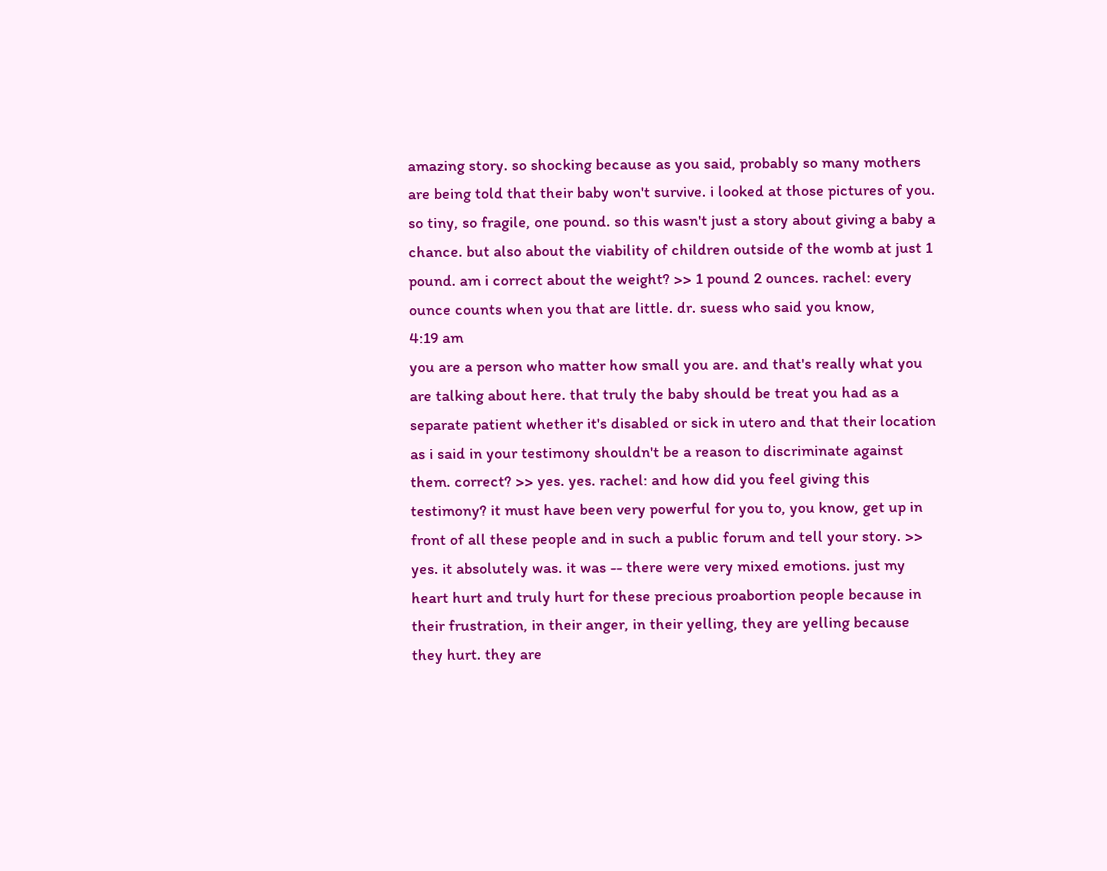amazing story. so shocking because as you said, probably so many mothers are being told that their baby won't survive. i looked at those pictures of you. so tiny, so fragile, one pound. so this wasn't just a story about giving a baby a chance. but also about the viability of children outside of the womb at just 1 pound. am i correct about the weight? >> 1 pound 2 ounces. rachel: every ounce counts when you that are little. dr. suess who said you know,
4:19 am
you are a person who matter how small you are. and that's really what you are talking about here. that truly the baby should be treat you had as a separate patient whether it's disabled or sick in utero and that their location as i said in your testimony shouldn't be a reason to discriminate against them. correct? >> yes. yes. rachel: and how did you feel giving this testimony? it must have been very powerful for you to, you know, get up in front of all these people and in such a public forum and tell your story. >> yes. it absolutely was. it was -- there were very mixed emotions. just my heart hurt and truly hurt for these precious proabortion people because in their frustration, in their anger, in their yelling, they are yelling because they hurt. they are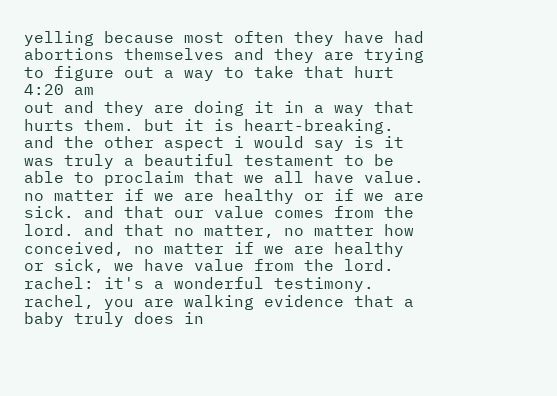yelling because most often they have had abortions themselves and they are trying to figure out a way to take that hurt
4:20 am
out and they are doing it in a way that hurts them. but it is heart-breaking. and the other aspect i would say is it was truly a beautiful testament to be able to proclaim that we all have value. no matter if we are healthy or if we are sick. and that our value comes from the lord. and that no matter, no matter how conceived, no matter if we are healthy or sick, we have value from the lord. rachel: it's a wonderful testimony. rachel, you are walking evidence that a baby truly does in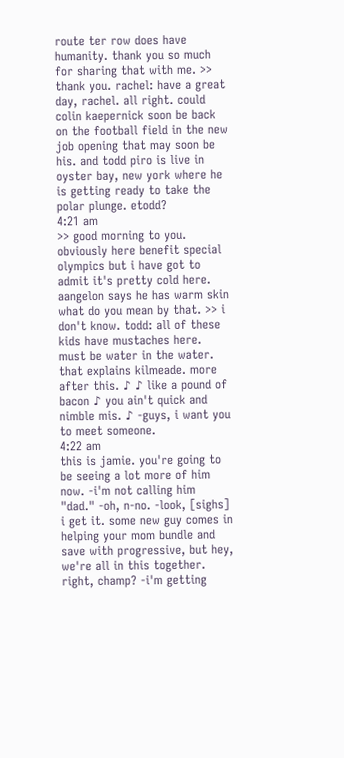route ter row does have humanity. thank you so much for sharing that with me. >> thank you. rachel: have a great day, rachel. all right. could colin kaepernick soon be back on the football field in the new job opening that may soon be his. and todd piro is live in oyster bay, new york where he is getting ready to take the polar plunge. etodd?
4:21 am
>> good morning to you. obviously here benefit special olympics but i have got to admit it's pretty cold here. aangelon says he has warm skin what do you mean by that. >> i don't know. todd: all of these kids have mustaches here. must be water in the water. that explains kilmeade. more after this. ♪ ♪ like a pound of bacon ♪ you ain't quick and nimble mis. ♪ -guys, i want you to meet someone.
4:22 am
this is jamie. you're going to be seeing a lot more of him now. -i'm not calling him "dad." -oh, n-no. -look, [sighs] i get it. some new guy comes in helping your mom bundle and save with progressive, but hey, we're all in this together. right, champ? -i'm getting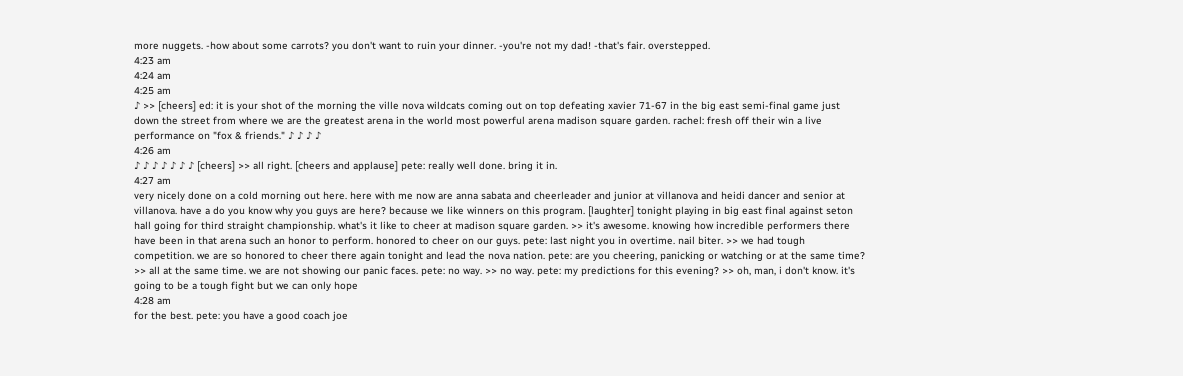more nuggets. -how about some carrots? you don't want to ruin your dinner. -you're not my dad! -that's fair. overstepped.
4:23 am
4:24 am
4:25 am
♪ >> [cheers] ed: it is your shot of the morning the ville nova wildcats coming out on top defeating xavier 71-67 in the big east semi-final game just down the street from where we are the greatest arena in the world most powerful arena madison square garden. rachel: fresh off their win a live performance on "fox & friends." ♪ ♪ ♪ ♪
4:26 am
♪ ♪ ♪ ♪ ♪ ♪ ♪ [cheers] >> all right. [cheers and applause] pete: really well done. bring it in.
4:27 am
very nicely done on a cold morning out here. here with me now are anna sabata and cheerleader and junior at villanova and heidi dancer and senior at villanova. have a do you know why you guys are here? because we like winners on this program. [laughter] tonight playing in big east final against seton hall going for third straight championship. what's it like to cheer at madison square garden. >> it's awesome. knowing how incredible performers there have been in that arena such an honor to perform. honored to cheer on our guys. pete: last night you in overtime. nail biter. >> we had tough competition. we are so honored to cheer there again tonight and lead the nova nation. pete: are you cheering, panicking or watching or at the same time? >> all at the same time. we are not showing our panic faces. pete: no way. >> no way. pete: my predictions for this evening? >> oh, man, i don't know. it's going to be a tough fight but we can only hope
4:28 am
for the best. pete: you have a good coach joe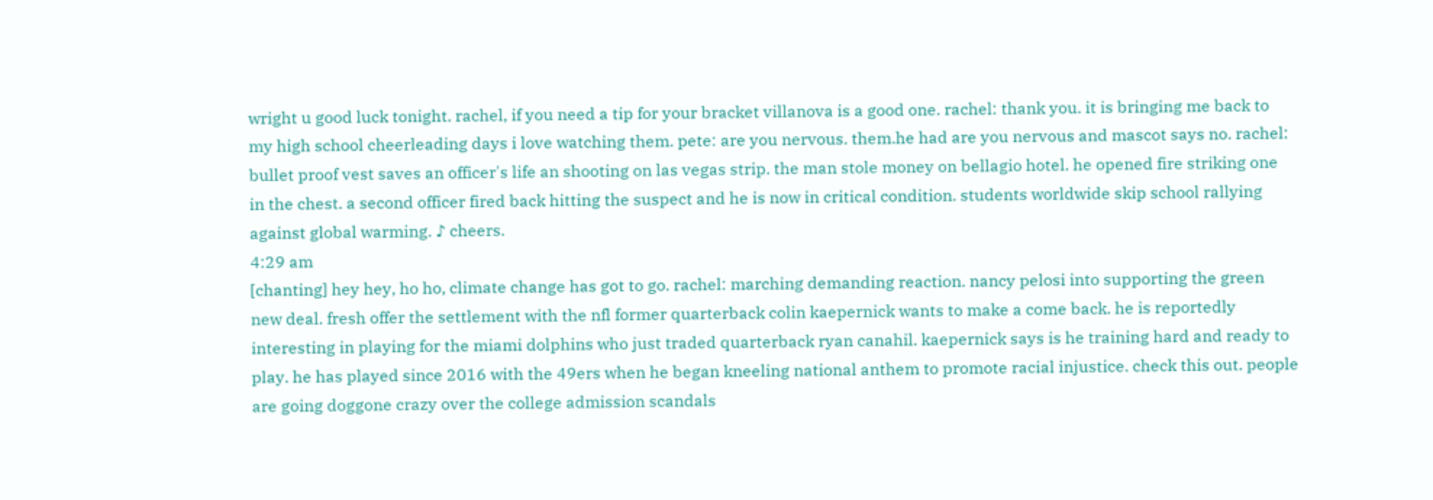wright u good luck tonight. rachel, if you need a tip for your bracket villanova is a good one. rachel: thank you. it is bringing me back to my high school cheerleading days i love watching them. pete: are you nervous. them.he had are you nervous and mascot says no. rachel: bullet proof vest saves an officer's life an shooting on las vegas strip. the man stole money on bellagio hotel. he opened fire striking one in the chest. a second officer fired back hitting the suspect and he is now in critical condition. students worldwide skip school rallying against global warming. ♪ cheers.
4:29 am
[chanting] hey hey, ho ho, climate change has got to go. rachel: marching demanding reaction. nancy pelosi into supporting the green new deal. fresh offer the settlement with the nfl former quarterback colin kaepernick wants to make a come back. he is reportedly interesting in playing for the miami dolphins who just traded quarterback ryan canahil. kaepernick says is he training hard and ready to play. he has played since 2016 with the 49ers when he began kneeling national anthem to promote racial injustice. check this out. people are going doggone crazy over the college admission scandals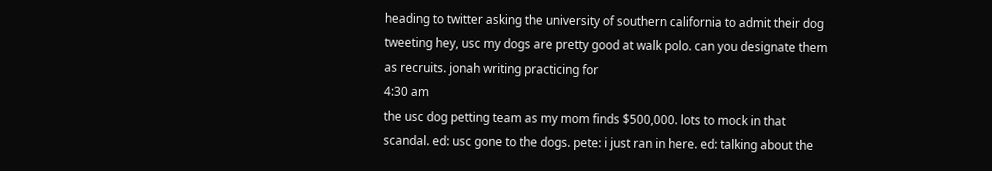heading to twitter asking the university of southern california to admit their dog tweeting hey, usc my dogs are pretty good at walk polo. can you designate them as recruits. jonah writing practicing for
4:30 am
the usc dog petting team as my mom finds $500,000. lots to mock in that scandal. ed: usc gone to the dogs. pete: i just ran in here. ed: talking about the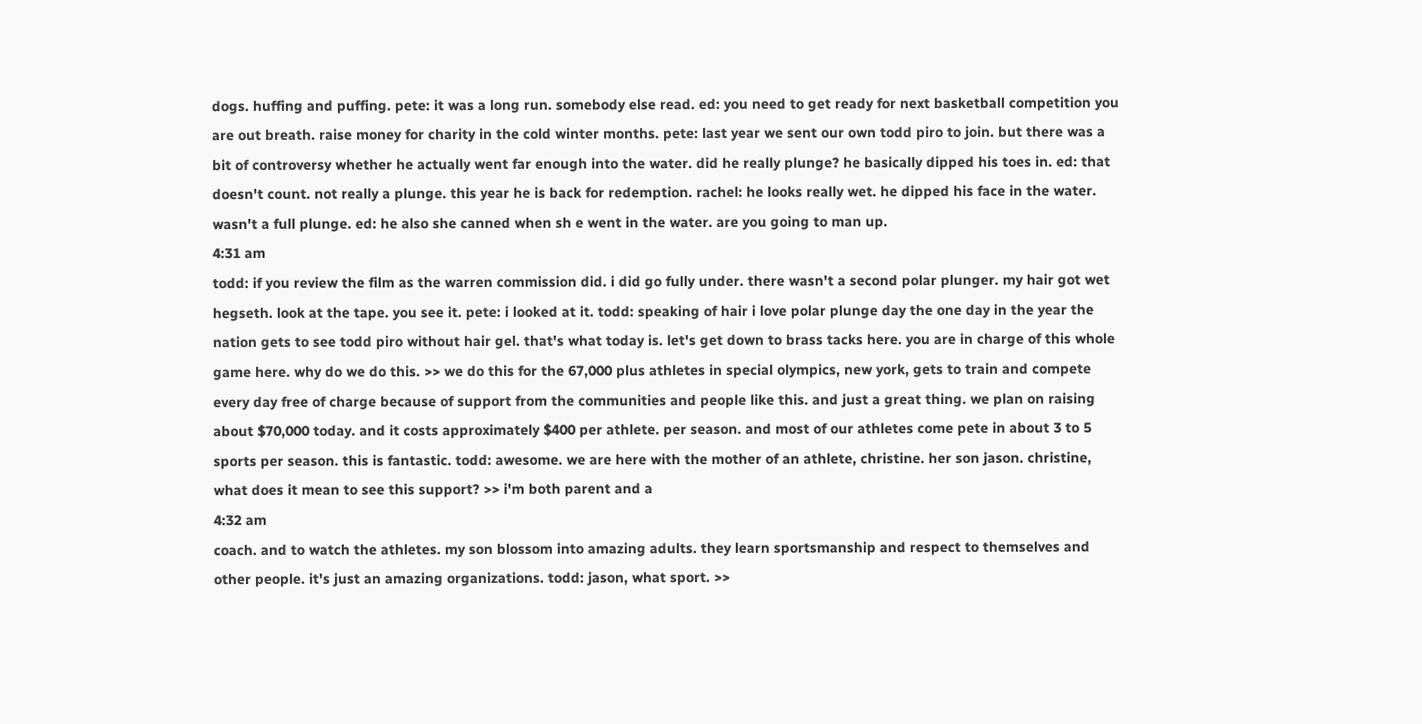dogs. huffing and puffing. pete: it was a long run. somebody else read. ed: you need to get ready for next basketball competition you are out breath. raise money for charity in the cold winter months. pete: last year we sent our own todd piro to join. but there was a bit of controversy whether he actually went far enough into the water. did he really plunge? he basically dipped his toes in. ed: that doesn't count. not really a plunge. this year he is back for redemption. rachel: he looks really wet. he dipped his face in the water. wasn't a full plunge. ed: he also she canned when sh e went in the water. are you going to man up.
4:31 am
todd: if you review the film as the warren commission did. i did go fully under. there wasn't a second polar plunger. my hair got wet hegseth. look at the tape. you see it. pete: i looked at it. todd: speaking of hair i love polar plunge day the one day in the year the nation gets to see todd piro without hair gel. that's what today is. let's get down to brass tacks here. you are in charge of this whole game here. why do we do this. >> we do this for the 67,000 plus athletes in special olympics, new york, gets to train and compete every day free of charge because of support from the communities and people like this. and just a great thing. we plan on raising about $70,000 today. and it costs approximately $400 per athlete. per season. and most of our athletes come pete in about 3 to 5 sports per season. this is fantastic. todd: awesome. we are here with the mother of an athlete, christine. her son jason. christine, what does it mean to see this support? >> i'm both parent and a
4:32 am
coach. and to watch the athletes. my son blossom into amazing adults. they learn sportsmanship and respect to themselves and other people. it's just an amazing organizations. todd: jason, what sport. >>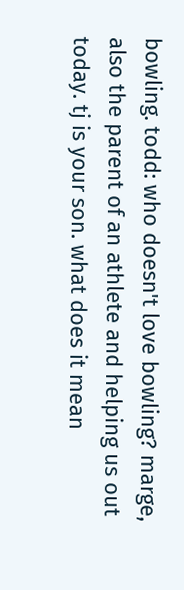bowling. todd: who doesn't love bowling? marge, also the parent of an athlete and helping us out today. tj is your son. what does it mean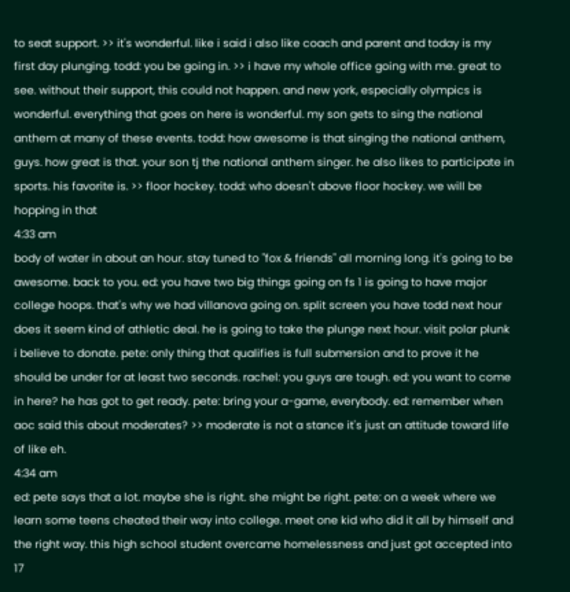to seat support. >> it's wonderful. like i said i also like coach and parent and today is my first day plunging. todd: you be going in. >> i have my whole office going with me. great to see. without their support, this could not happen. and new york, especially olympics is wonderful. everything that goes on here is wonderful. my son gets to sing the national anthem at many of these events. todd: how awesome is that singing the national anthem, guys. how great is that. your son tj the national anthem singer. he also likes to participate in sports. his favorite is. >> floor hockey. todd: who doesn't above floor hockey. we will be hopping in that
4:33 am
body of water in about an hour. stay tuned to "fox & friends" all morning long. it's going to be awesome. back to you. ed: you have two big things going on fs 1 is going to have major college hoops. that's why we had villanova going on. split screen you have todd next hour does it seem kind of athletic deal. he is going to take the plunge next hour. visit polar plunk i believe to donate. pete: only thing that qualifies is full submersion and to prove it he should be under for at least two seconds. rachel: you guys are tough. ed: you want to come in here? he has got to get ready. pete: bring your a-game, everybody. ed: remember when aoc said this about moderates? >> moderate is not a stance it's just an attitude toward life of like eh.
4:34 am
ed: pete says that a lot. maybe she is right. she might be right. pete: on a week where we learn some teens cheated their way into college. meet one kid who did it all by himself and the right way. this high school student overcame homelessness and just got accepted into 17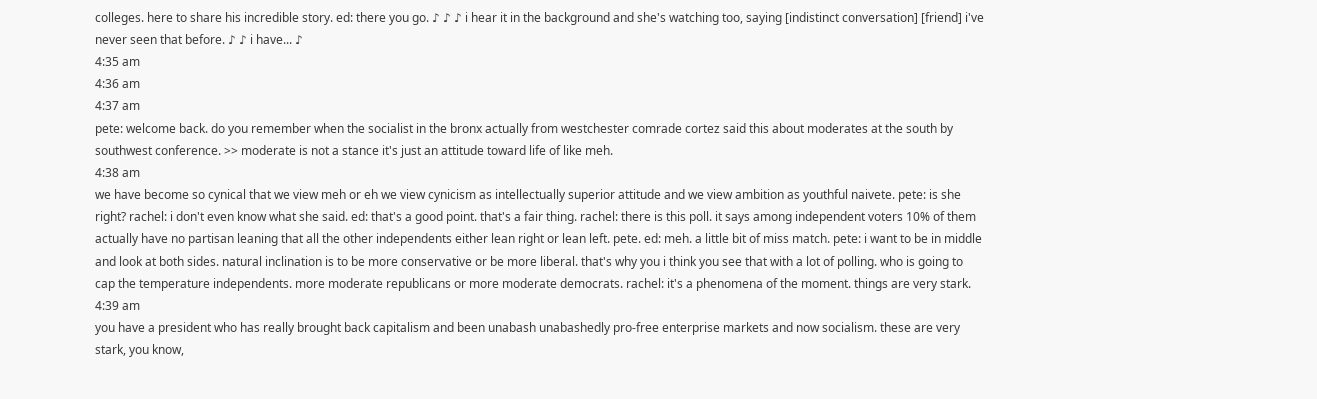colleges. here to share his incredible story. ed: there you go. ♪ ♪ ♪ i hear it in the background and she's watching too, saying [indistinct conversation] [friend] i've never seen that before. ♪ ♪ i have... ♪
4:35 am
4:36 am
4:37 am
pete: welcome back. do you remember when the socialist in the bronx actually from westchester comrade cortez said this about moderates at the south by southwest conference. >> moderate is not a stance it's just an attitude toward life of like meh.
4:38 am
we have become so cynical that we view meh or eh we view cynicism as intellectually superior attitude and we view ambition as youthful naivete. pete: is she right? rachel: i don't even know what she said. ed: that's a good point. that's a fair thing. rachel: there is this poll. it says among independent voters 10% of them actually have no partisan leaning that all the other independents either lean right or lean left. pete. ed: meh. a little bit of miss match. pete: i want to be in middle and look at both sides. natural inclination is to be more conservative or be more liberal. that's why you i think you see that with a lot of polling. who is going to cap the temperature independents. more moderate republicans or more moderate democrats. rachel: it's a phenomena of the moment. things are very stark.
4:39 am
you have a president who has really brought back capitalism and been unabash unabashedly pro-free enterprise markets and now socialism. these are very stark, you know,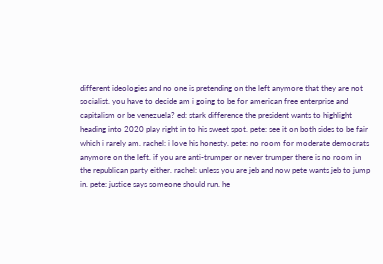different ideologies and no one is pretending on the left anymore that they are not socialist. you have to decide am i going to be for american free enterprise and capitalism or be venezuela? ed: stark difference the president wants to highlight heading into 2020 play right in to his sweet spot. pete: see it on both sides to be fair which i rarely am. rachel: i love his honesty. pete: no room for moderate democrats anymore on the left. if you are anti-trumper or never trumper there is no room in the republican party either. rachel: unless you are jeb and now pete wants jeb to jump in. pete: justice says someone should run. he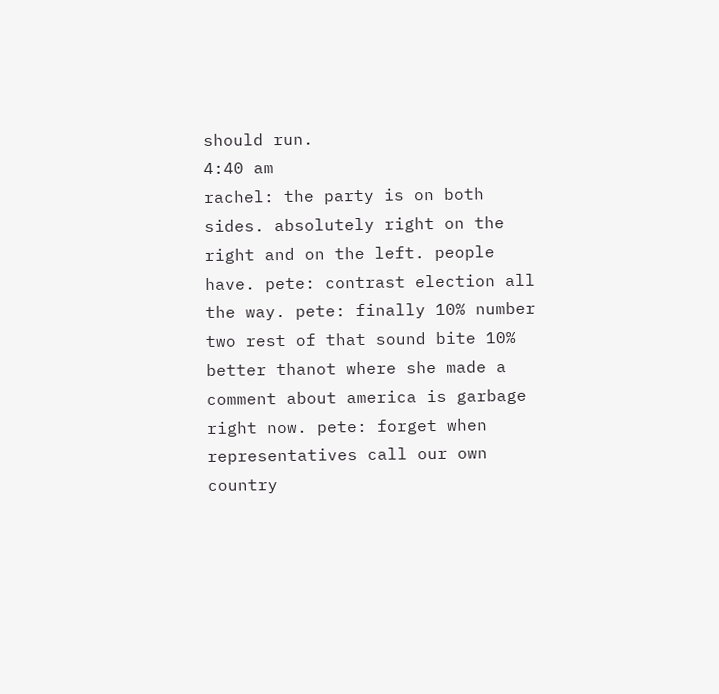should run.
4:40 am
rachel: the party is on both sides. absolutely right on the right and on the left. people have. pete: contrast election all the way. pete: finally 10% number two rest of that sound bite 10% better thanot where she made a comment about america is garbage right now. pete: forget when representatives call our own country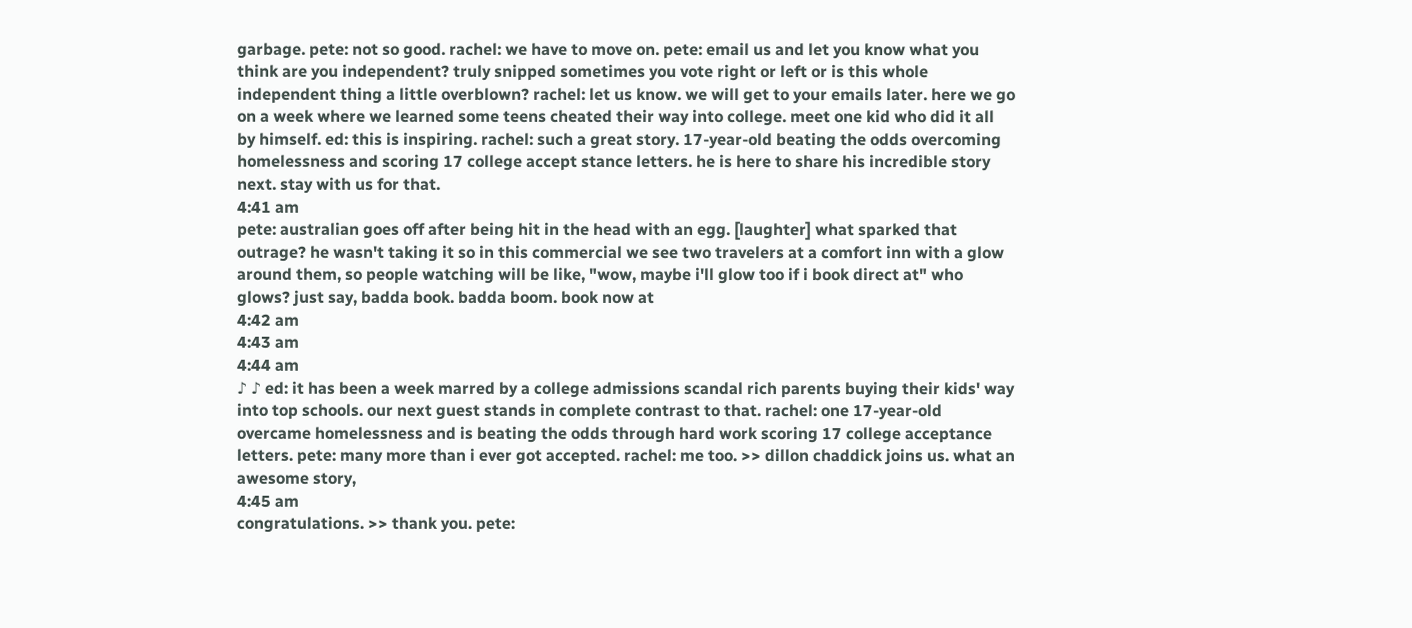garbage. pete: not so good. rachel: we have to move on. pete: email us and let you know what you think are you independent? truly snipped sometimes you vote right or left or is this whole independent thing a little overblown? rachel: let us know. we will get to your emails later. here we go on a week where we learned some teens cheated their way into college. meet one kid who did it all by himself. ed: this is inspiring. rachel: such a great story. 17-year-old beating the odds overcoming homelessness and scoring 17 college accept stance letters. he is here to share his incredible story next. stay with us for that.
4:41 am
pete: australian goes off after being hit in the head with an egg. [laughter] what sparked that outrage? he wasn't taking it so in this commercial we see two travelers at a comfort inn with a glow around them, so people watching will be like, "wow, maybe i'll glow too if i book direct at" who glows? just say, badda book. badda boom. book now at
4:42 am
4:43 am
4:44 am
♪ ♪ ed: it has been a week marred by a college admissions scandal rich parents buying their kids' way into top schools. our next guest stands in complete contrast to that. rachel: one 17-year-old overcame homelessness and is beating the odds through hard work scoring 17 college acceptance letters. pete: many more than i ever got accepted. rachel: me too. >> dillon chaddick joins us. what an awesome story,
4:45 am
congratulations. >> thank you. pete: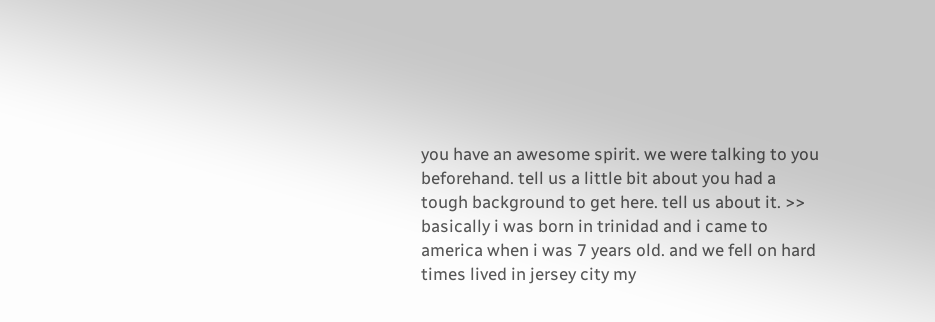you have an awesome spirit. we were talking to you beforehand. tell us a little bit about you had a tough background to get here. tell us about it. >> basically i was born in trinidad and i came to america when i was 7 years old. and we fell on hard times lived in jersey city my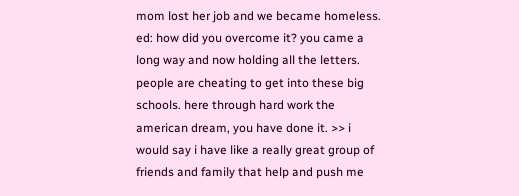mom lost her job and we became homeless. ed: how did you overcome it? you came a long way and now holding all the letters. people are cheating to get into these big schools. here through hard work the american dream, you have done it. >> i would say i have like a really great group of friends and family that help and push me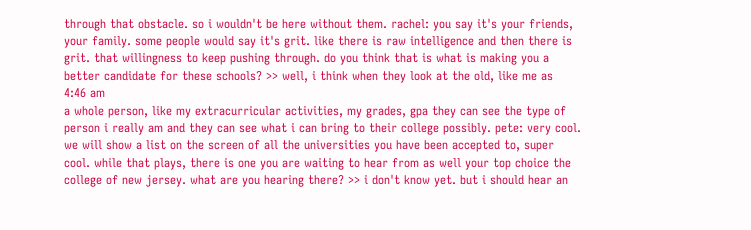through that obstacle. so i wouldn't be here without them. rachel: you say it's your friends, your family. some people would say it's grit. like there is raw intelligence and then there is grit. that willingness to keep pushing through. do you think that is what is making you a better candidate for these schools? >> well, i think when they look at the old, like me as
4:46 am
a whole person, like my extracurricular activities, my grades, gpa they can see the type of person i really am and they can see what i can bring to their college possibly. pete: very cool. we will show a list on the screen of all the universities you have been accepted to, super cool. while that plays, there is one you are waiting to hear from as well your top choice the college of new jersey. what are you hearing there? >> i don't know yet. but i should hear an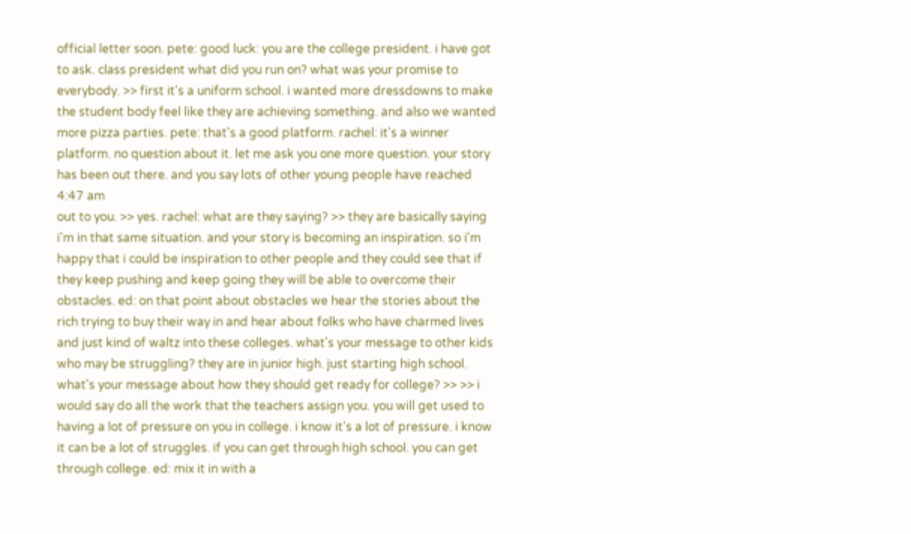official letter soon. pete: good luck: you are the college president. i have got to ask. class president what did you run on? what was your promise to everybody. >> first it's a uniform school. i wanted more dressdowns to make the student body feel like they are achieving something. and also we wanted more pizza parties. pete: that's a good platform. rachel: it's a winner platform. no question about it. let me ask you one more question. your story has been out there. and you say lots of other young people have reached
4:47 am
out to you. >> yes. rachel: what are they saying? >> they are basically saying i'm in that same situation. and your story is becoming an inspiration. so i'm happy that i could be inspiration to other people and they could see that if they keep pushing and keep going they will be able to overcome their obstacles. ed: on that point about obstacles we hear the stories about the rich trying to buy their way in and hear about folks who have charmed lives and just kind of waltz into these colleges. what's your message to other kids who may be struggling? they are in junior high. just starting high school. what's your message about how they should get ready for college? >> >> i would say do all the work that the teachers assign you. you will get used to having a lot of pressure on you in college. i know it's a lot of pressure. i know it can be a lot of struggles. if you can get through high school. you can get through college. ed: mix it in with a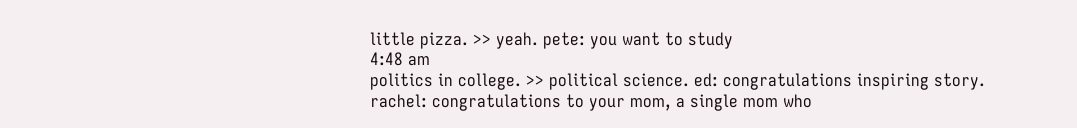little pizza. >> yeah. pete: you want to study
4:48 am
politics in college. >> political science. ed: congratulations inspiring story. rachel: congratulations to your mom, a single mom who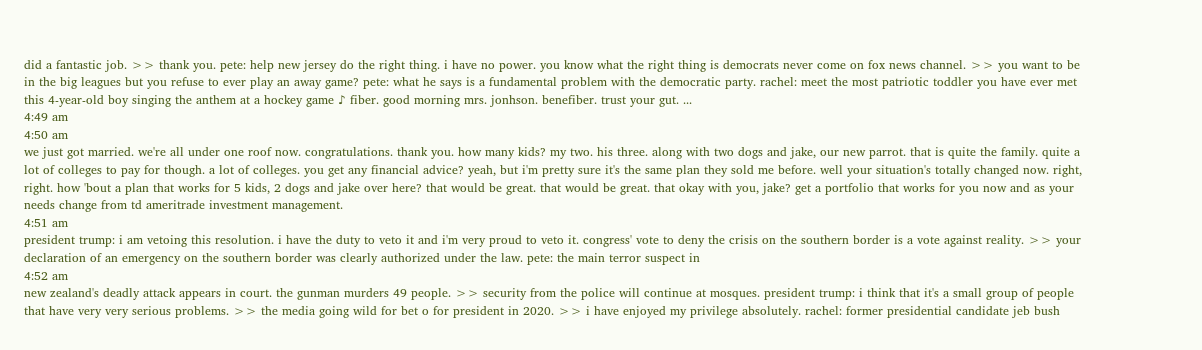did a fantastic job. >> thank you. pete: help new jersey do the right thing. i have no power. you know what the right thing is democrats never come on fox news channel. >> you want to be in the big leagues but you refuse to ever play an away game? pete: what he says is a fundamental problem with the democratic party. rachel: meet the most patriotic toddler you have ever met this 4-year-old boy singing the anthem at a hockey game ♪ fiber. good morning mrs. jonhson. benefiber. trust your gut. ...
4:49 am
4:50 am
we just got married. we're all under one roof now. congratulations. thank you. how many kids? my two. his three. along with two dogs and jake, our new parrot. that is quite the family. quite a lot of colleges to pay for though. a lot of colleges. you get any financial advice? yeah, but i'm pretty sure it's the same plan they sold me before. well your situation's totally changed now. right, right. how 'bout a plan that works for 5 kids, 2 dogs and jake over here? that would be great. that would be great. that okay with you, jake? get a portfolio that works for you now and as your needs change from td ameritrade investment management.
4:51 am
president trump: i am vetoing this resolution. i have the duty to veto it and i'm very proud to veto it. congress' vote to deny the crisis on the southern border is a vote against reality. >> your declaration of an emergency on the southern border was clearly authorized under the law. pete: the main terror suspect in
4:52 am
new zealand's deadly attack appears in court. the gunman murders 49 people. >> security from the police will continue at mosques. president trump: i think that it's a small group of people that have very very serious problems. >> the media going wild for bet o for president in 2020. >> i have enjoyed my privilege absolutely. rachel: former presidential candidate jeb bush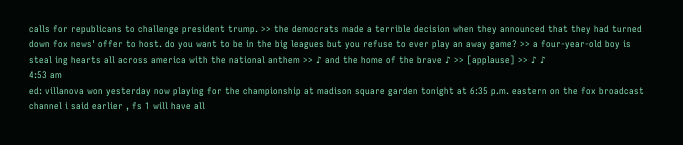calls for republicans to challenge president trump. >> the democrats made a terrible decision when they announced that they had turned down fox news' offer to host. do you want to be in the big leagues but you refuse to ever play an away game? >> a four-year-old boy is steal ing hearts all across america with the national anthem >> ♪ and the home of the brave ♪ >> [applause] >> ♪ ♪
4:53 am
ed: villanova won yesterday now playing for the championship at madison square garden tonight at 6:35 p.m. eastern on the fox broadcast channel i said earlier , fs 1 will have all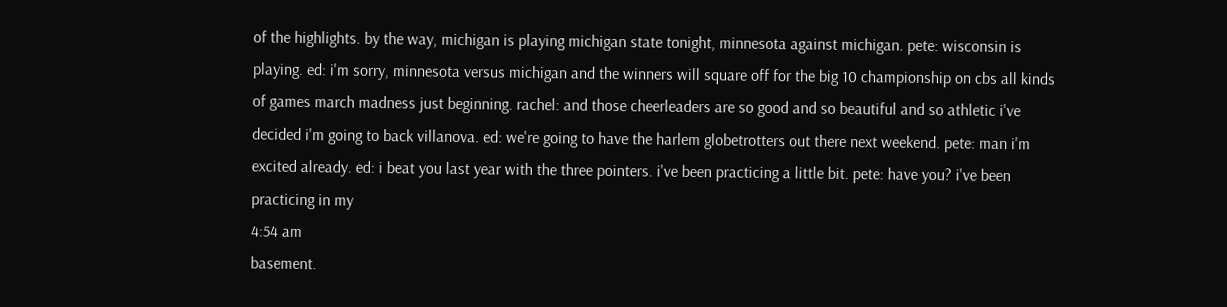of the highlights. by the way, michigan is playing michigan state tonight, minnesota against michigan. pete: wisconsin is playing. ed: i'm sorry, minnesota versus michigan and the winners will square off for the big 10 championship on cbs all kinds of games march madness just beginning. rachel: and those cheerleaders are so good and so beautiful and so athletic i've decided i'm going to back villanova. ed: we're going to have the harlem globetrotters out there next weekend. pete: man i'm excited already. ed: i beat you last year with the three pointers. i've been practicing a little bit. pete: have you? i've been practicing in my
4:54 am
basement.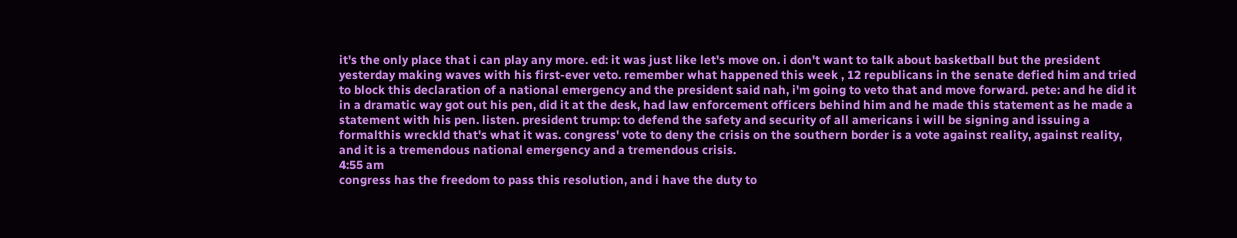it's the only place that i can play any more. ed: it was just like let's move on. i don't want to talk about basketball but the president yesterday making waves with his first-ever veto. remember what happened this week , 12 republicans in the senate defied him and tried to block this declaration of a national emergency and the president said nah, i'm going to veto that and move forward. pete: and he did it in a dramatic way got out his pen, did it at the desk, had law enforcement officers behind him and he made this statement as he made a statement with his pen. listen. president trump: to defend the safety and security of all americans i will be signing and issuing a formalthis wreckld that's what it was. congress' vote to deny the crisis on the southern border is a vote against reality, against reality, and it is a tremendous national emergency and a tremendous crisis.
4:55 am
congress has the freedom to pass this resolution, and i have the duty to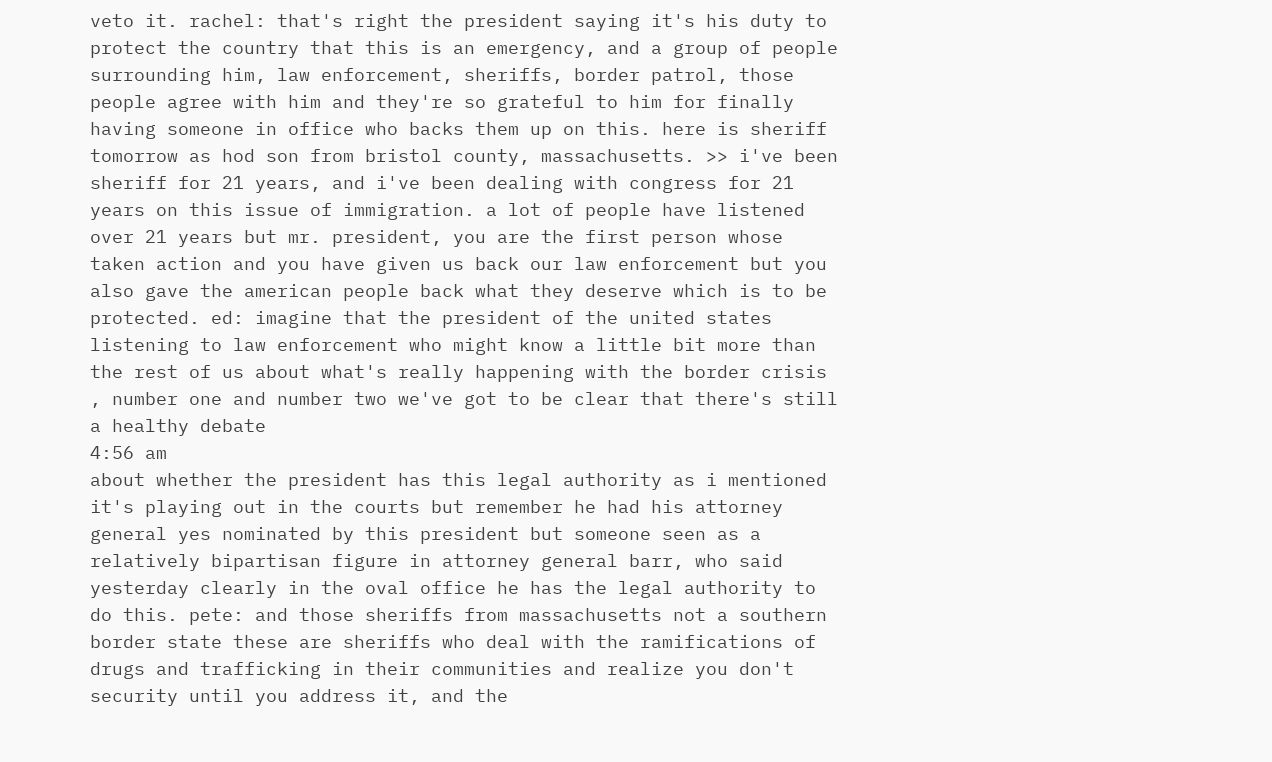veto it. rachel: that's right the president saying it's his duty to protect the country that this is an emergency, and a group of people surrounding him, law enforcement, sheriffs, border patrol, those people agree with him and they're so grateful to him for finally having someone in office who backs them up on this. here is sheriff tomorrow as hod son from bristol county, massachusetts. >> i've been sheriff for 21 years, and i've been dealing with congress for 21 years on this issue of immigration. a lot of people have listened over 21 years but mr. president, you are the first person whose taken action and you have given us back our law enforcement but you also gave the american people back what they deserve which is to be protected. ed: imagine that the president of the united states listening to law enforcement who might know a little bit more than the rest of us about what's really happening with the border crisis , number one and number two we've got to be clear that there's still a healthy debate
4:56 am
about whether the president has this legal authority as i mentioned it's playing out in the courts but remember he had his attorney general yes nominated by this president but someone seen as a relatively bipartisan figure in attorney general barr, who said yesterday clearly in the oval office he has the legal authority to do this. pete: and those sheriffs from massachusetts not a southern border state these are sheriffs who deal with the ramifications of drugs and trafficking in their communities and realize you don't security until you address it, and the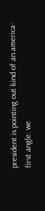president is pointing out kind of an america- first angle. we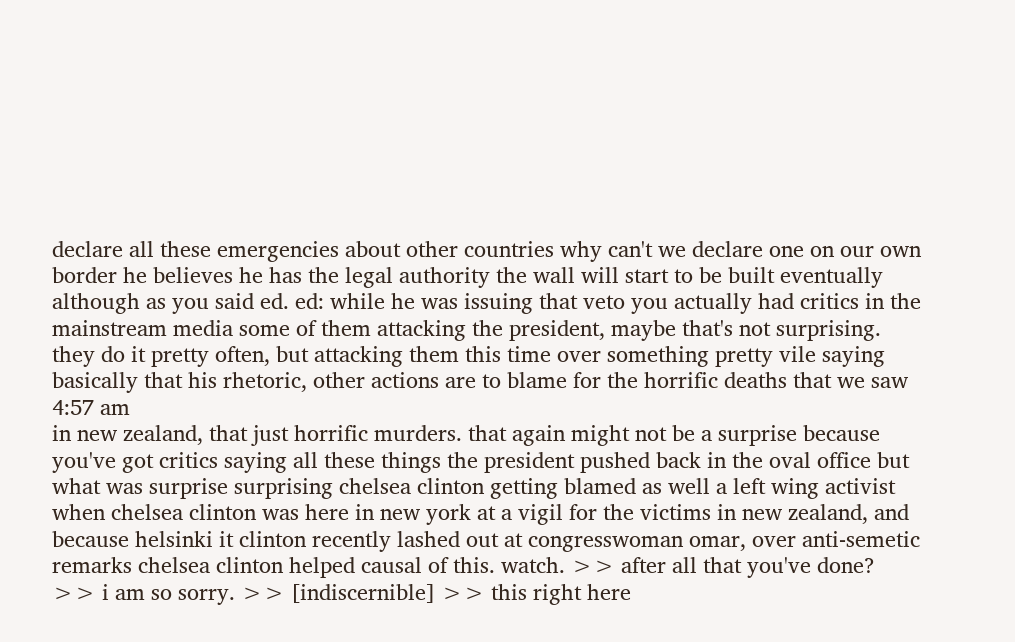declare all these emergencies about other countries why can't we declare one on our own border he believes he has the legal authority the wall will start to be built eventually although as you said ed. ed: while he was issuing that veto you actually had critics in the mainstream media some of them attacking the president, maybe that's not surprising. they do it pretty often, but attacking them this time over something pretty vile saying basically that his rhetoric, other actions are to blame for the horrific deaths that we saw
4:57 am
in new zealand, that just horrific murders. that again might not be a surprise because you've got critics saying all these things the president pushed back in the oval office but what was surprise surprising chelsea clinton getting blamed as well a left wing activist when chelsea clinton was here in new york at a vigil for the victims in new zealand, and because helsinki it clinton recently lashed out at congresswoman omar, over anti-semetic remarks chelsea clinton helped causal of this. watch. >> after all that you've done? >> i am so sorry. >> [indiscernible] >> this right here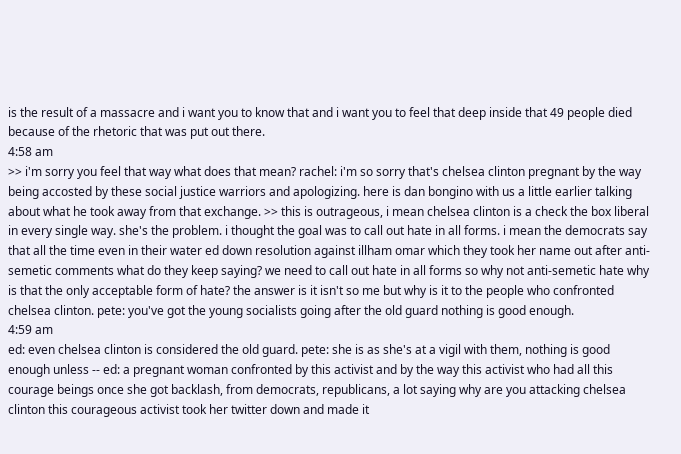is the result of a massacre and i want you to know that and i want you to feel that deep inside that 49 people died because of the rhetoric that was put out there.
4:58 am
>> i'm sorry you feel that way what does that mean? rachel: i'm so sorry that's chelsea clinton pregnant by the way being accosted by these social justice warriors and apologizing. here is dan bongino with us a little earlier talking about what he took away from that exchange. >> this is outrageous, i mean chelsea clinton is a check the box liberal in every single way. she's the problem. i thought the goal was to call out hate in all forms. i mean the democrats say that all the time even in their water ed down resolution against illham omar which they took her name out after anti-semetic comments what do they keep saying? we need to call out hate in all forms so why not anti-semetic hate why is that the only acceptable form of hate? the answer is it isn't so me but why is it to the people who confronted chelsea clinton. pete: you've got the young socialists going after the old guard nothing is good enough.
4:59 am
ed: even chelsea clinton is considered the old guard. pete: she is as she's at a vigil with them, nothing is good enough unless -- ed: a pregnant woman confronted by this activist and by the way this activist who had all this courage beings once she got backlash, from democrats, republicans, a lot saying why are you attacking chelsea clinton this courageous activist took her twitter down and made it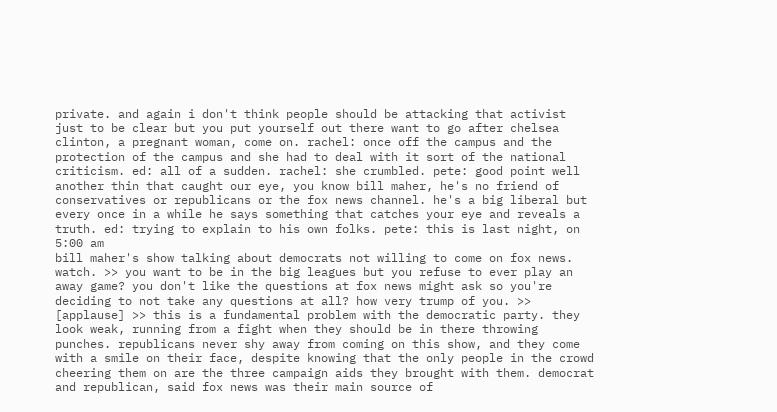private. and again i don't think people should be attacking that activist just to be clear but you put yourself out there want to go after chelsea clinton, a pregnant woman, come on. rachel: once off the campus and the protection of the campus and she had to deal with it sort of the national criticism. ed: all of a sudden. rachel: she crumbled. pete: good point well another thin that caught our eye, you know bill maher, he's no friend of conservatives or republicans or the fox news channel. he's a big liberal but every once in a while he says something that catches your eye and reveals a truth. ed: trying to explain to his own folks. pete: this is last night, on
5:00 am
bill maher's show talking about democrats not willing to come on fox news. watch. >> you want to be in the big leagues but you refuse to ever play an away game? you don't like the questions at fox news might ask so you're deciding to not take any questions at all? how very trump of you. >> [applause] >> this is a fundamental problem with the democratic party. they look weak, running from a fight when they should be in there throwing punches. republicans never shy away from coming on this show, and they come with a smile on their face, despite knowing that the only people in the crowd cheering them on are the three campaign aids they brought with them. democrat and republican, said fox news was their main source of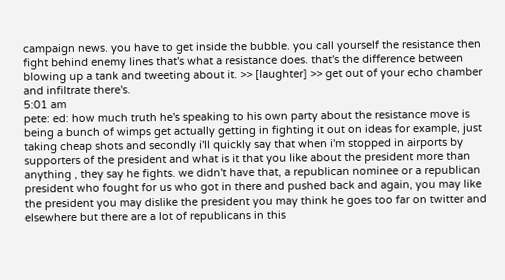campaign news. you have to get inside the bubble. you call yourself the resistance then fight behind enemy lines that's what a resistance does. that's the difference between blowing up a tank and tweeting about it. >> [laughter] >> get out of your echo chamber and infiltrate there's.
5:01 am
pete: ed: how much truth he's speaking to his own party about the resistance move is being a bunch of wimps get actually getting in fighting it out on ideas for example, just taking cheap shots and secondly i'll quickly say that when i'm stopped in airports by supporters of the president and what is it that you like about the president more than anything , they say he fights. we didn't have that, a republican nominee or a republican president who fought for us who got in there and pushed back and again, you may like the president you may dislike the president you may think he goes too far on twitter and elsewhere but there are a lot of republicans in this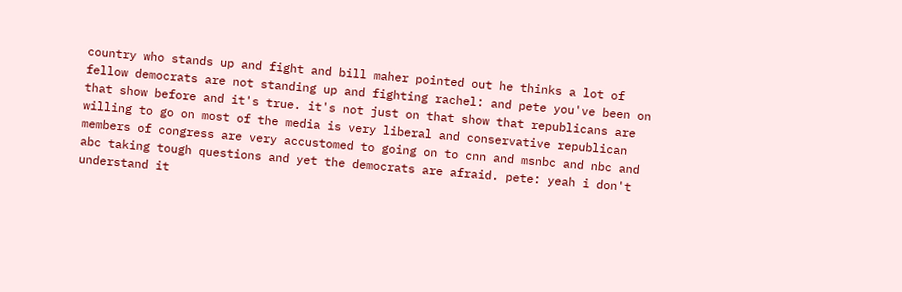country who stands up and fight and bill maher pointed out he thinks a lot of fellow democrats are not standing up and fighting rachel: and pete you've been on that show before and it's true. it's not just on that show that republicans are willing to go on most of the media is very liberal and conservative republican members of congress are very accustomed to going on to cnn and msnbc and nbc and abc taking tough questions and yet the democrats are afraid. pete: yeah i don't understand it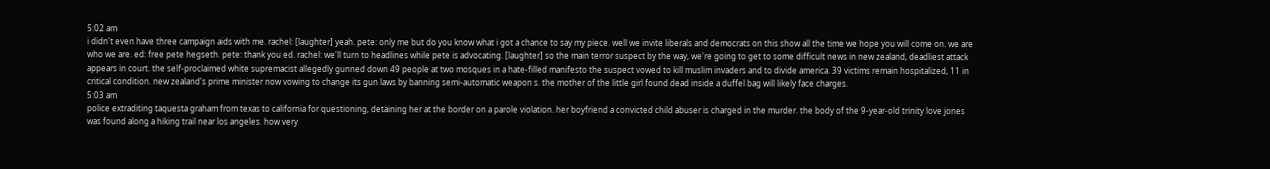5:02 am
i didn't even have three campaign aids with me. rachel: [laughter] yeah. pete: only me but do you know what i got a chance to say my piece. well we invite liberals and democrats on this show all the time we hope you will come on. we are who we are. ed: free pete hegseth. pete: thank you ed. rachel: we'll turn to headlines while pete is advocating. [laughter] so the main terror suspect by the way, we're going to get to some difficult news in new zealand, deadliest attack appears in court. the self-proclaimed white supremacist allegedly gunned down 49 people at two mosques in a hate-filled manifesto the suspect vowed to kill muslim invaders and to divide america. 39 victims remain hospitalized, 11 in critical condition. new zealand's prime minister now vowing to change its gun laws by banning semi-automatic weapon s. the mother of the little girl found dead inside a duffel bag will likely face charges.
5:03 am
police extraditing taquesta graham from texas to california for questioning, detaining her at the border on a parole violation. her boyfriend a convicted child abuser is charged in the murder. the body of the 9-year-old trinity love jones was found along a hiking trail near los angeles. how very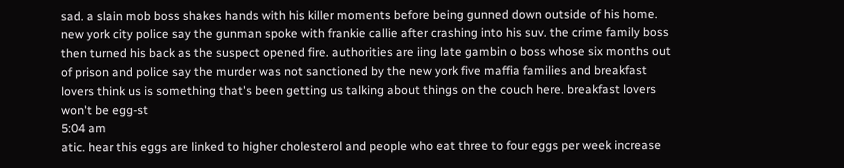sad. a slain mob boss shakes hands with his killer moments before being gunned down outside of his home. new york city police say the gunman spoke with frankie callie after crashing into his suv. the crime family boss then turned his back as the suspect opened fire. authorities are iing late gambin o boss whose six months out of prison and police say the murder was not sanctioned by the new york five maffia families and breakfast lovers think us is something that's been getting us talking about things on the couch here. breakfast lovers won't be egg-st
5:04 am
atic. hear this eggs are linked to higher cholesterol and people who eat three to four eggs per week increase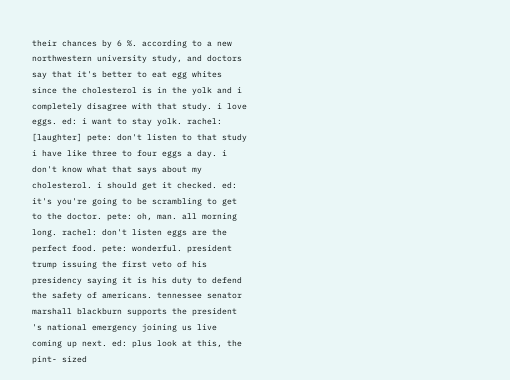their chances by 6 %. according to a new northwestern university study, and doctors say that it's better to eat egg whites since the cholesterol is in the yolk and i completely disagree with that study. i love eggs. ed: i want to stay yolk. rachel: [laughter] pete: don't listen to that study i have like three to four eggs a day. i don't know what that says about my cholesterol. i should get it checked. ed: it's you're going to be scrambling to get to the doctor. pete: oh, man. all morning long. rachel: don't listen eggs are the perfect food. pete: wonderful. president trump issuing the first veto of his presidency saying it is his duty to defend the safety of americans. tennessee senator marshall blackburn supports the president 's national emergency joining us live coming up next. ed: plus look at this, the pint- sized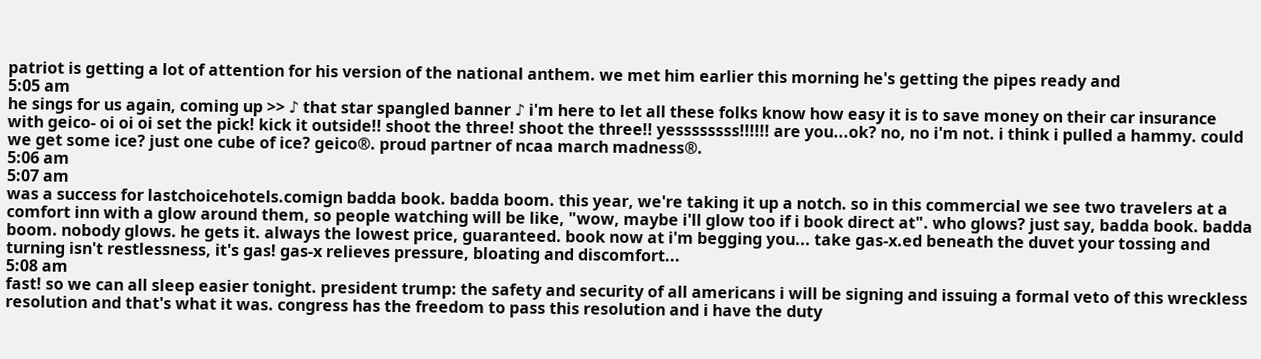patriot is getting a lot of attention for his version of the national anthem. we met him earlier this morning he's getting the pipes ready and
5:05 am
he sings for us again, coming up >> ♪ that star spangled banner ♪ i'm here to let all these folks know how easy it is to save money on their car insurance with geico- oi oi oi set the pick! kick it outside!! shoot the three! shoot the three!! yessssssss!!!!!! are you...ok? no, no i'm not. i think i pulled a hammy. could we get some ice? just one cube of ice? geico®. proud partner of ncaa march madness®.
5:06 am
5:07 am
was a success for lastchoicehotels.comign badda book. badda boom. this year, we're taking it up a notch. so in this commercial we see two travelers at a comfort inn with a glow around them, so people watching will be like, "wow, maybe i'll glow too if i book direct at". who glows? just say, badda book. badda boom. nobody glows. he gets it. always the lowest price, guaranteed. book now at i'm begging you... take gas-x.ed beneath the duvet your tossing and turning isn't restlessness, it's gas! gas-x relieves pressure, bloating and discomfort...
5:08 am
fast! so we can all sleep easier tonight. president trump: the safety and security of all americans i will be signing and issuing a formal veto of this wreckless resolution and that's what it was. congress has the freedom to pass this resolution and i have the duty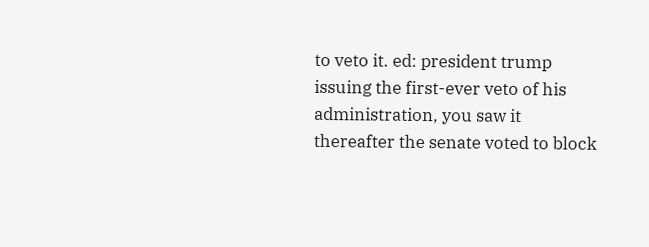to veto it. ed: president trump issuing the first-ever veto of his administration, you saw it thereafter the senate voted to block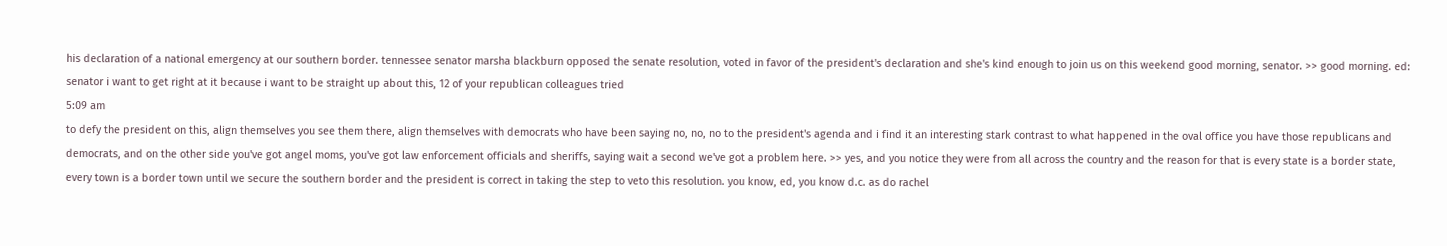his declaration of a national emergency at our southern border. tennessee senator marsha blackburn opposed the senate resolution, voted in favor of the president's declaration and she's kind enough to join us on this weekend good morning, senator. >> good morning. ed: senator i want to get right at it because i want to be straight up about this, 12 of your republican colleagues tried
5:09 am
to defy the president on this, align themselves you see them there, align themselves with democrats who have been saying no, no, no to the president's agenda and i find it an interesting stark contrast to what happened in the oval office you have those republicans and democrats, and on the other side you've got angel moms, you've got law enforcement officials and sheriffs, saying wait a second we've got a problem here. >> yes, and you notice they were from all across the country and the reason for that is every state is a border state, every town is a border town until we secure the southern border and the president is correct in taking the step to veto this resolution. you know, ed, you know d.c. as do rachel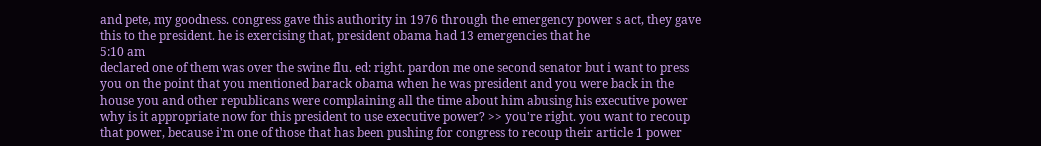and pete, my goodness. congress gave this authority in 1976 through the emergency power s act, they gave this to the president. he is exercising that, president obama had 13 emergencies that he
5:10 am
declared one of them was over the swine flu. ed: right. pardon me one second senator but i want to press you on the point that you mentioned barack obama when he was president and you were back in the house you and other republicans were complaining all the time about him abusing his executive power why is it appropriate now for this president to use executive power? >> you're right. you want to recoup that power, because i'm one of those that has been pushing for congress to recoup their article 1 power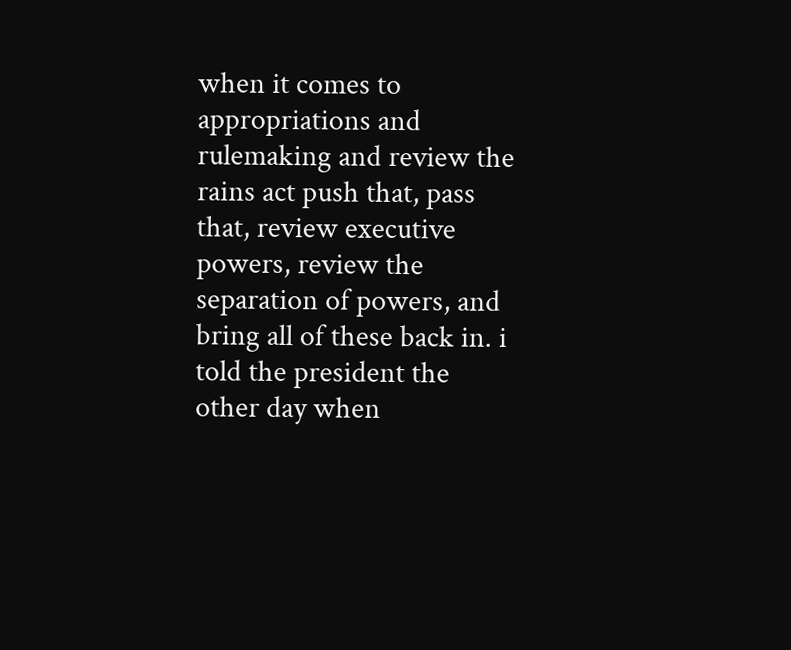when it comes to appropriations and rulemaking and review the rains act push that, pass that, review executive powers, review the separation of powers, and bring all of these back in. i told the president the other day when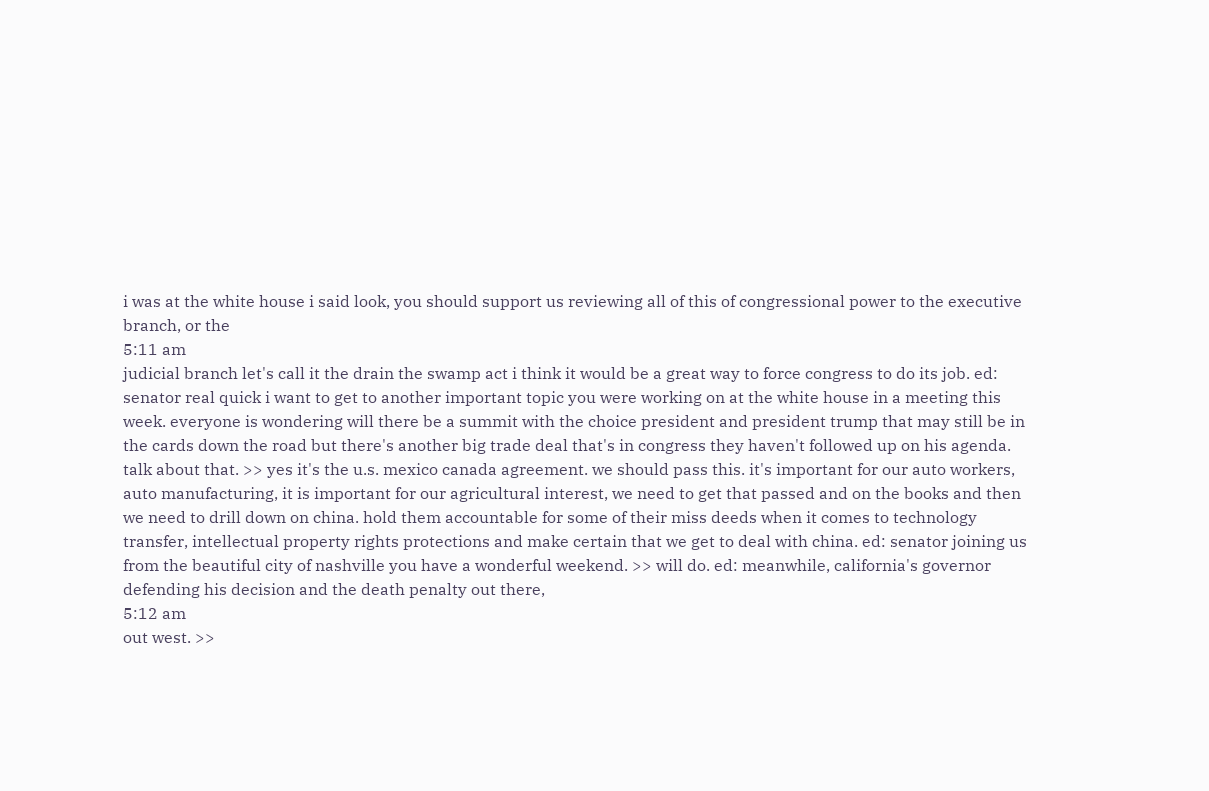i was at the white house i said look, you should support us reviewing all of this of congressional power to the executive branch, or the
5:11 am
judicial branch let's call it the drain the swamp act i think it would be a great way to force congress to do its job. ed: senator real quick i want to get to another important topic you were working on at the white house in a meeting this week. everyone is wondering will there be a summit with the choice president and president trump that may still be in the cards down the road but there's another big trade deal that's in congress they haven't followed up on his agenda. talk about that. >> yes it's the u.s. mexico canada agreement. we should pass this. it's important for our auto workers, auto manufacturing, it is important for our agricultural interest, we need to get that passed and on the books and then we need to drill down on china. hold them accountable for some of their miss deeds when it comes to technology transfer, intellectual property rights protections and make certain that we get to deal with china. ed: senator joining us from the beautiful city of nashville you have a wonderful weekend. >> will do. ed: meanwhile, california's governor defending his decision and the death penalty out there,
5:12 am
out west. >>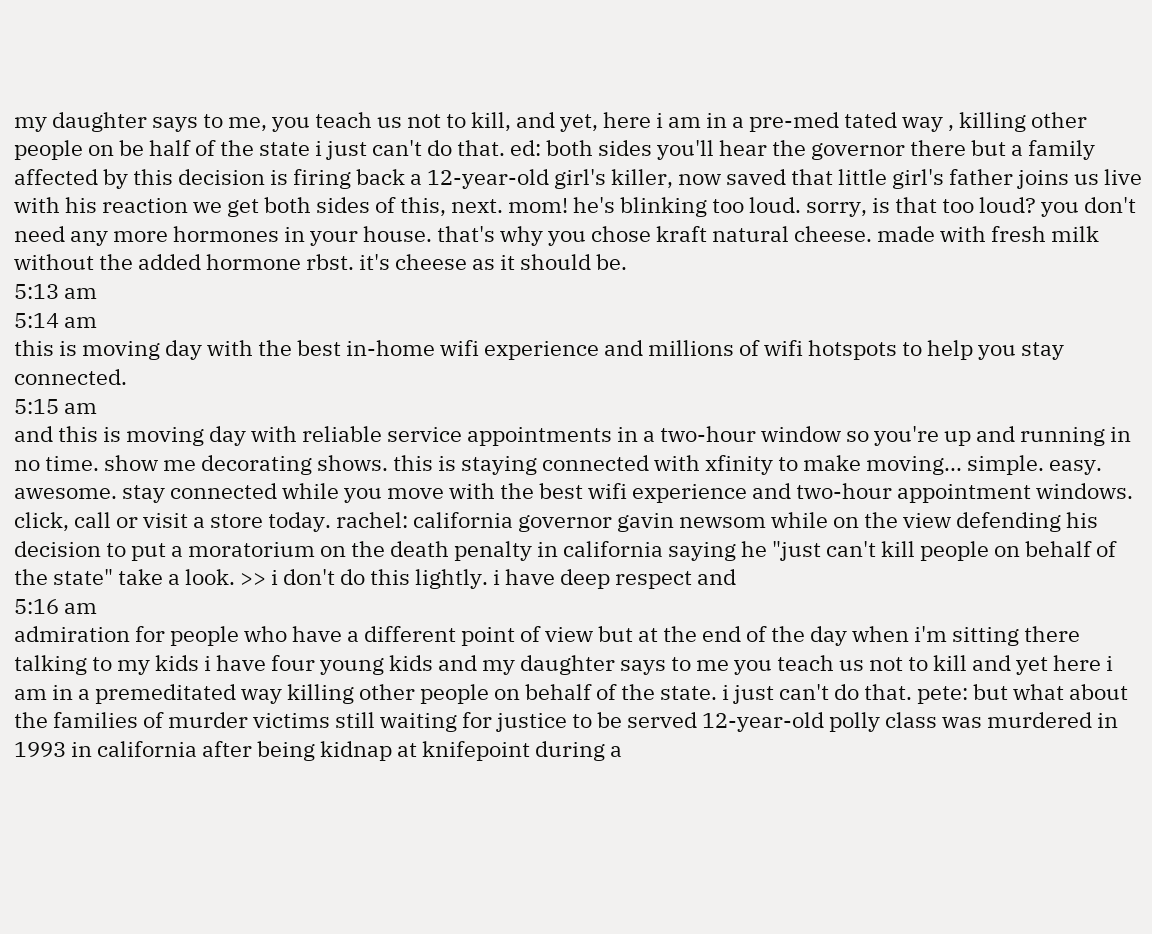my daughter says to me, you teach us not to kill, and yet, here i am in a pre-med tated way , killing other people on be half of the state i just can't do that. ed: both sides you'll hear the governor there but a family affected by this decision is firing back a 12-year-old girl's killer, now saved that little girl's father joins us live with his reaction we get both sides of this, next. mom! he's blinking too loud. sorry, is that too loud? you don't need any more hormones in your house. that's why you chose kraft natural cheese. made with fresh milk without the added hormone rbst. it's cheese as it should be.
5:13 am
5:14 am
this is moving day with the best in-home wifi experience and millions of wifi hotspots to help you stay connected.
5:15 am
and this is moving day with reliable service appointments in a two-hour window so you're up and running in no time. show me decorating shows. this is staying connected with xfinity to make moving... simple. easy. awesome. stay connected while you move with the best wifi experience and two-hour appointment windows. click, call or visit a store today. rachel: california governor gavin newsom while on the view defending his decision to put a moratorium on the death penalty in california saying he "just can't kill people on behalf of the state" take a look. >> i don't do this lightly. i have deep respect and
5:16 am
admiration for people who have a different point of view but at the end of the day when i'm sitting there talking to my kids i have four young kids and my daughter says to me you teach us not to kill and yet here i am in a premeditated way killing other people on behalf of the state. i just can't do that. pete: but what about the families of murder victims still waiting for justice to be served 12-year-old polly class was murdered in 1993 in california after being kidnap at knifepoint during a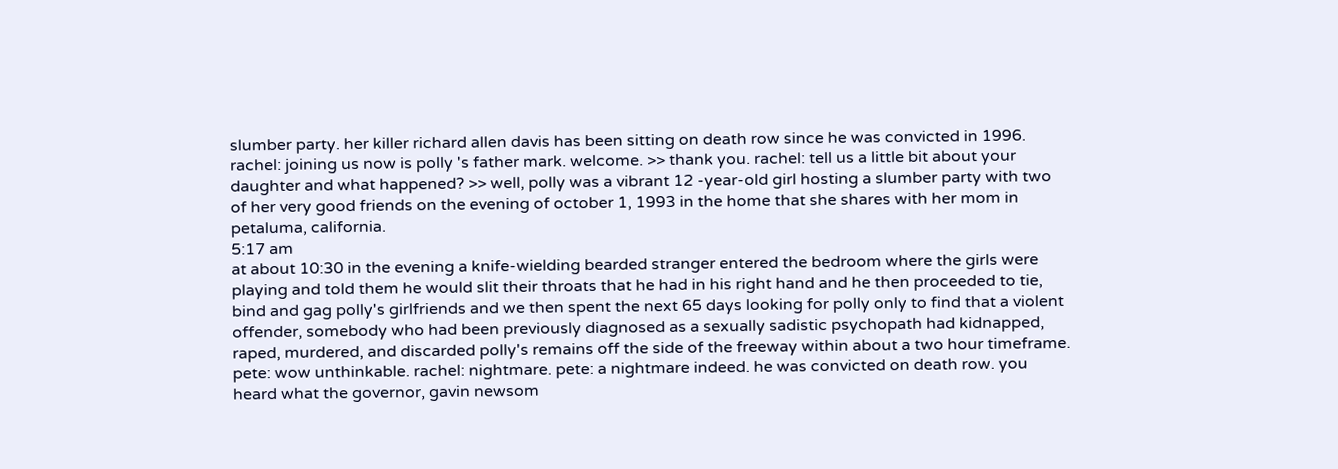slumber party. her killer richard allen davis has been sitting on death row since he was convicted in 1996. rachel: joining us now is polly 's father mark. welcome. >> thank you. rachel: tell us a little bit about your daughter and what happened? >> well, polly was a vibrant 12 -year-old girl hosting a slumber party with two of her very good friends on the evening of october 1, 1993 in the home that she shares with her mom in petaluma, california.
5:17 am
at about 10:30 in the evening a knife-wielding bearded stranger entered the bedroom where the girls were playing and told them he would slit their throats that he had in his right hand and he then proceeded to tie, bind and gag polly's girlfriends and we then spent the next 65 days looking for polly only to find that a violent offender, somebody who had been previously diagnosed as a sexually sadistic psychopath had kidnapped, raped, murdered, and discarded polly's remains off the side of the freeway within about a two hour timeframe. pete: wow unthinkable. rachel: nightmare. pete: a nightmare indeed. he was convicted on death row. you heard what the governor, gavin newsom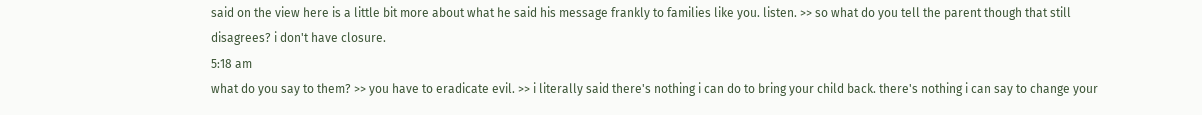said on the view here is a little bit more about what he said his message frankly to families like you. listen. >> so what do you tell the parent though that still disagrees? i don't have closure.
5:18 am
what do you say to them? >> you have to eradicate evil. >> i literally said there's nothing i can do to bring your child back. there's nothing i can say to change your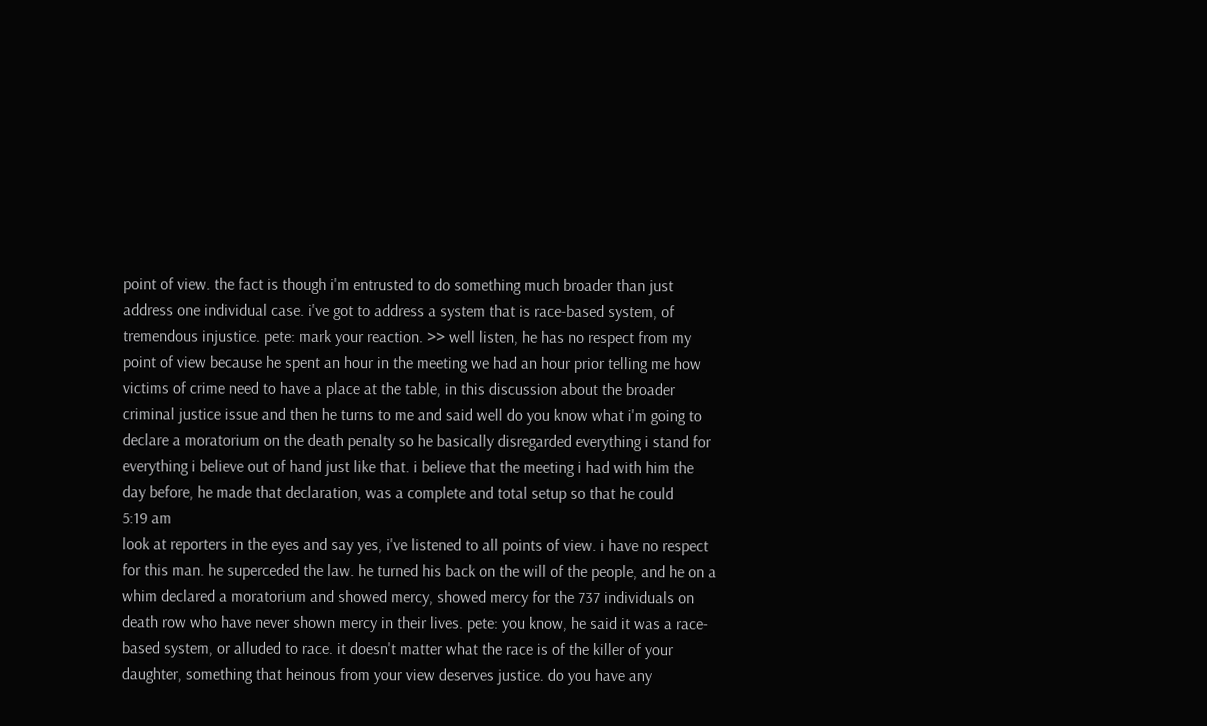point of view. the fact is though i'm entrusted to do something much broader than just address one individual case. i've got to address a system that is race-based system, of tremendous injustice. pete: mark your reaction. >> well listen, he has no respect from my point of view because he spent an hour in the meeting we had an hour prior telling me how victims of crime need to have a place at the table, in this discussion about the broader criminal justice issue and then he turns to me and said well do you know what i'm going to declare a moratorium on the death penalty so he basically disregarded everything i stand for everything i believe out of hand just like that. i believe that the meeting i had with him the day before, he made that declaration, was a complete and total setup so that he could
5:19 am
look at reporters in the eyes and say yes, i've listened to all points of view. i have no respect for this man. he superceded the law. he turned his back on the will of the people, and he on a whim declared a moratorium and showed mercy, showed mercy for the 737 individuals on death row who have never shown mercy in their lives. pete: you know, he said it was a race-based system, or alluded to race. it doesn't matter what the race is of the killer of your daughter, something that heinous from your view deserves justice. do you have any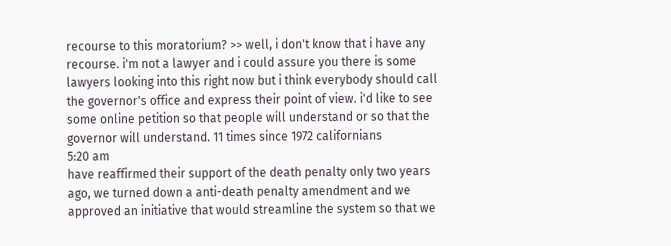recourse to this moratorium? >> well, i don't know that i have any recourse. i'm not a lawyer and i could assure you there is some lawyers looking into this right now but i think everybody should call the governor's office and express their point of view. i'd like to see some online petition so that people will understand or so that the governor will understand. 11 times since 1972 californians
5:20 am
have reaffirmed their support of the death penalty only two years ago, we turned down a anti-death penalty amendment and we approved an initiative that would streamline the system so that we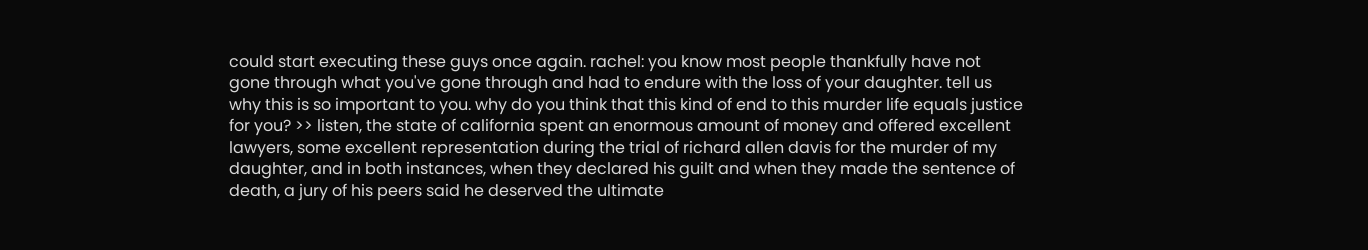could start executing these guys once again. rachel: you know most people thankfully have not gone through what you've gone through and had to endure with the loss of your daughter. tell us why this is so important to you. why do you think that this kind of end to this murder life equals justice for you? >> listen, the state of california spent an enormous amount of money and offered excellent lawyers, some excellent representation during the trial of richard allen davis for the murder of my daughter, and in both instances, when they declared his guilt and when they made the sentence of death, a jury of his peers said he deserved the ultimate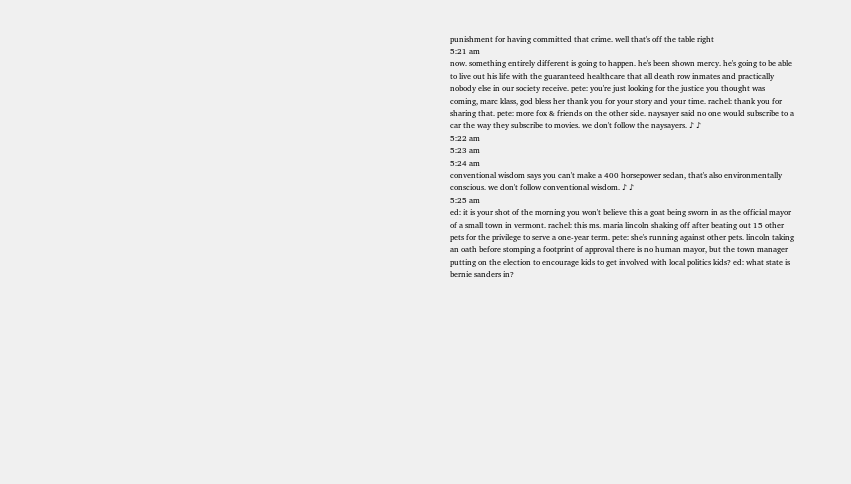punishment for having committed that crime. well that's off the table right
5:21 am
now. something entirely different is going to happen. he's been shown mercy. he's going to be able to live out his life with the guaranteed healthcare that all death row inmates and practically nobody else in our society receive. pete: you're just looking for the justice you thought was coming, marc klass, god bless her thank you for your story and your time. rachel: thank you for sharing that. pete: more fox & friends on the other side. naysayer said no one would subscribe to a car the way they subscribe to movies. we don't follow the naysayers. ♪ ♪
5:22 am
5:23 am
5:24 am
conventional wisdom says you can't make a 400 horsepower sedan, that's also environmentally conscious. we don't follow conventional wisdom. ♪ ♪
5:25 am
ed: it is your shot of the morning you won't believe this a goat being sworn in as the official mayor of a small town in vermont. rachel: this ms. maria lincoln shaking off after beating out 15 other pets for the privilege to serve a one-year term. pete: she's running against other pets. lincoln taking an oath before stomping a footprint of approval there is no human mayor, but the town manager putting on the election to encourage kids to get involved with local politics kids? ed: what state is bernie sanders in?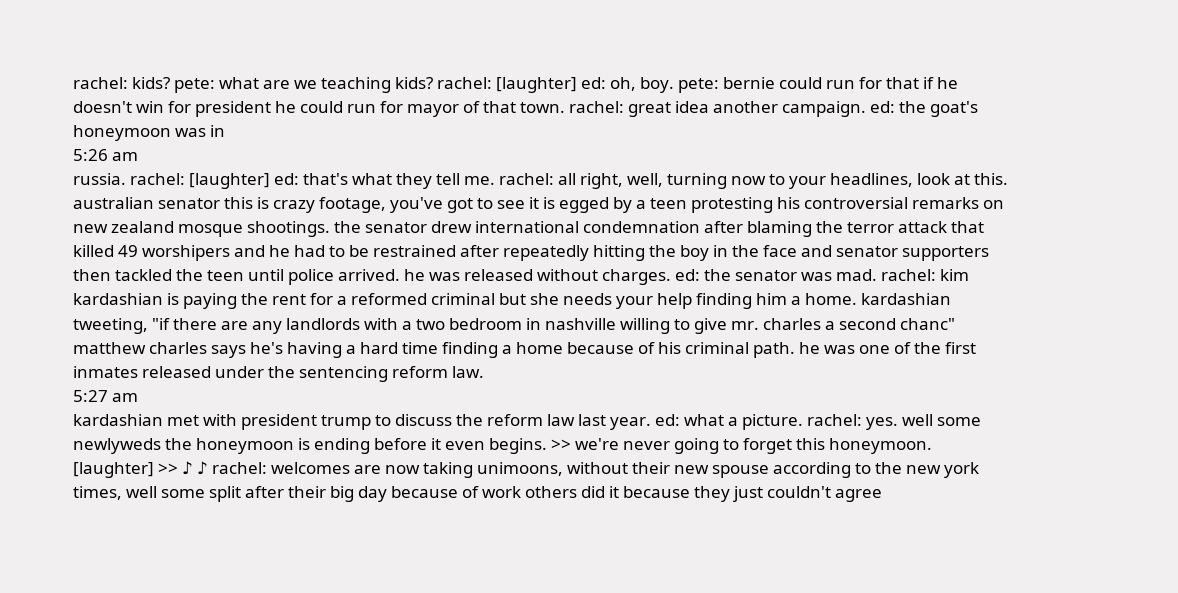rachel: kids? pete: what are we teaching kids? rachel: [laughter] ed: oh, boy. pete: bernie could run for that if he doesn't win for president he could run for mayor of that town. rachel: great idea another campaign. ed: the goat's honeymoon was in
5:26 am
russia. rachel: [laughter] ed: that's what they tell me. rachel: all right, well, turning now to your headlines, look at this. australian senator this is crazy footage, you've got to see it is egged by a teen protesting his controversial remarks on new zealand mosque shootings. the senator drew international condemnation after blaming the terror attack that killed 49 worshipers and he had to be restrained after repeatedly hitting the boy in the face and senator supporters then tackled the teen until police arrived. he was released without charges. ed: the senator was mad. rachel: kim kardashian is paying the rent for a reformed criminal but she needs your help finding him a home. kardashian tweeting, "if there are any landlords with a two bedroom in nashville willing to give mr. charles a second chanc" matthew charles says he's having a hard time finding a home because of his criminal path. he was one of the first inmates released under the sentencing reform law.
5:27 am
kardashian met with president trump to discuss the reform law last year. ed: what a picture. rachel: yes. well some newlyweds the honeymoon is ending before it even begins. >> we're never going to forget this honeymoon. [laughter] >> ♪ ♪ rachel: welcomes are now taking unimoons, without their new spouse according to the new york times, well some split after their big day because of work others did it because they just couldn't agree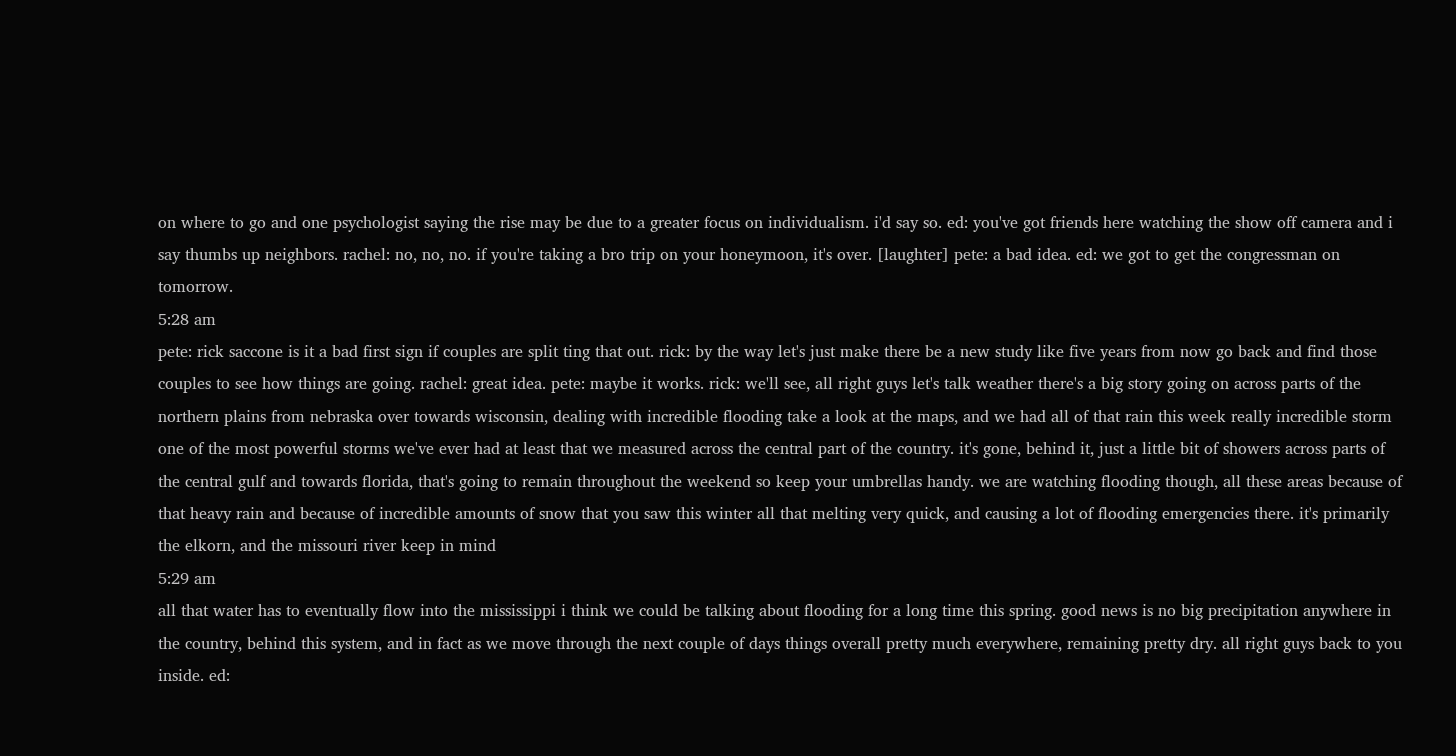on where to go and one psychologist saying the rise may be due to a greater focus on individualism. i'd say so. ed: you've got friends here watching the show off camera and i say thumbs up neighbors. rachel: no, no, no. if you're taking a bro trip on your honeymoon, it's over. [laughter] pete: a bad idea. ed: we got to get the congressman on tomorrow.
5:28 am
pete: rick saccone is it a bad first sign if couples are split ting that out. rick: by the way let's just make there be a new study like five years from now go back and find those couples to see how things are going. rachel: great idea. pete: maybe it works. rick: we'll see, all right guys let's talk weather there's a big story going on across parts of the northern plains from nebraska over towards wisconsin, dealing with incredible flooding take a look at the maps, and we had all of that rain this week really incredible storm one of the most powerful storms we've ever had at least that we measured across the central part of the country. it's gone, behind it, just a little bit of showers across parts of the central gulf and towards florida, that's going to remain throughout the weekend so keep your umbrellas handy. we are watching flooding though, all these areas because of that heavy rain and because of incredible amounts of snow that you saw this winter all that melting very quick, and causing a lot of flooding emergencies there. it's primarily the elkorn, and the missouri river keep in mind
5:29 am
all that water has to eventually flow into the mississippi i think we could be talking about flooding for a long time this spring. good news is no big precipitation anywhere in the country, behind this system, and in fact as we move through the next couple of days things overall pretty much everywhere, remaining pretty dry. all right guys back to you inside. ed: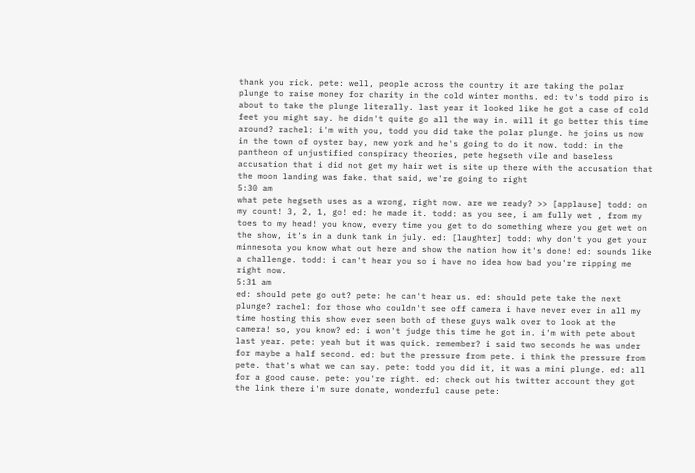thank you rick. pete: well, people across the country it are taking the polar plunge to raise money for charity in the cold winter months. ed: tv's todd piro is about to take the plunge literally. last year it looked like he got a case of cold feet you might say. he didn't quite go all the way in. will it go better this time around? rachel: i'm with you, todd you did take the polar plunge. he joins us now in the town of oyster bay, new york and he's going to do it now. todd: in the pantheon of unjustified conspiracy theories, pete hegseth vile and baseless accusation that i did not get my hair wet is site up there with the accusation that the moon landing was fake. that said, we're going to right
5:30 am
what pete hegseth uses as a wrong, right now. are we ready? >> [applause] todd: on my count! 3, 2, 1, go! ed: he made it. todd: as you see, i am fully wet , from my toes to my head! you know, every time you get to do something where you get wet on the show, it's in a dunk tank in july. ed: [laughter] todd: why don't you get your minnesota you know what out here and show the nation how it's done! ed: sounds like a challenge. todd: i can't hear you so i have no idea how bad you're ripping me right now.
5:31 am
ed: should pete go out? pete: he can't hear us. ed: should pete take the next plunge? rachel: for those who couldn't see off camera i have never ever in all my time hosting this show ever seen both of these guys walk over to look at the camera! so, you know? ed: i won't judge this time he got in. i'm with pete about last year. pete: yeah but it was quick. remember? i said two seconds he was under for maybe a half second. ed: but the pressure from pete. i think the pressure from pete. that's what we can say. pete: todd you did it, it was a mini plunge. ed: all for a good cause. pete: you're right. ed: check out his twitter account they got the link there i'm sure donate, wonderful cause pete: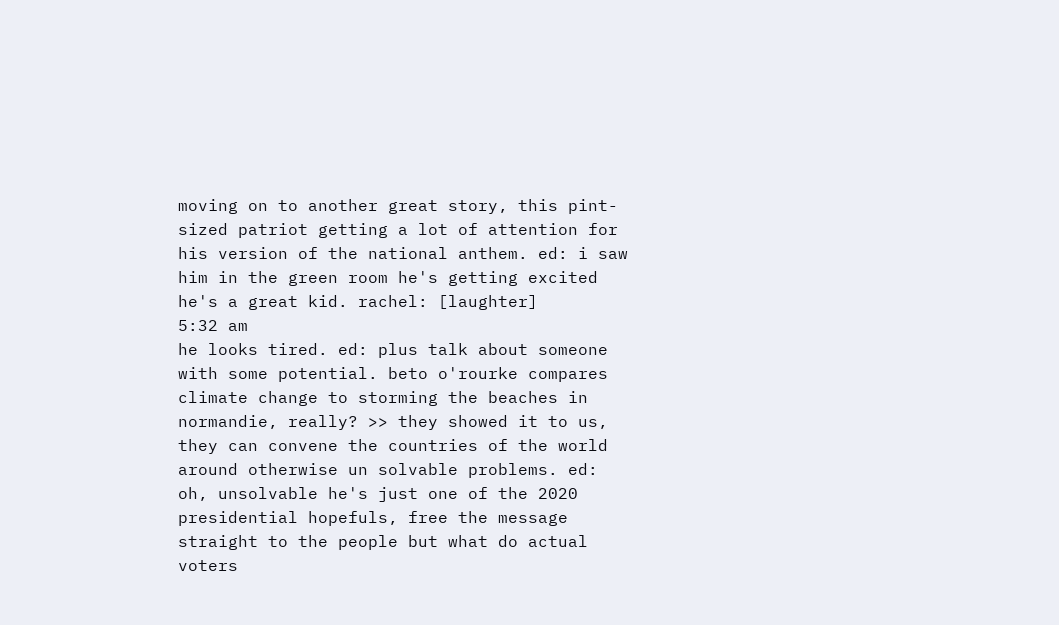moving on to another great story, this pint-sized patriot getting a lot of attention for his version of the national anthem. ed: i saw him in the green room he's getting excited he's a great kid. rachel: [laughter]
5:32 am
he looks tired. ed: plus talk about someone with some potential. beto o'rourke compares climate change to storming the beaches in normandie, really? >> they showed it to us, they can convene the countries of the world around otherwise un solvable problems. ed: oh, unsolvable he's just one of the 2020 presidential hopefuls, free the message straight to the people but what do actual voters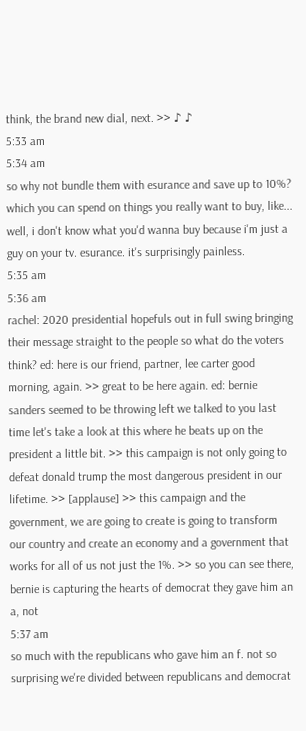think, the brand new dial, next. >> ♪ ♪
5:33 am
5:34 am
so why not bundle them with esurance and save up to 10%? which you can spend on things you really want to buy, like... well, i don't know what you'd wanna buy because i'm just a guy on your tv. esurance. it's surprisingly painless.
5:35 am
5:36 am
rachel: 2020 presidential hopefuls out in full swing bringing their message straight to the people so what do the voters think? ed: here is our friend, partner, lee carter good morning, again. >> great to be here again. ed: bernie sanders seemed to be throwing left we talked to you last time let's take a look at this where he beats up on the president a little bit. >> this campaign is not only going to defeat donald trump the most dangerous president in our lifetime. >> [applause] >> this campaign and the government, we are going to create is going to transform our country and create an economy and a government that works for all of us not just the 1%. >> so you can see there, bernie is capturing the hearts of democrat they gave him an a, not
5:37 am
so much with the republicans who gave him an f. not so surprising we're divided between republicans and democrat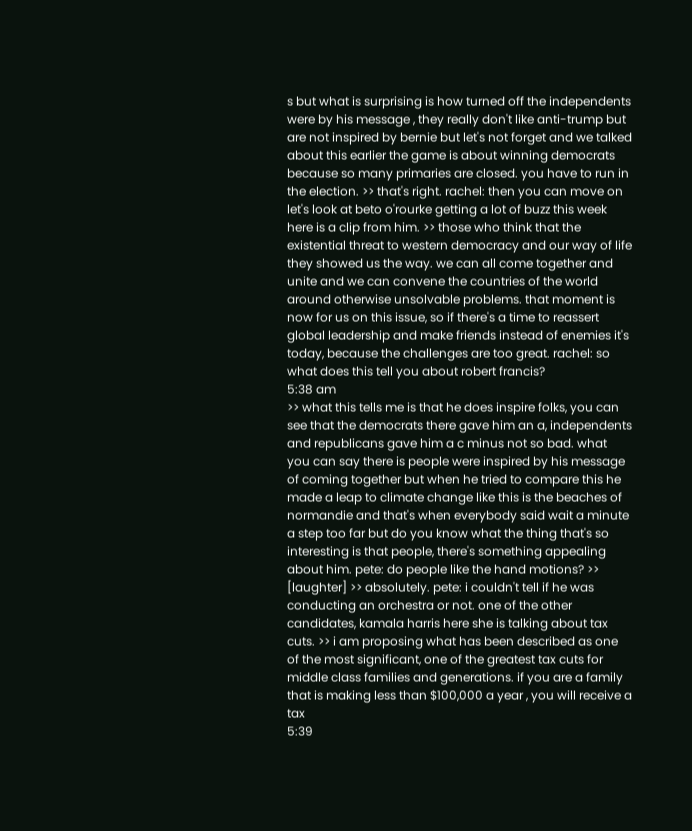s but what is surprising is how turned off the independents were by his message , they really don't like anti-trump but are not inspired by bernie but let's not forget and we talked about this earlier the game is about winning democrats because so many primaries are closed. you have to run in the election. >> that's right. rachel: then you can move on let's look at beto o'rourke getting a lot of buzz this week here is a clip from him. >> those who think that the existential threat to western democracy and our way of life they showed us the way. we can all come together and unite and we can convene the countries of the world around otherwise unsolvable problems. that moment is now for us on this issue, so if there's a time to reassert global leadership and make friends instead of enemies it's today, because the challenges are too great. rachel: so what does this tell you about robert francis?
5:38 am
>> what this tells me is that he does inspire folks, you can see that the democrats there gave him an a, independents and republicans gave him a c minus not so bad. what you can say there is people were inspired by his message of coming together but when he tried to compare this he made a leap to climate change like this is the beaches of normandie and that's when everybody said wait a minute a step too far but do you know what the thing that's so interesting is that people, there's something appealing about him. pete: do people like the hand motions? >> [laughter] >> absolutely. pete: i couldn't tell if he was conducting an orchestra or not. one of the other candidates, kamala harris here she is talking about tax cuts. >> i am proposing what has been described as one of the most significant, one of the greatest tax cuts for middle class families and generations. if you are a family that is making less than $100,000 a year , you will receive a tax
5:39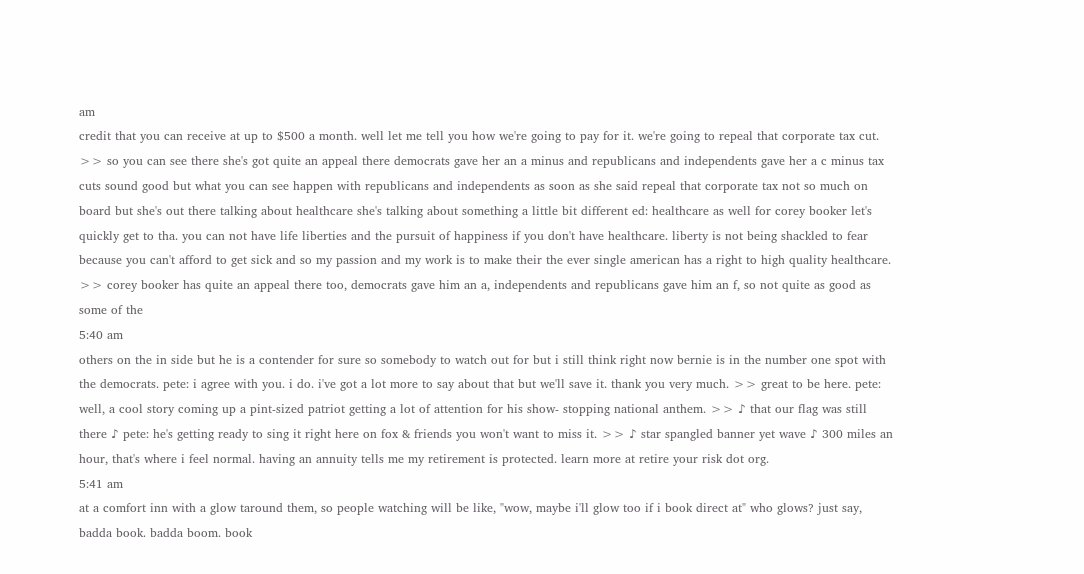am
credit that you can receive at up to $500 a month. well let me tell you how we're going to pay for it. we're going to repeal that corporate tax cut. >> so you can see there she's got quite an appeal there democrats gave her an a minus and republicans and independents gave her a c minus tax cuts sound good but what you can see happen with republicans and independents as soon as she said repeal that corporate tax not so much on board but she's out there talking about healthcare she's talking about something a little bit different ed: healthcare as well for corey booker let's quickly get to tha. you can not have life liberties and the pursuit of happiness if you don't have healthcare. liberty is not being shackled to fear because you can't afford to get sick and so my passion and my work is to make their the ever single american has a right to high quality healthcare. >> corey booker has quite an appeal there too, democrats gave him an a, independents and republicans gave him an f, so not quite as good as some of the
5:40 am
others on the in side but he is a contender for sure so somebody to watch out for but i still think right now bernie is in the number one spot with the democrats. pete: i agree with you. i do. i've got a lot more to say about that but we'll save it. thank you very much. >> great to be here. pete: well, a cool story coming up a pint-sized patriot getting a lot of attention for his show- stopping national anthem. >> ♪ that our flag was still there ♪ pete: he's getting ready to sing it right here on fox & friends you won't want to miss it. >> ♪ star spangled banner yet wave ♪ 300 miles an hour, that's where i feel normal. having an annuity tells me my retirement is protected. learn more at retire your risk dot org.
5:41 am
at a comfort inn with a glow taround them, so people watching will be like, "wow, maybe i'll glow too if i book direct at" who glows? just say, badda book. badda boom. book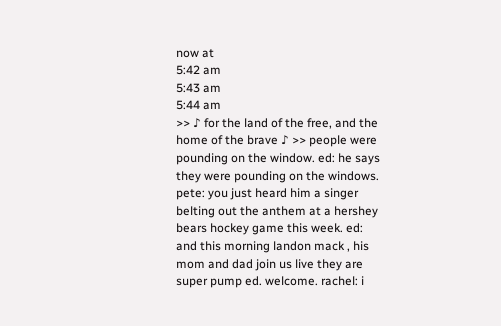now at
5:42 am
5:43 am
5:44 am
>> ♪ for the land of the free, and the home of the brave ♪ >> people were pounding on the window. ed: he says they were pounding on the windows. pete: you just heard him a singer belting out the anthem at a hershey bears hockey game this week. ed: and this morning landon mack , his mom and dad join us live they are super pump ed. welcome. rachel: i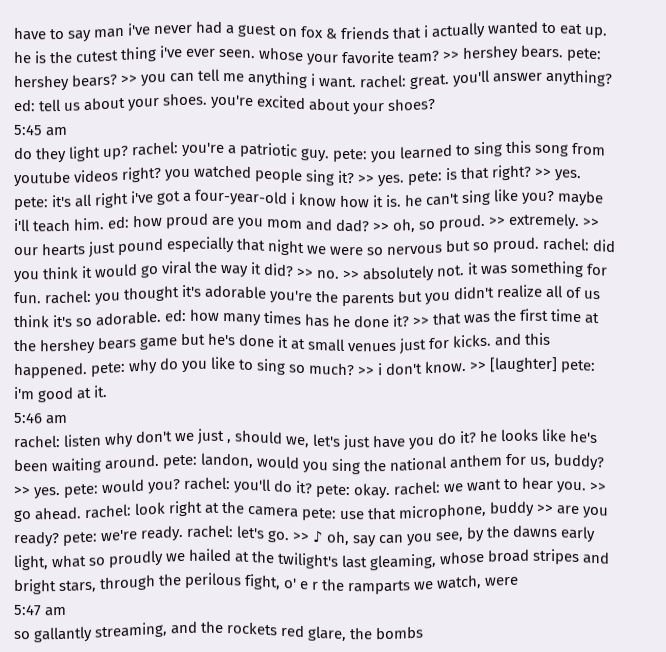have to say man i've never had a guest on fox & friends that i actually wanted to eat up. he is the cutest thing i've ever seen. whose your favorite team? >> hershey bears. pete: hershey bears? >> you can tell me anything i want. rachel: great. you'll answer anything? ed: tell us about your shoes. you're excited about your shoes?
5:45 am
do they light up? rachel: you're a patriotic guy. pete: you learned to sing this song from youtube videos right? you watched people sing it? >> yes. pete: is that right? >> yes. pete: it's all right i've got a four-year-old i know how it is. he can't sing like you? maybe i'll teach him. ed: how proud are you mom and dad? >> oh, so proud. >> extremely. >> our hearts just pound especially that night we were so nervous but so proud. rachel: did you think it would go viral the way it did? >> no. >> absolutely not. it was something for fun. rachel: you thought it's adorable you're the parents but you didn't realize all of us think it's so adorable. ed: how many times has he done it? >> that was the first time at the hershey bears game but he's done it at small venues just for kicks. and this happened. pete: why do you like to sing so much? >> i don't know. >> [laughter] pete: i'm good at it.
5:46 am
rachel: listen why don't we just , should we, let's just have you do it? he looks like he's been waiting around. pete: landon, would you sing the national anthem for us, buddy? >> yes. pete: would you? rachel: you'll do it? pete: okay. rachel: we want to hear you. >> go ahead. rachel: look right at the camera pete: use that microphone, buddy >> are you ready? pete: we're ready. rachel: let's go. >> ♪ oh, say can you see, by the dawns early light, what so proudly we hailed at the twilight's last gleaming, whose broad stripes and bright stars, through the perilous fight, o' e r the ramparts we watch, were
5:47 am
so gallantly streaming, and the rockets red glare, the bombs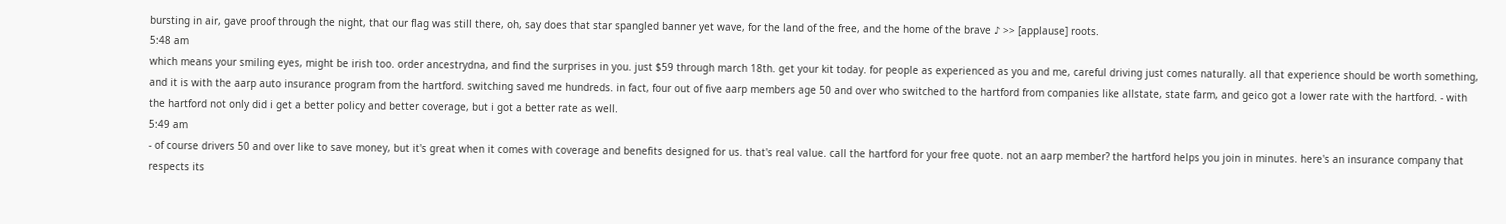bursting in air, gave proof through the night, that our flag was still there, oh, say does that star spangled banner yet wave, for the land of the free, and the home of the brave ♪ >> [applause] roots.
5:48 am
which means your smiling eyes, might be irish too. order ancestrydna, and find the surprises in you. just $59 through march 18th. get your kit today. for people as experienced as you and me, careful driving just comes naturally. all that experience should be worth something, and it is with the aarp auto insurance program from the hartford. switching saved me hundreds. in fact, four out of five aarp members age 50 and over who switched to the hartford from companies like allstate, state farm, and geico got a lower rate with the hartford. - with the hartford not only did i get a better policy and better coverage, but i got a better rate as well.
5:49 am
- of course drivers 50 and over like to save money, but it's great when it comes with coverage and benefits designed for us. that's real value. call the hartford for your free quote. not an aarp member? the hartford helps you join in minutes. here's an insurance company that respects its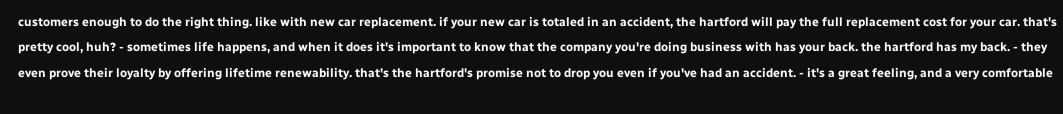customers enough to do the right thing. like with new car replacement. if your new car is totaled in an accident, the hartford will pay the full replacement cost for your car. that's pretty cool, huh? - sometimes life happens, and when it does it's important to know that the company you're doing business with has your back. the hartford has my back. - they even prove their loyalty by offering lifetime renewability. that's the hartford's promise not to drop you even if you've had an accident. - it's a great feeling, and a very comfortable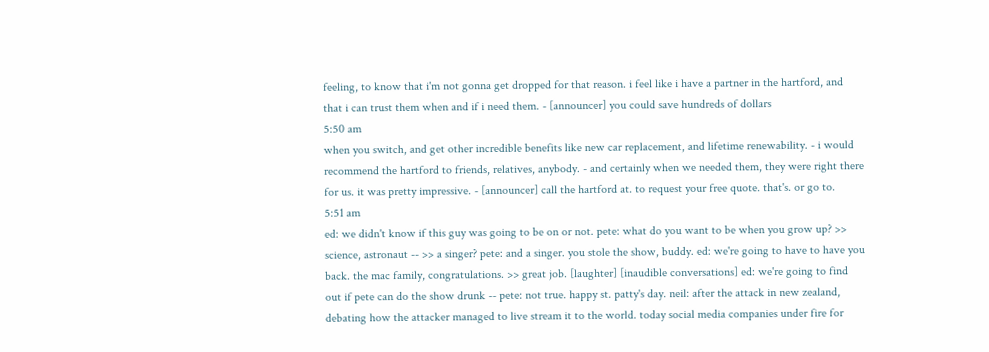feeling, to know that i'm not gonna get dropped for that reason. i feel like i have a partner in the hartford, and that i can trust them when and if i need them. - [announcer] you could save hundreds of dollars
5:50 am
when you switch, and get other incredible benefits like new car replacement, and lifetime renewability. - i would recommend the hartford to friends, relatives, anybody. - and certainly when we needed them, they were right there for us. it was pretty impressive. - [announcer] call the hartford at. to request your free quote. that's. or go to.
5:51 am
ed: we didn't know if this guy was going to be on or not. pete: what do you want to be when you grow up? >> science, astronaut -- >> a singer? pete: and a singer. you stole the show, buddy. ed: we're going to have to have you back. the mac family, congratulations. >> great job. [laughter] [inaudible conversations] ed: we're going to find out if pete can do the show drunk -- pete: not true. happy st. patty's day. neil: after the attack in new zealand, debating how the attacker managed to live stream it to the world. today social media companies under fire for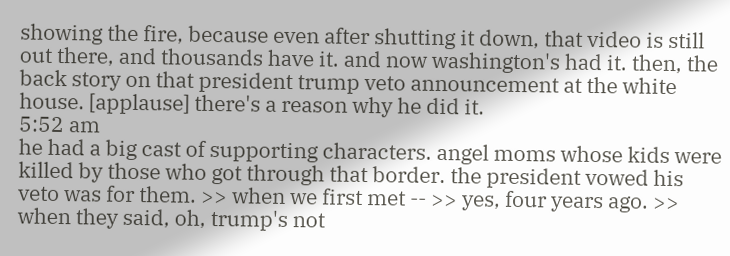showing the fire, because even after shutting it down, that video is still out there, and thousands have it. and now washington's had it. then, the back story on that president trump veto announcement at the white house. [applause] there's a reason why he did it.
5:52 am
he had a big cast of supporting characters. angel moms whose kids were killed by those who got through that border. the president vowed his veto was for them. >> when we first met -- >> yes, four years ago. >> when they said, oh, trump's not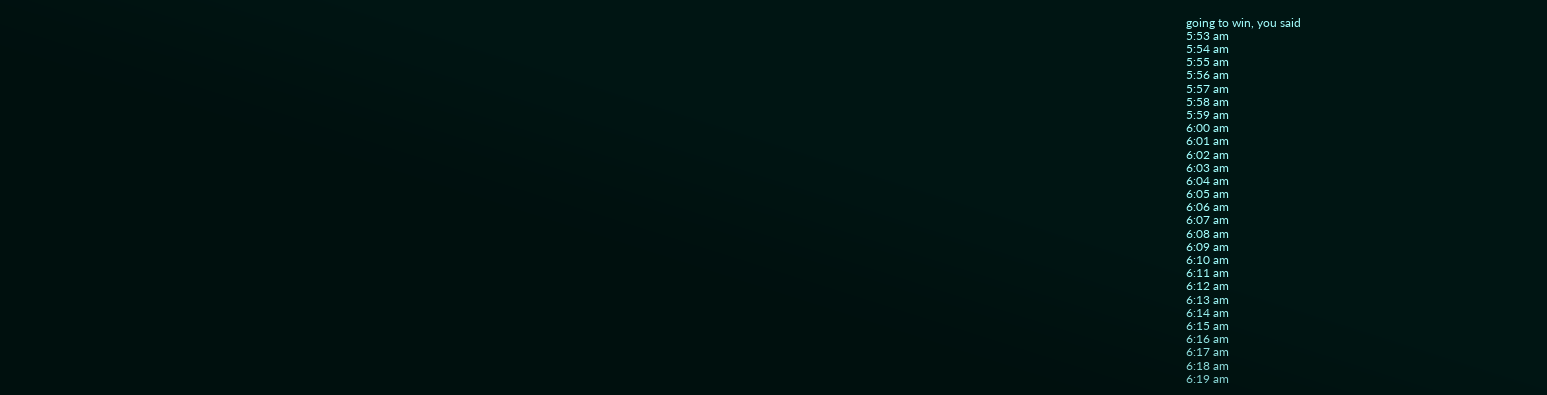going to win, you said
5:53 am
5:54 am
5:55 am
5:56 am
5:57 am
5:58 am
5:59 am
6:00 am
6:01 am
6:02 am
6:03 am
6:04 am
6:05 am
6:06 am
6:07 am
6:08 am
6:09 am
6:10 am
6:11 am
6:12 am
6:13 am
6:14 am
6:15 am
6:16 am
6:17 am
6:18 am
6:19 am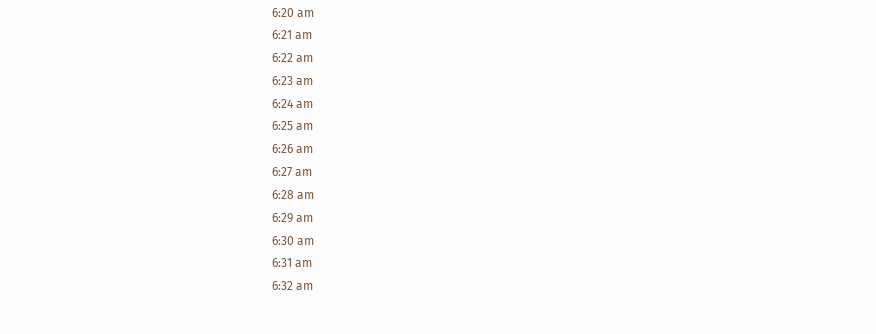6:20 am
6:21 am
6:22 am
6:23 am
6:24 am
6:25 am
6:26 am
6:27 am
6:28 am
6:29 am
6:30 am
6:31 am
6:32 am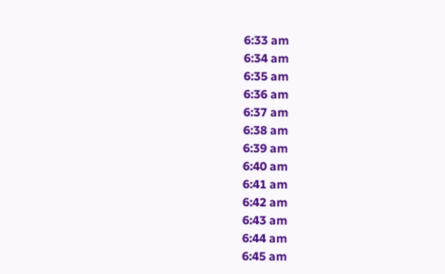6:33 am
6:34 am
6:35 am
6:36 am
6:37 am
6:38 am
6:39 am
6:40 am
6:41 am
6:42 am
6:43 am
6:44 am
6:45 am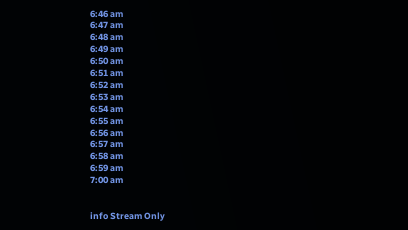6:46 am
6:47 am
6:48 am
6:49 am
6:50 am
6:51 am
6:52 am
6:53 am
6:54 am
6:55 am
6:56 am
6:57 am
6:58 am
6:59 am
7:00 am


info Stream Only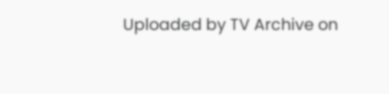Uploaded by TV Archive on